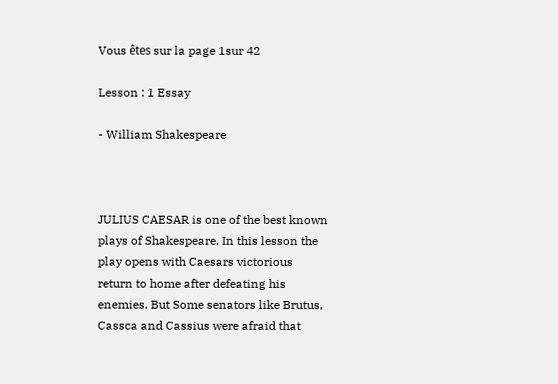Vous êtes sur la page 1sur 42

Lesson : 1 Essay

- William Shakespeare



JULIUS CAESAR is one of the best known plays of Shakespeare. In this lesson the play opens with Caesars victorious return to home after defeating his enemies. But Some senators like Brutus, Cassca and Cassius were afraid that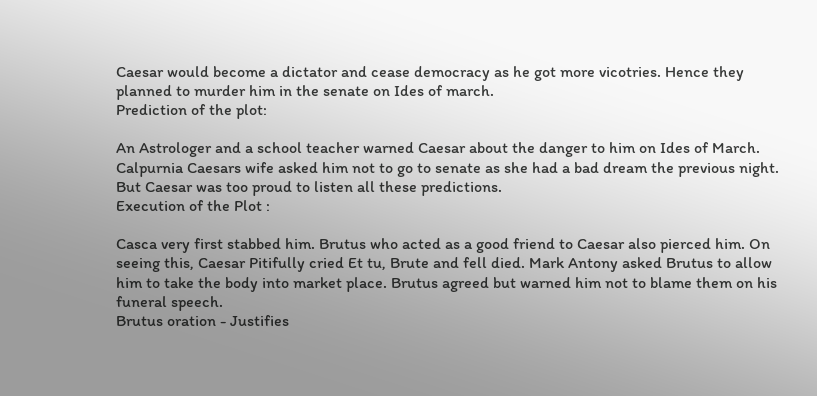Caesar would become a dictator and cease democracy as he got more vicotries. Hence they planned to murder him in the senate on Ides of march.
Prediction of the plot:

An Astrologer and a school teacher warned Caesar about the danger to him on Ides of March. Calpurnia Caesars wife asked him not to go to senate as she had a bad dream the previous night. But Caesar was too proud to listen all these predictions.
Execution of the Plot :

Casca very first stabbed him. Brutus who acted as a good friend to Caesar also pierced him. On seeing this, Caesar Pitifully cried Et tu, Brute and fell died. Mark Antony asked Brutus to allow him to take the body into market place. Brutus agreed but warned him not to blame them on his funeral speech.
Brutus oration - Justifies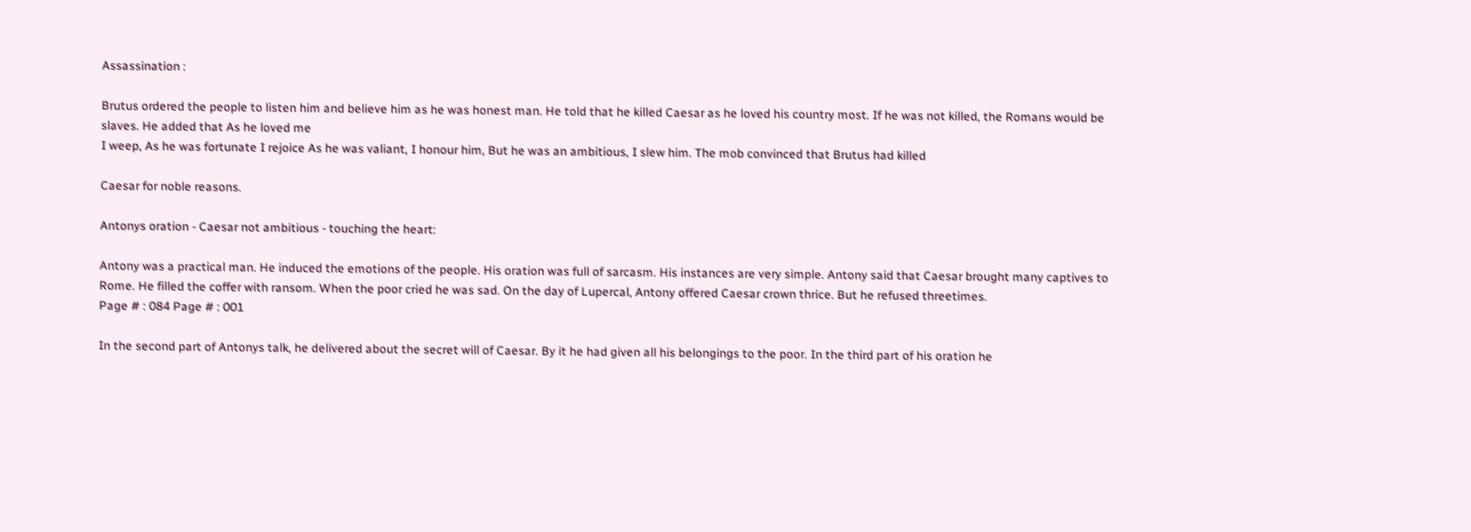Assassination :

Brutus ordered the people to listen him and believe him as he was honest man. He told that he killed Caesar as he loved his country most. If he was not killed, the Romans would be slaves. He added that As he loved me
I weep, As he was fortunate I rejoice As he was valiant, I honour him, But he was an ambitious, I slew him. The mob convinced that Brutus had killed

Caesar for noble reasons.

Antonys oration - Caesar not ambitious - touching the heart:

Antony was a practical man. He induced the emotions of the people. His oration was full of sarcasm. His instances are very simple. Antony said that Caesar brought many captives to Rome. He filled the coffer with ransom. When the poor cried he was sad. On the day of Lupercal, Antony offered Caesar crown thrice. But he refused threetimes.
Page # : 084 Page # : 001

In the second part of Antonys talk, he delivered about the secret will of Caesar. By it he had given all his belongings to the poor. In the third part of his oration he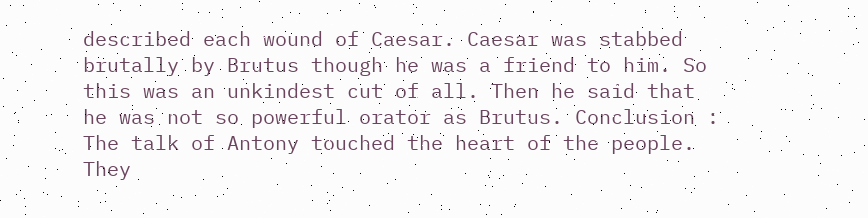described each wound of Caesar. Caesar was stabbed brutally by Brutus though he was a friend to him. So this was an unkindest cut of all. Then he said that he was not so powerful orator as Brutus. Conclusion : The talk of Antony touched the heart of the people. They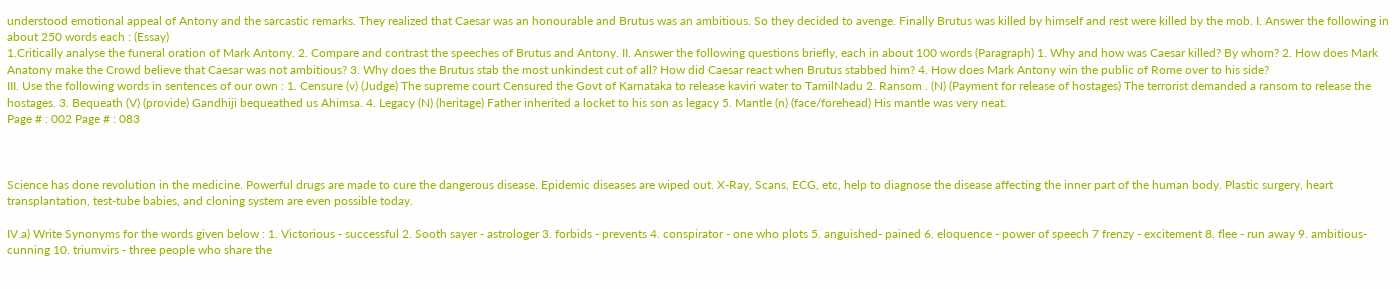understood emotional appeal of Antony and the sarcastic remarks. They realized that Caesar was an honourable and Brutus was an ambitious. So they decided to avenge. Finally Brutus was killed by himself and rest were killed by the mob. I. Answer the following in about 250 words each : (Essay)
1.Critically analyse the funeral oration of Mark Antony. 2. Compare and contrast the speeches of Brutus and Antony. II. Answer the following questions briefly, each in about 100 words (Paragraph) 1. Why and how was Caesar killed? By whom? 2. How does Mark Anatony make the Crowd believe that Caesar was not ambitious? 3. Why does the Brutus stab the most unkindest cut of all? How did Caesar react when Brutus stabbed him? 4. How does Mark Antony win the public of Rome over to his side?
III. Use the following words in sentences of our own : 1. Censure (v) (Judge) The supreme court Censured the Govt of Karnataka to release kaviri water to TamilNadu 2. Ransom . (N) (Payment for release of hostages) The terrorist demanded a ransom to release the hostages. 3. Bequeath (V) (provide) Gandhiji bequeathed us Ahimsa. 4. Legacy (N) (heritage) Father inherited a locket to his son as legacy 5. Mantle (n) (face/forehead) His mantle was very neat.
Page # : 002 Page # : 083



Science has done revolution in the medicine. Powerful drugs are made to cure the dangerous disease. Epidemic diseases are wiped out. X-Ray, Scans, ECG, etc, help to diagnose the disease affecting the inner part of the human body. Plastic surgery, heart transplantation, test-tube babies, and cloning system are even possible today.

IV.a) Write Synonyms for the words given below : 1. Victorious - successful 2. Sooth sayer - astrologer 3. forbids - prevents 4. conspirator - one who plots 5. anguished- pained 6. eloquence - power of speech 7 frenzy - excitement 8. flee - run away 9. ambitious- cunning 10. triumvirs - three people who share the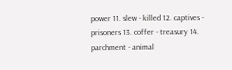power 11. slew - killed 12. captives - prisoners 13. coffer - treasury 14. parchment - animal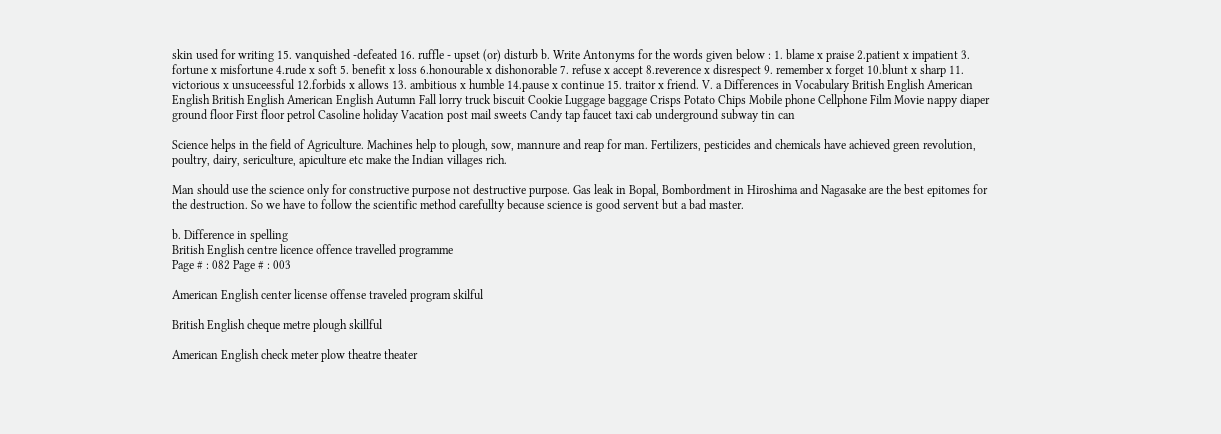skin used for writing 15. vanquished -defeated 16. ruffle - upset (or) disturb b. Write Antonyms for the words given below : 1. blame x praise 2.patient x impatient 3. fortune x misfortune 4.rude x soft 5. benefit x loss 6.honourable x dishonorable 7. refuse x accept 8.reverence x disrespect 9. remember x forget 10.blunt x sharp 11. victorious x unsuceessful 12.forbids x allows 13. ambitious x humble 14.pause x continue 15. traitor x friend. V. a Differences in Vocabulary British English American English British English American English Autumn Fall lorry truck biscuit Cookie Luggage baggage Crisps Potato Chips Mobile phone Cellphone Film Movie nappy diaper ground floor First floor petrol Casoline holiday Vacation post mail sweets Candy tap faucet taxi cab underground subway tin can

Science helps in the field of Agriculture. Machines help to plough, sow, mannure and reap for man. Fertilizers, pesticides and chemicals have achieved green revolution, poultry, dairy, sericulture, apiculture etc make the Indian villages rich.

Man should use the science only for constructive purpose not destructive purpose. Gas leak in Bopal, Bombordment in Hiroshima and Nagasake are the best epitomes for the destruction. So we have to follow the scientific method carefullty because science is good servent but a bad master.

b. Difference in spelling
British English centre licence offence travelled programme
Page # : 082 Page # : 003

American English center license offense traveled program skilful

British English cheque metre plough skillful

American English check meter plow theatre theater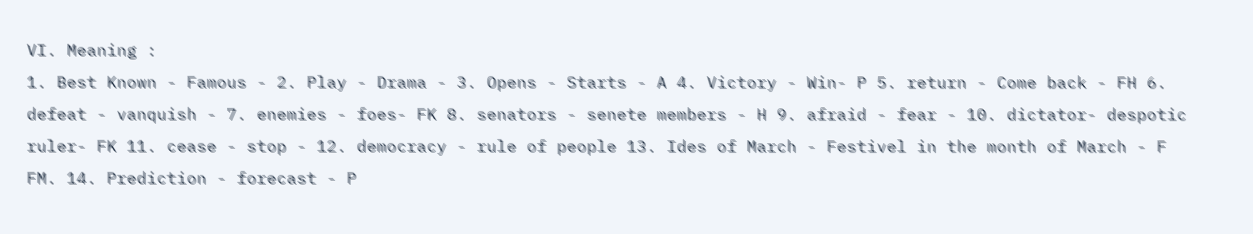VI. Meaning :
1. Best Known - Famous - 2. Play - Drama - 3. Opens - Starts - A 4. Victory - Win- P 5. return - Come back - FH 6. defeat - vanquish - 7. enemies - foes- FK 8. senators - senete members - H 9. afraid - fear - 10. dictator- despotic ruler- FK 11. cease - stop - 12. democracy - rule of people 13. Ides of March - Festivel in the month of March - F FM. 14. Prediction - forecast - P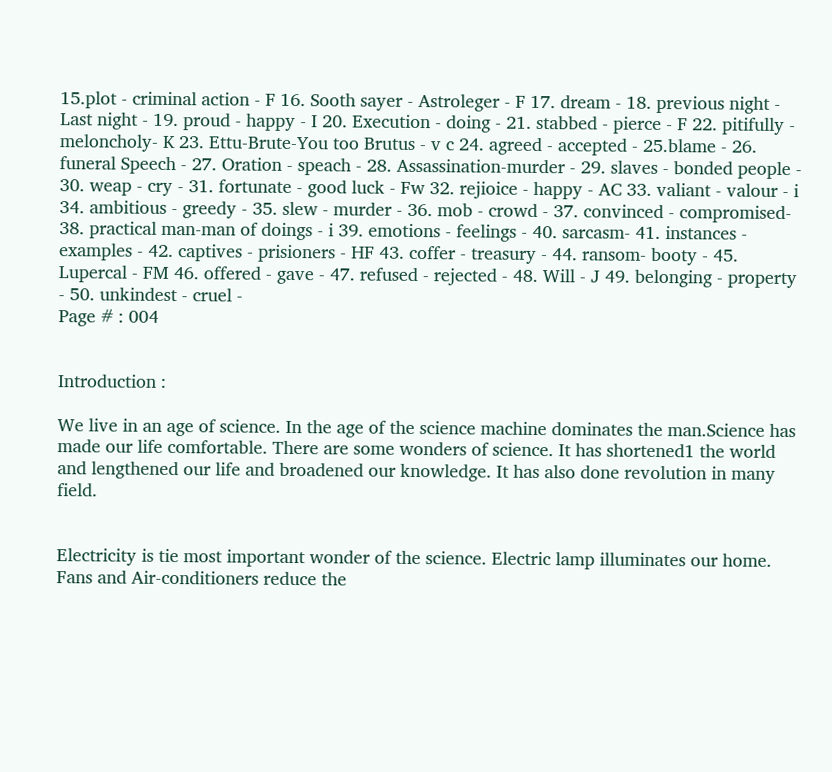15.plot - criminal action - F 16. Sooth sayer - Astroleger - F 17. dream - 18. previous night - Last night - 19. proud - happy - I 20. Execution - doing - 21. stabbed - pierce - F 22. pitifully - meloncholy- K 23. Ettu-Brute-You too Brutus - v c 24. agreed - accepted - 25.blame - 26. funeral Speech - 27. Oration - speach - 28. Assassination-murder - 29. slaves - bonded people - 30. weap - cry - 31. fortunate - good luck - Fw 32. rejioice - happy - AC 33. valiant - valour - i 34. ambitious - greedy - 35. slew - murder - 36. mob - crowd - 37. convinced - compromised- 38. practical man-man of doings - i 39. emotions - feelings - 40. sarcasm- 41. instances - examples - 42. captives - prisioners - HF 43. coffer - treasury - 44. ransom- booty - 45. Lupercal - FM 46. offered - gave - 47. refused - rejected - 48. Will - J 49. belonging - property - 50. unkindest - cruel -
Page # : 004


Introduction :

We live in an age of science. In the age of the science machine dominates the man.Science has made our life comfortable. There are some wonders of science. It has shortened1 the world and lengthened our life and broadened our knowledge. It has also done revolution in many field.


Electricity is tie most important wonder of the science. Electric lamp illuminates our home. Fans and Air-conditioners reduce the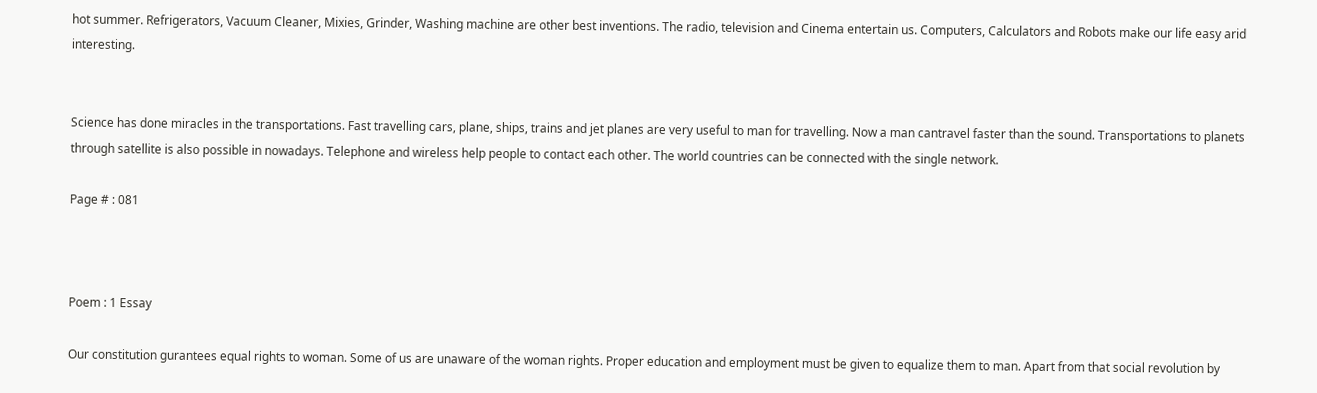hot summer. Refrigerators, Vacuum Cleaner, Mixies, Grinder, Washing machine are other best inventions. The radio, television and Cinema entertain us. Computers, Calculators and Robots make our life easy arid interesting.


Science has done miracles in the transportations. Fast travelling cars, plane, ships, trains and jet planes are very useful to man for travelling. Now a man cantravel faster than the sound. Transportations to planets through satellite is also possible in nowadays. Telephone and wireless help people to contact each other. The world countries can be connected with the single network.

Page # : 081



Poem : 1 Essay

Our constitution gurantees equal rights to woman. Some of us are unaware of the woman rights. Proper education and employment must be given to equalize them to man. Apart from that social revolution by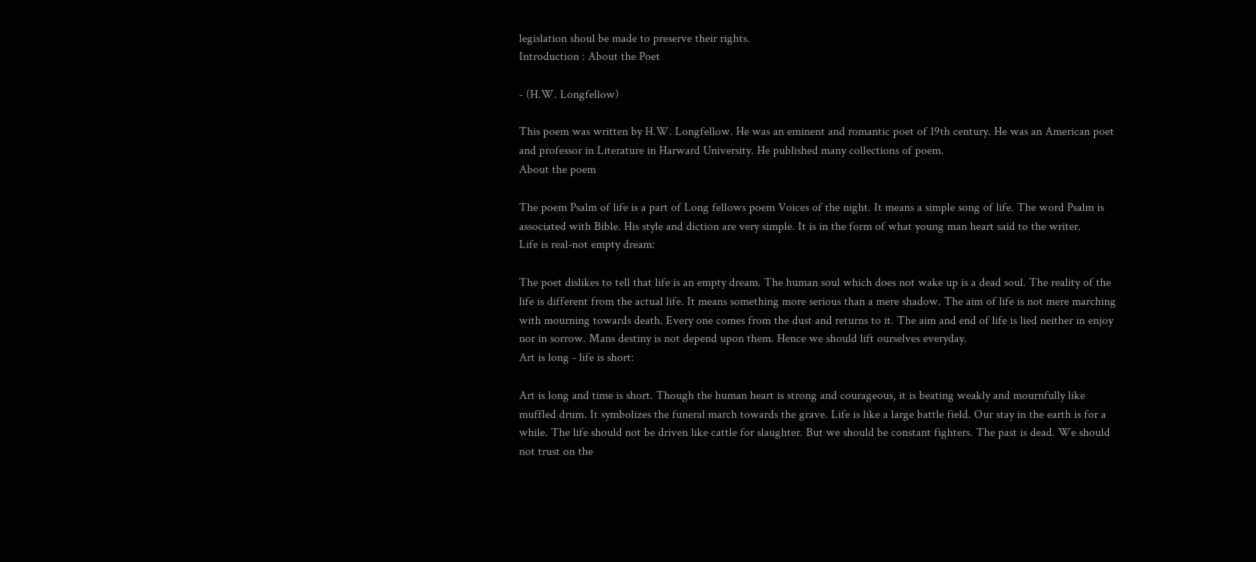legislation shoul be made to preserve their rights.
Introduction : About the Poet

- (H.W. Longfellow)

This poem was written by H.W. Longfellow. He was an eminent and romantic poet of 19th century. He was an American poet and professor in Literature in Harward University. He published many collections of poem.
About the poem

The poem Psalm of life is a part of Long fellows poem Voices of the night. It means a simple song of life. The word Psalm is associated with Bible. His style and diction are very simple. It is in the form of what young man heart said to the writer.
Life is real-not empty dream:

The poet dislikes to tell that life is an empty dream. The human soul which does not wake up is a dead soul. The reality of the life is different from the actual life. It means something more serious than a mere shadow. The aim of life is not mere marching with mourning towards death. Every one comes from the dust and returns to it. The aim and end of life is lied neither in enjoy nor in sorrow. Mans destiny is not depend upon them. Hence we should lift ourselves everyday.
Art is long - life is short:

Art is long and time is short. Though the human heart is strong and courageous, it is beating weakly and mournfully like muffled drum. It symbolizes the funeral march towards the grave. Life is like a large battle field. Our stay in the earth is for a while. The life should not be driven like cattle for slaughter. But we should be constant fighters. The past is dead. We should not trust on the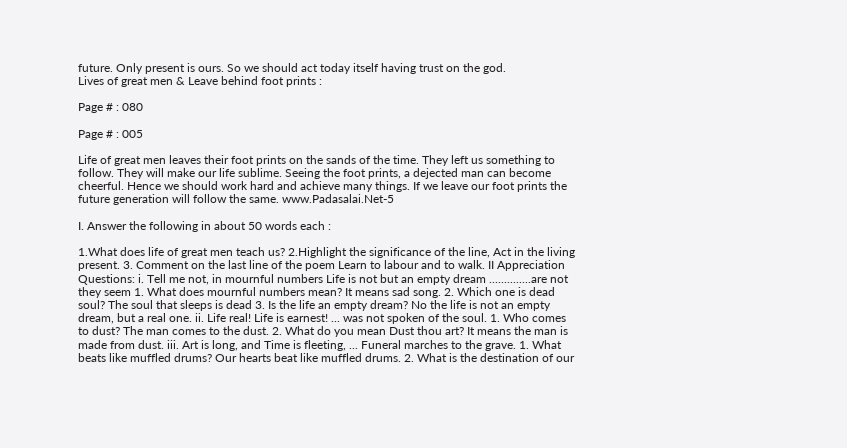future. Only present is ours. So we should act today itself having trust on the god.
Lives of great men & Leave behind foot prints :

Page # : 080

Page # : 005

Life of great men leaves their foot prints on the sands of the time. They left us something to follow. They will make our life sublime. Seeing the foot prints, a dejected man can become cheerful. Hence we should work hard and achieve many things. If we leave our foot prints the future generation will follow the same. www.Padasalai.Net-5

I. Answer the following in about 50 words each :

1.What does life of great men teach us? 2.Highlight the significance of the line, Act in the living present. 3. Comment on the last line of the poem Learn to labour and to walk. II Appreciation Questions: i. Tell me not, in mournful numbers Life is not but an empty dream ..............are not they seem 1. What does mournful numbers mean? It means sad song. 2. Which one is dead soul? The soul that sleeps is dead 3. Is the life an empty dream? No the life is not an empty dream, but a real one. ii. Life real! Life is earnest! ... was not spoken of the soul. 1. Who comes to dust? The man comes to the dust. 2. What do you mean Dust thou art? It means the man is made from dust. iii. Art is long, and Time is fleeting, ... Funeral marches to the grave. 1. What beats like muffled drums? Our hearts beat like muffled drums. 2. What is the destination of our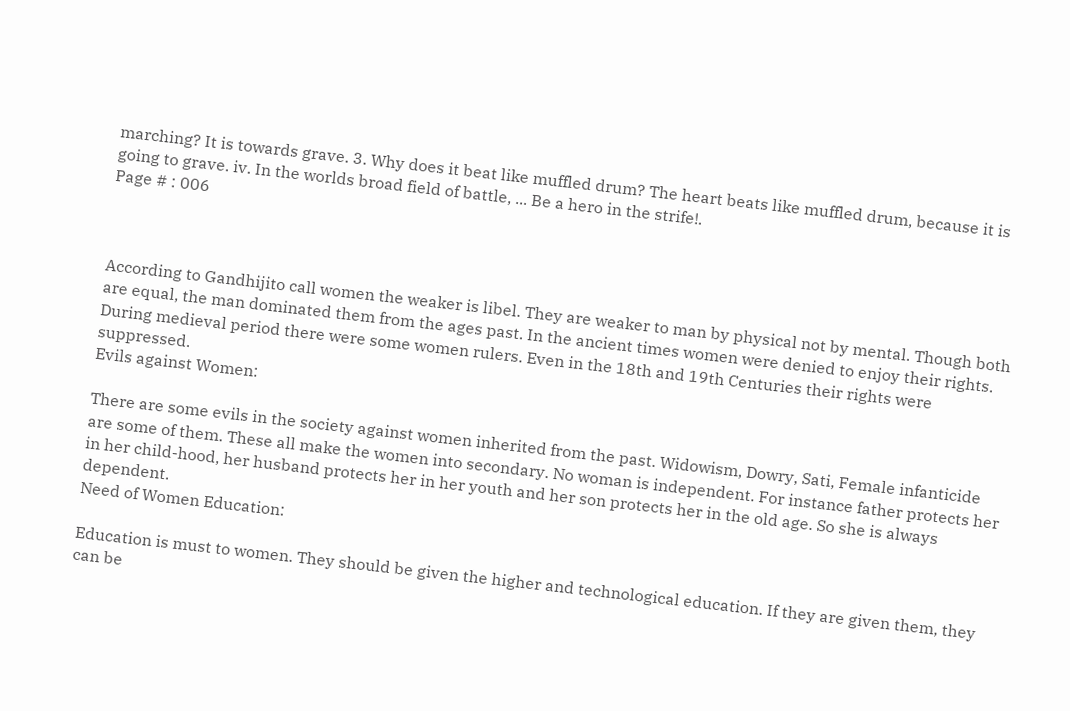marching? It is towards grave. 3. Why does it beat like muffled drum? The heart beats like muffled drum, because it is going to grave. iv. In the worlds broad field of battle, ... Be a hero in the strife!.
Page # : 006



According to Gandhijito call women the weaker is libel. They are weaker to man by physical not by mental. Though both are equal, the man dominated them from the ages past. In the ancient times women were denied to enjoy their rights. During medieval period there were some women rulers. Even in the 18th and 19th Centuries their rights were suppressed.
Evils against Women:

There are some evils in the society against women inherited from the past. Widowism, Dowry, Sati, Female infanticide are some of them. These all make the women into secondary. No woman is independent. For instance father protects her in her child-hood, her husband protects her in her youth and her son protects her in the old age. So she is always dependent.
Need of Women Education:

Education is must to women. They should be given the higher and technological education. If they are given them, they can be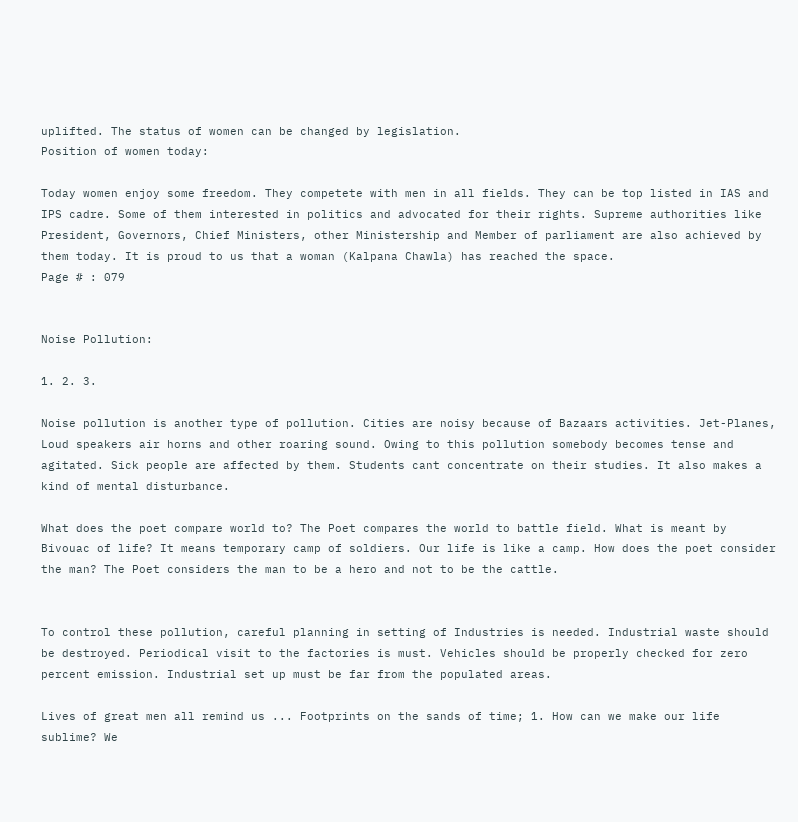uplifted. The status of women can be changed by legislation.
Position of women today:

Today women enjoy some freedom. They competete with men in all fields. They can be top listed in IAS and IPS cadre. Some of them interested in politics and advocated for their rights. Supreme authorities like President, Governors, Chief Ministers, other Ministership and Member of parliament are also achieved by them today. It is proud to us that a woman (Kalpana Chawla) has reached the space.
Page # : 079


Noise Pollution:

1. 2. 3.

Noise pollution is another type of pollution. Cities are noisy because of Bazaars activities. Jet-Planes, Loud speakers air horns and other roaring sound. Owing to this pollution somebody becomes tense and agitated. Sick people are affected by them. Students cant concentrate on their studies. It also makes a kind of mental disturbance.

What does the poet compare world to? The Poet compares the world to battle field. What is meant by Bivouac of life? It means temporary camp of soldiers. Our life is like a camp. How does the poet consider the man? The Poet considers the man to be a hero and not to be the cattle.


To control these pollution, careful planning in setting of Industries is needed. Industrial waste should be destroyed. Periodical visit to the factories is must. Vehicles should be properly checked for zero percent emission. Industrial set up must be far from the populated areas.

Lives of great men all remind us ... Footprints on the sands of time; 1. How can we make our life sublime? We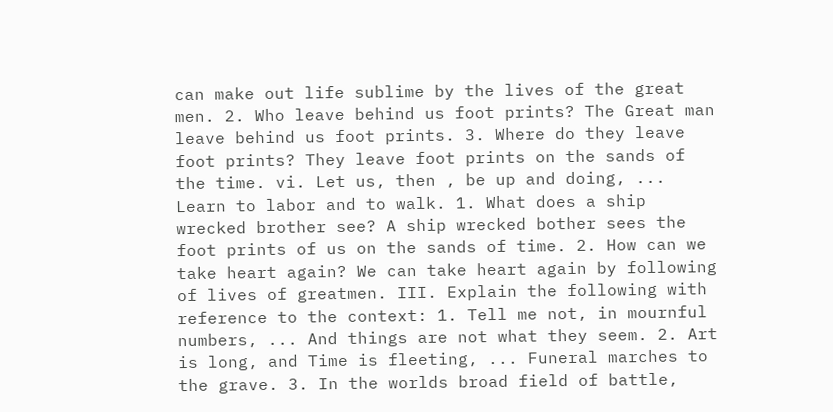can make out life sublime by the lives of the great men. 2. Who leave behind us foot prints? The Great man leave behind us foot prints. 3. Where do they leave foot prints? They leave foot prints on the sands of the time. vi. Let us, then , be up and doing, ... Learn to labor and to walk. 1. What does a ship wrecked brother see? A ship wrecked bother sees the foot prints of us on the sands of time. 2. How can we take heart again? We can take heart again by following of lives of greatmen. III. Explain the following with reference to the context: 1. Tell me not, in mournful numbers, ... And things are not what they seem. 2. Art is long, and Time is fleeting, ... Funeral marches to the grave. 3. In the worlds broad field of battle,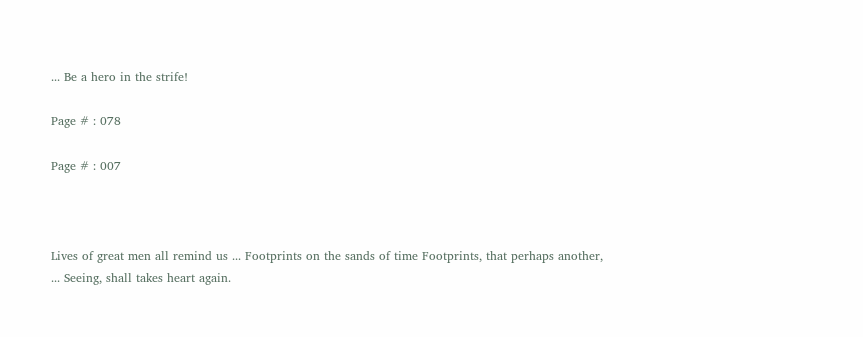... Be a hero in the strife!

Page # : 078

Page # : 007



Lives of great men all remind us ... Footprints on the sands of time Footprints, that perhaps another, ... Seeing, shall takes heart again.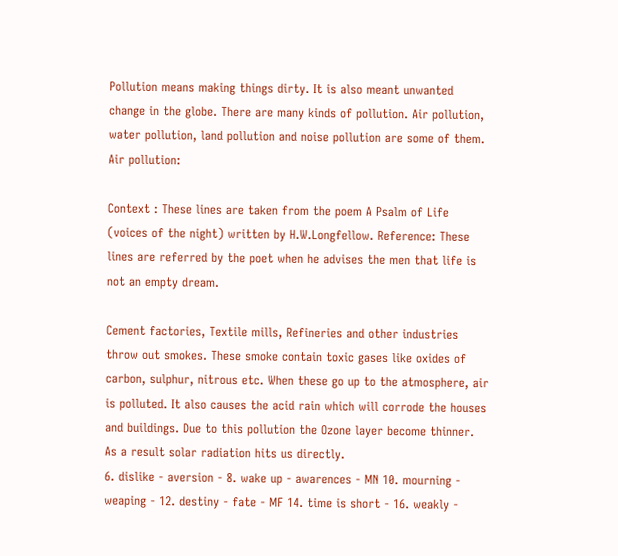Pollution means making things dirty. It is also meant unwanted change in the globe. There are many kinds of pollution. Air pollution, water pollution, land pollution and noise pollution are some of them.
Air pollution:

Context : These lines are taken from the poem A Psalm of Life (voices of the night) written by H.W.Longfellow. Reference: These lines are referred by the poet when he advises the men that life is not an empty dream.

Cement factories, Textile mills, Refineries and other industries throw out smokes. These smoke contain toxic gases like oxides of carbon, sulphur, nitrous etc. When these go up to the atmosphere, air is polluted. It also causes the acid rain which will corrode the houses and buildings. Due to this pollution the Ozone layer become thinner. As a result solar radiation hits us directly.
6. dislike - aversion - 8. wake up - awarences - MN 10. mourning - weaping - 12. destiny - fate - MF 14. time is short - 16. weakly -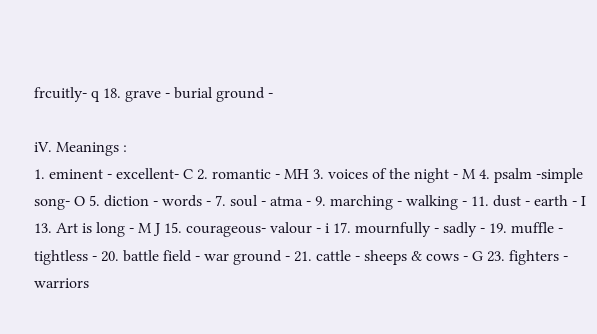frcuitly- q 18. grave - burial ground -

iV. Meanings :
1. eminent - excellent- C 2. romantic - MH 3. voices of the night - M 4. psalm -simple song- O 5. diction - words - 7. soul - atma - 9. marching - walking - 11. dust - earth - I 13. Art is long - M J 15. courageous- valour - i 17. mournfully - sadly - 19. muffle - tightless - 20. battle field - war ground - 21. cattle - sheeps & cows - G 23. fighters - warriors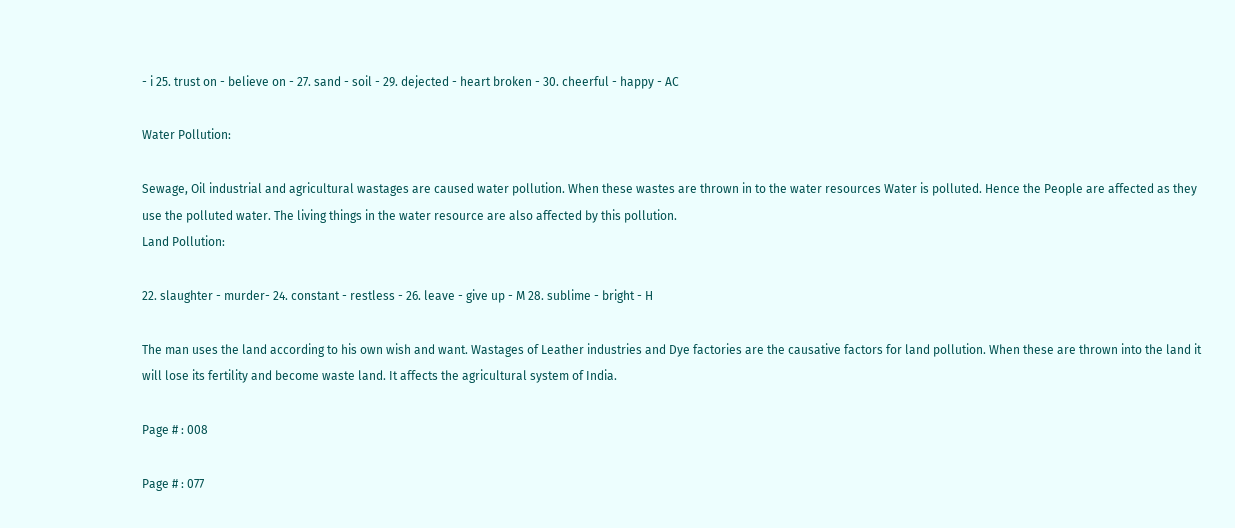- i 25. trust on - believe on - 27. sand - soil - 29. dejected - heart broken - 30. cheerful - happy - AC

Water Pollution:

Sewage, Oil industrial and agricultural wastages are caused water pollution. When these wastes are thrown in to the water resources Water is polluted. Hence the People are affected as they use the polluted water. The living things in the water resource are also affected by this pollution.
Land Pollution:

22. slaughter - murder- 24. constant - restless - 26. leave - give up - M 28. sublime - bright - H

The man uses the land according to his own wish and want. Wastages of Leather industries and Dye factories are the causative factors for land pollution. When these are thrown into the land it will lose its fertility and become waste land. It affects the agricultural system of India.

Page # : 008

Page # : 077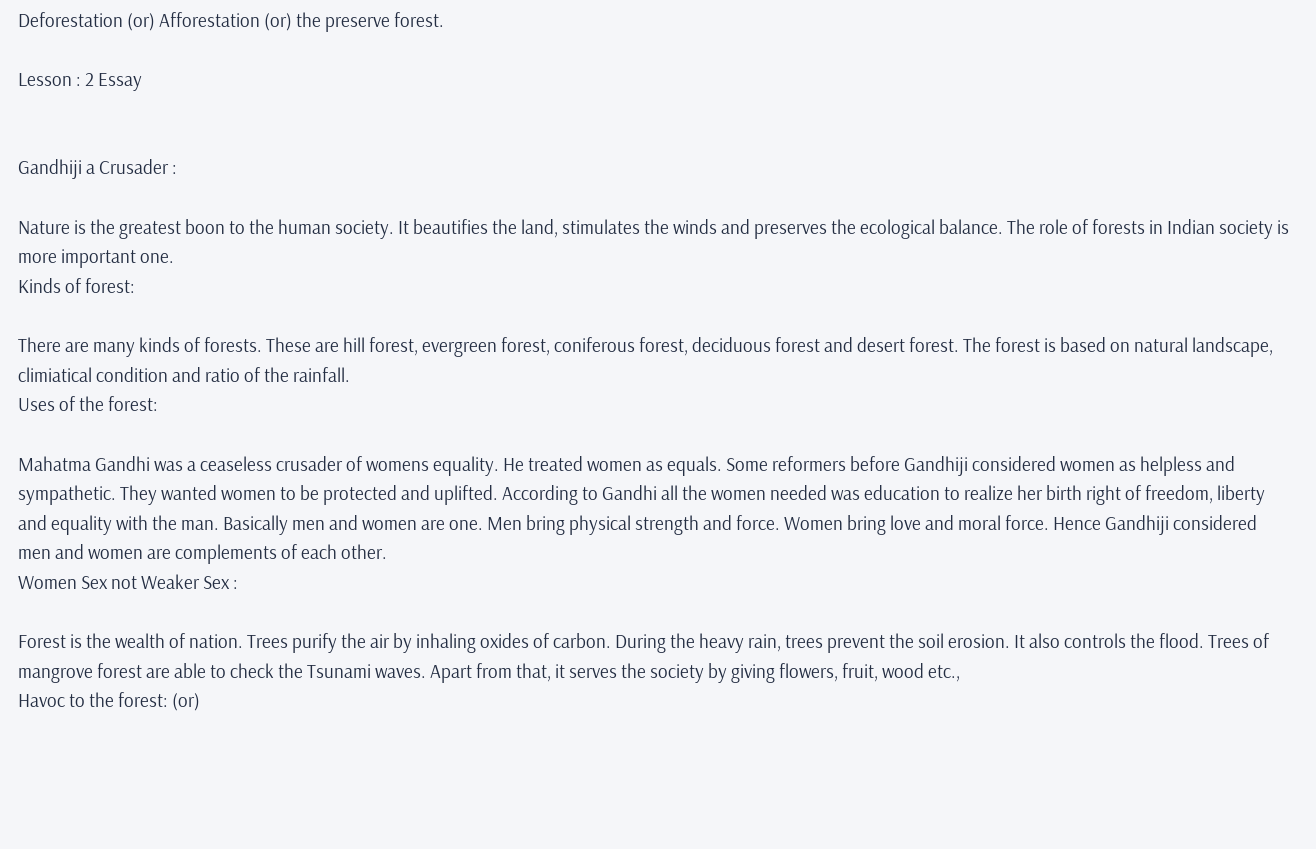Deforestation (or) Afforestation (or) the preserve forest.

Lesson : 2 Essay


Gandhiji a Crusader :

Nature is the greatest boon to the human society. It beautifies the land, stimulates the winds and preserves the ecological balance. The role of forests in Indian society is more important one.
Kinds of forest:

There are many kinds of forests. These are hill forest, evergreen forest, coniferous forest, deciduous forest and desert forest. The forest is based on natural landscape, climiatical condition and ratio of the rainfall.
Uses of the forest:

Mahatma Gandhi was a ceaseless crusader of womens equality. He treated women as equals. Some reformers before Gandhiji considered women as helpless and sympathetic. They wanted women to be protected and uplifted. According to Gandhi all the women needed was education to realize her birth right of freedom, liberty and equality with the man. Basically men and women are one. Men bring physical strength and force. Women bring love and moral force. Hence Gandhiji considered men and women are complements of each other.
Women Sex not Weaker Sex :

Forest is the wealth of nation. Trees purify the air by inhaling oxides of carbon. During the heavy rain, trees prevent the soil erosion. It also controls the flood. Trees of mangrove forest are able to check the Tsunami waves. Apart from that, it serves the society by giving flowers, fruit, wood etc.,
Havoc to the forest: (or)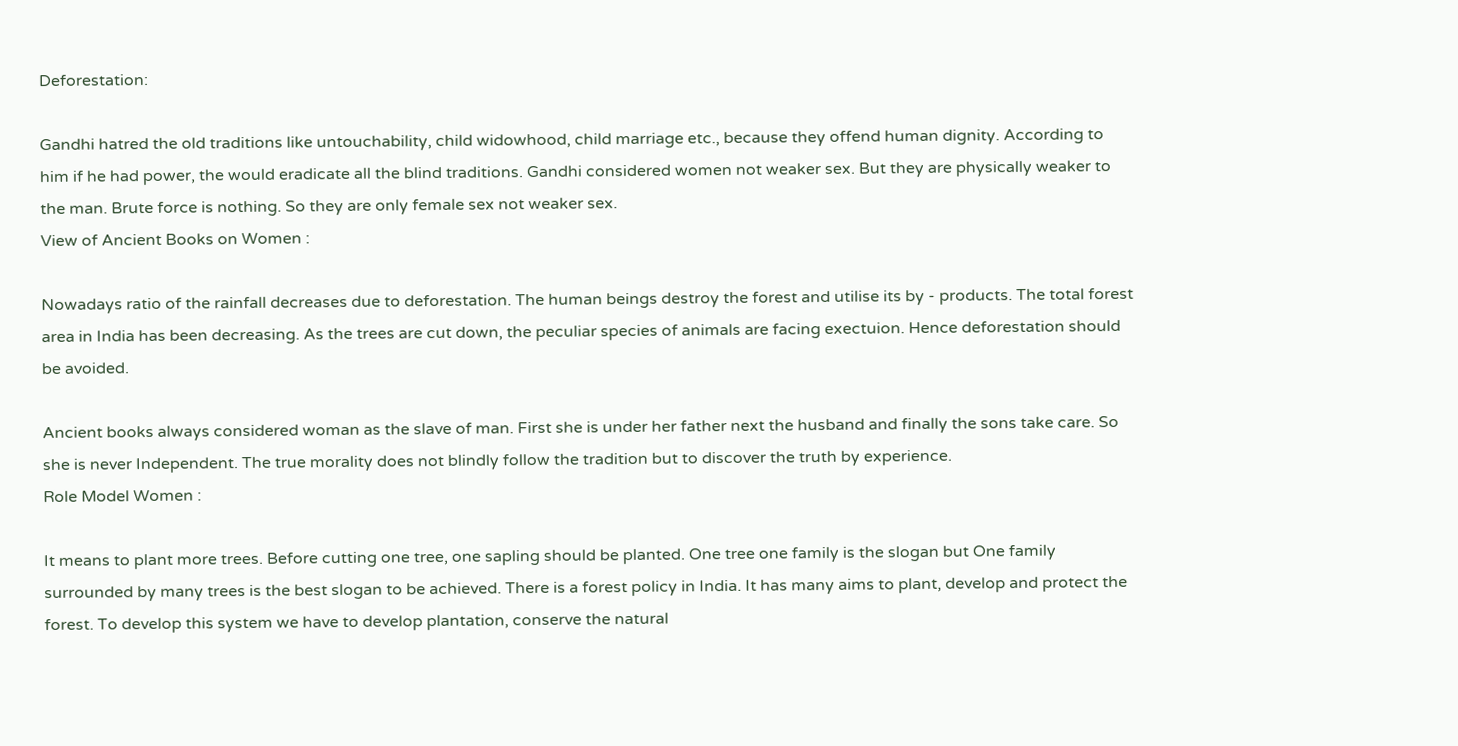Deforestation:

Gandhi hatred the old traditions like untouchability, child widowhood, child marriage etc., because they offend human dignity. According to him if he had power, the would eradicate all the blind traditions. Gandhi considered women not weaker sex. But they are physically weaker to the man. Brute force is nothing. So they are only female sex not weaker sex.
View of Ancient Books on Women :

Nowadays ratio of the rainfall decreases due to deforestation. The human beings destroy the forest and utilise its by - products. The total forest area in India has been decreasing. As the trees are cut down, the peculiar species of animals are facing exectuion. Hence deforestation should be avoided.

Ancient books always considered woman as the slave of man. First she is under her father next the husband and finally the sons take care. So she is never Independent. The true morality does not blindly follow the tradition but to discover the truth by experience.
Role Model Women :

It means to plant more trees. Before cutting one tree, one sapling should be planted. One tree one family is the slogan but One family surrounded by many trees is the best slogan to be achieved. There is a forest policy in India. It has many aims to plant, develop and protect the forest. To develop this system we have to develop plantation, conserve the natural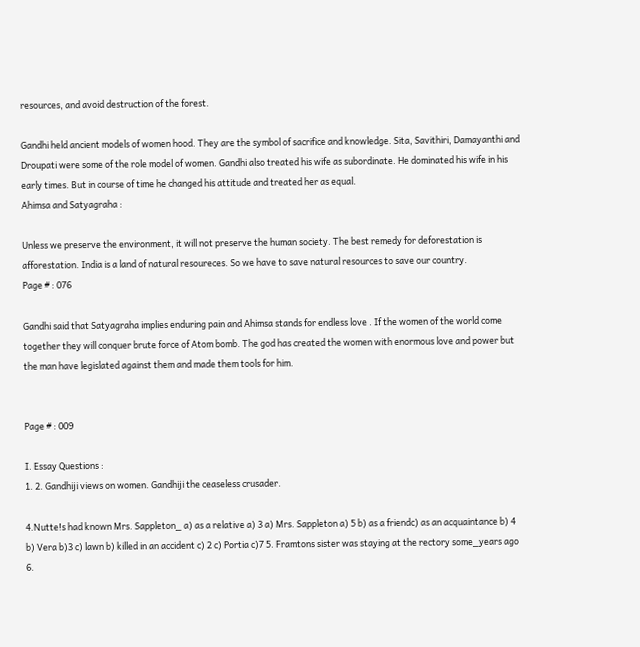resources, and avoid destruction of the forest.

Gandhi held ancient models of women hood. They are the symbol of sacrifice and knowledge. Sita, Savithiri, Damayanthi and Droupati were some of the role model of women. Gandhi also treated his wife as subordinate. He dominated his wife in his early times. But in course of time he changed his attitude and treated her as equal.
Ahimsa and Satyagraha :

Unless we preserve the environment, it will not preserve the human society. The best remedy for deforestation is afforestation. India is a land of natural resoureces. So we have to save natural resources to save our country.
Page # : 076

Gandhi said that Satyagraha implies enduring pain and Ahimsa stands for endless love . If the women of the world come together they will conquer brute force of Atom bomb. The god has created the women with enormous love and power but the man have legislated against them and made them tools for him.


Page # : 009

I. Essay Questions :
1. 2. Gandhiji views on women. Gandhiji the ceaseless crusader.

4.Nutte!s had known Mrs. Sappleton_ a) as a relative a) 3 a) Mrs. Sappleton a) 5 b) as a friendc) as an acquaintance b) 4 b) Vera b)3 c) lawn b) killed in an accident c) 2 c) Portia c)7 5. Framtons sister was staying at the rectory some_years ago 6.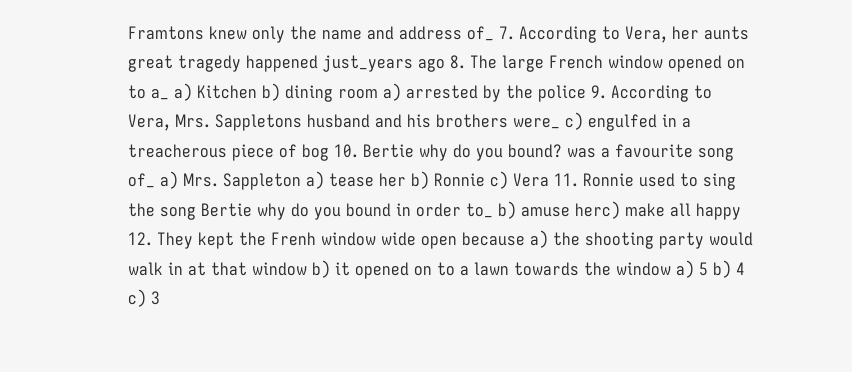Framtons knew only the name and address of_ 7. According to Vera, her aunts great tragedy happened just_years ago 8. The large French window opened on to a_ a) Kitchen b) dining room a) arrested by the police 9. According to Vera, Mrs. Sappletons husband and his brothers were_ c) engulfed in a treacherous piece of bog 10. Bertie why do you bound? was a favourite song of_ a) Mrs. Sappleton a) tease her b) Ronnie c) Vera 11. Ronnie used to sing the song Bertie why do you bound in order to_ b) amuse herc) make all happy 12. They kept the Frenh window wide open because a) the shooting party would walk in at that window b) it opened on to a lawn towards the window a) 5 b) 4 c) 3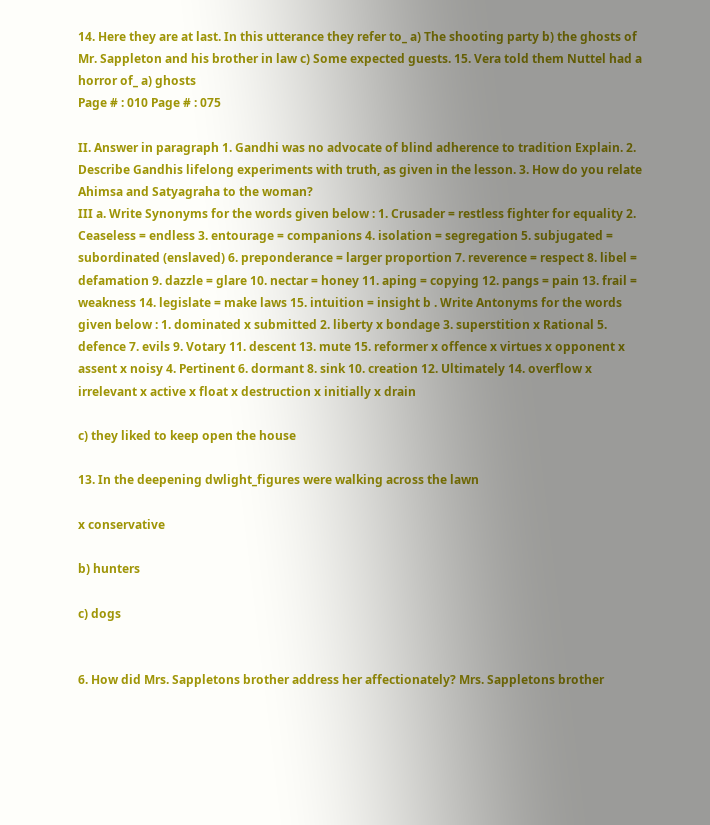14. Here they are at last. In this utterance they refer to_ a) The shooting party b) the ghosts of Mr. Sappleton and his brother in law c) Some expected guests. 15. Vera told them Nuttel had a horror of_ a) ghosts
Page # : 010 Page # : 075

II. Answer in paragraph 1. Gandhi was no advocate of blind adherence to tradition Explain. 2. Describe Gandhis lifelong experiments with truth, as given in the lesson. 3. How do you relate Ahimsa and Satyagraha to the woman?
III a. Write Synonyms for the words given below : 1. Crusader = restless fighter for equality 2. Ceaseless = endless 3. entourage = companions 4. isolation = segregation 5. subjugated = subordinated (enslaved) 6. preponderance = larger proportion 7. reverence = respect 8. libel = defamation 9. dazzle = glare 10. nectar = honey 11. aping = copying 12. pangs = pain 13. frail = weakness 14. legislate = make laws 15. intuition = insight b . Write Antonyms for the words given below : 1. dominated x submitted 2. liberty x bondage 3. superstition x Rational 5. defence 7. evils 9. Votary 11. descent 13. mute 15. reformer x offence x virtues x opponent x assent x noisy 4. Pertinent 6. dormant 8. sink 10. creation 12. Ultimately 14. overflow x irrelevant x active x float x destruction x initially x drain

c) they liked to keep open the house

13. In the deepening dwlight_figures were walking across the lawn

x conservative

b) hunters

c) dogs


6. How did Mrs. Sappletons brother address her affectionately? Mrs. Sappletons brother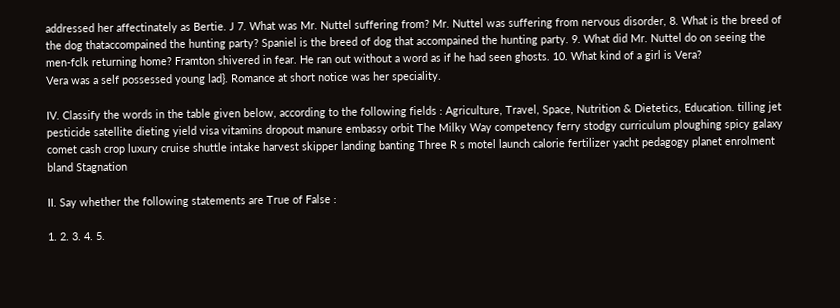addressed her affectinately as Bertie. J 7. What was Mr. Nuttel suffering from? Mr. Nuttel was suffering from nervous disorder, 8. What is the breed of the dog thataccompained the hunting party? Spaniel is the breed of dog that accompained the hunting party. 9. What did Mr. Nuttel do on seeing the men-fclk returning home? Framton shivered in fear. He ran out without a word as if he had seen ghosts. 10. What kind of a girl is Vera?
Vera was a self possessed young lad}. Romance at short notice was her speciality.

IV. Classify the words in the table given below, according to the following fields : Agriculture, Travel, Space, Nutrition & Dietetics, Education. tilling jet pesticide satellite dieting yield visa vitamins dropout manure embassy orbit The Milky Way competency ferry stodgy curriculum ploughing spicy galaxy comet cash crop luxury cruise shuttle intake harvest skipper landing banting Three R s motel launch calorie fertilizer yacht pedagogy planet enrolment bland Stagnation

II. Say whether the following statements are True of False :

1. 2. 3. 4. 5.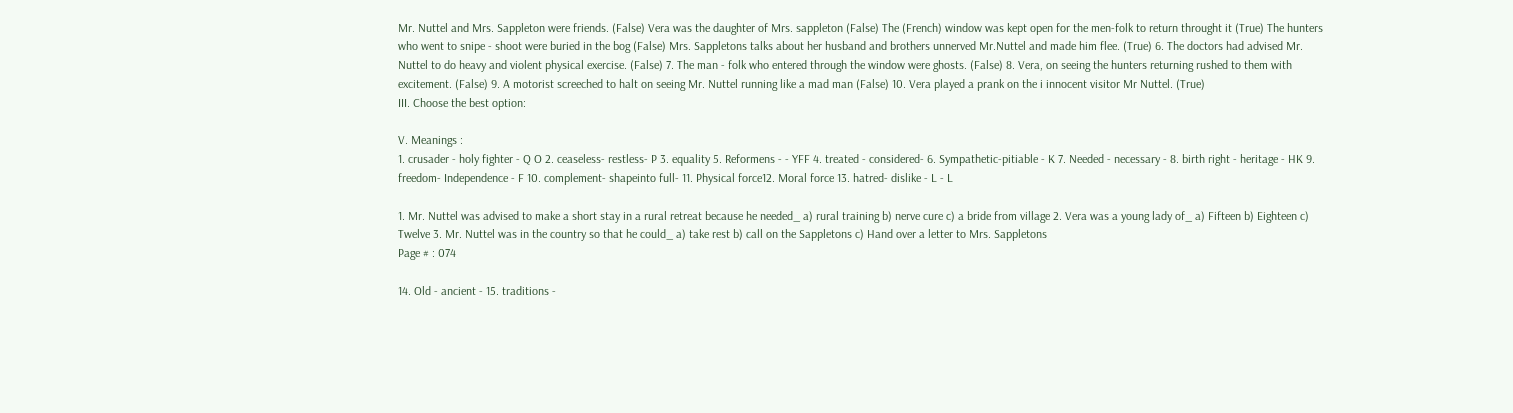Mr. Nuttel and Mrs. Sappleton were friends. (False) Vera was the daughter of Mrs. sappleton (False) The (French) window was kept open for the men-folk to return throught it (True) The hunters who went to snipe - shoot were buried in the bog (False) Mrs. Sappletons talks about her husband and brothers unnerved Mr.Nuttel and made him flee. (True) 6. The doctors had advised Mr. Nuttel to do heavy and violent physical exercise. (False) 7. The man - folk who entered through the window were ghosts. (False) 8. Vera, on seeing the hunters returning rushed to them with excitement. (False) 9. A motorist screeched to halt on seeing Mr. Nuttel running like a mad man (False) 10. Vera played a prank on the i innocent visitor Mr Nuttel. (True)
III. Choose the best option:

V. Meanings :
1. crusader - holy fighter - Q O 2. ceaseless- restless- P 3. equality 5. Reformens - - YFF 4. treated - considered- 6. Sympathetic-pitiable - K 7. Needed - necessary - 8. birth right - heritage - HK 9. freedom- Independence - F 10. complement- shapeinto full- 11. Physical force12. Moral force 13. hatred- dislike - L - L

1. Mr. Nuttel was advised to make a short stay in a rural retreat because he needed_ a) rural training b) nerve cure c) a bride from village 2. Vera was a young lady of_ a) Fifteen b) Eighteen c) Twelve 3. Mr. Nuttel was in the country so that he could_ a) take rest b) call on the Sappletons c) Hand over a letter to Mrs. Sappletons
Page # : 074

14. Old - ancient - 15. traditions -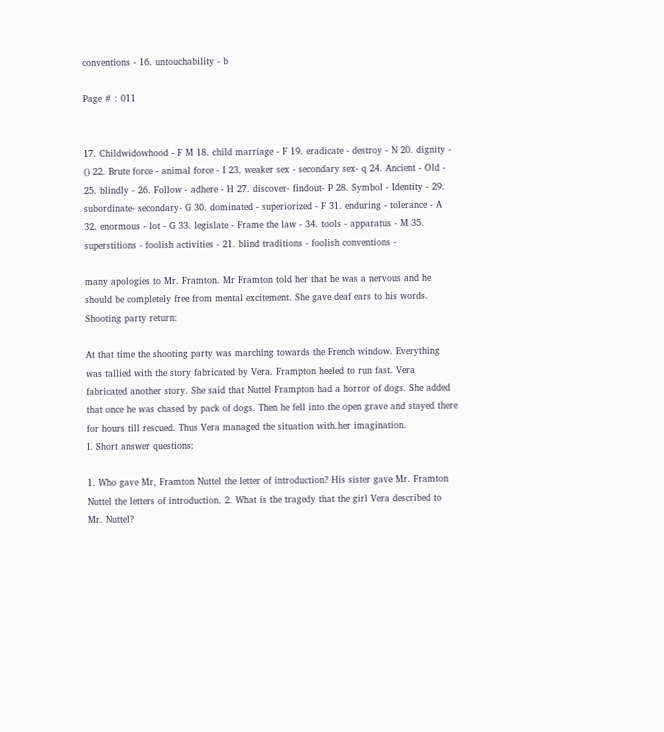conventions - 16. untouchability - b

Page # : 011


17. Childwidowhood - F M 18. child marriage - F 19. eradicate - destroy - N 20. dignity - () 22. Brute force - animal force - I 23. weaker sex - secondary sex- q 24. Ancient - Old - 25. blindly - 26. Follow - adhere - H 27. discover- findout- P 28. Symbol - Identity - 29. subordinate- secondary- G 30. dominated - superiorized - F 31. enduring - tolerance - A 32. enormous - lot - G 33. legislate - Frame the law - 34. tools - apparatus - M 35. superstitions - foolish activities - 21. blind traditions - foolish conventions -

many apologies to Mr. Framton. Mr Framton told her that he was a nervous and he should be completely free from mental excitement. She gave deaf ears to his words.
Shooting party return:

At that time the shooting party was marching towards the French window. Everything was tallied with the story fabricated by Vera. Frampton heeled to run fast. Vera fabricated another story. She said that Nuttel Frampton had a horror of dogs. She added that once he was chased by pack of dogs. Then he fell into the open grave and stayed there for hours till rescued. Thus Vera managed the situation with.her imagination.
I. Short answer questions:

1. Who gave Mr, Framton Nuttel the letter of introduction? His sister gave Mr. Framton Nuttel the letters of introduction. 2. What is the tragedy that the girl Vera described to Mr. Nuttel?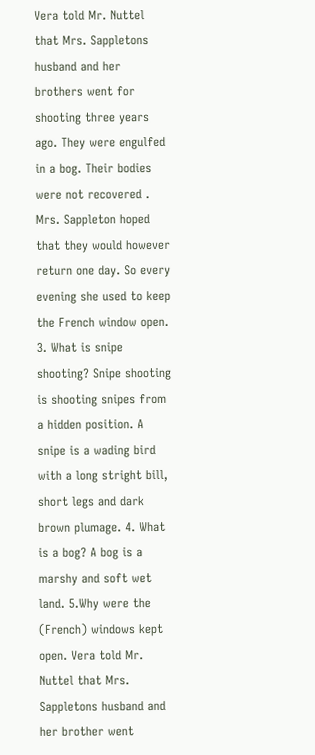Vera told Mr. Nuttel that Mrs. Sappletons husband and her brothers went for shooting three years ago. They were engulfed in a bog. Their bodies were not recovered . Mrs. Sappleton hoped that they would however return one day. So every evening she used to keep the French window open. 3. What is snipe shooting? Snipe shooting is shooting snipes from a hidden position. A snipe is a wading bird with a long stright bill, short legs and dark brown plumage. 4. What is a bog? A bog is a marshy and soft wet land. 5.Why were the (French) windows kept open. Vera told Mr. Nuttel that Mrs. Sappletons husband and her brother went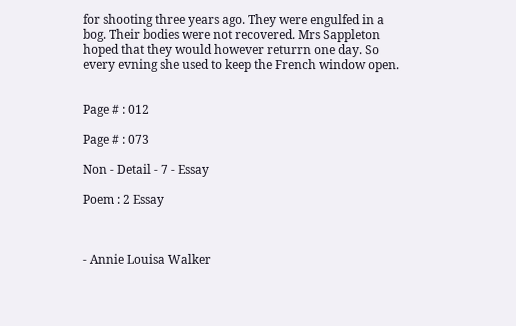for shooting three years ago. They were engulfed in a bog. Their bodies were not recovered. Mrs Sappleton hoped that they would however returrn one day. So every evning she used to keep the French window open.


Page # : 012

Page # : 073

Non - Detail - 7 - Essay

Poem : 2 Essay



- Annie Louisa Walker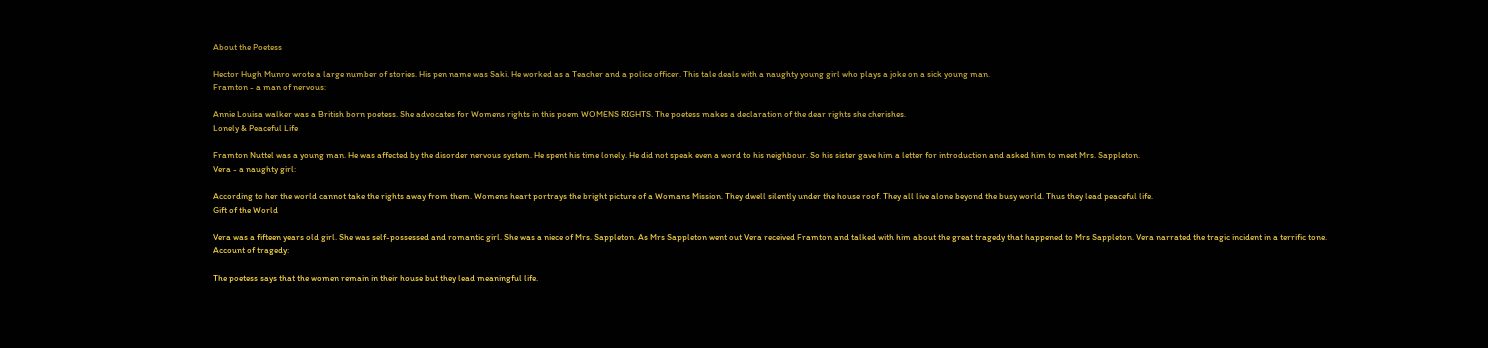About the Poetess

Hector Hugh Munro wrote a large number of stories. His pen name was Saki. He worked as a Teacher and a police officer. This tale deals with a naughty young girl who plays a joke on a sick young man.
Framton - a man of nervous:

Annie Louisa walker was a British born poetess. She advocates for Womens rights in this poem WOMENS RIGHTS. The poetess makes a declaration of the dear rights she cherishes.
Lonely & Peaceful Life

Framton Nuttel was a young man. He was affected by the disorder nervous system. He spent his time lonely. He did not speak even a word to his neighbour. So his sister gave him a letter for introduction and asked him to meet Mrs. Sappleton.
Vera - a naughty girl:

According to her the world cannot take the rights away from them. Womens heart portrays the bright picture of a Womans Mission. They dwell silently under the house roof. They all live alone beyond the busy world. Thus they lead peaceful life.
Gift of the World

Vera was a fifteen years old girl. She was self-possessed and romantic girl. She was a niece of Mrs. Sappleton. As Mrs Sappleton went out Vera received Framton and talked with him about the great tragedy that happened to Mrs Sappleton. Vera narrated the tragic incident in a terrific tone.
Account of tragedy:

The poetess says that the women remain in their house but they lead meaningful life.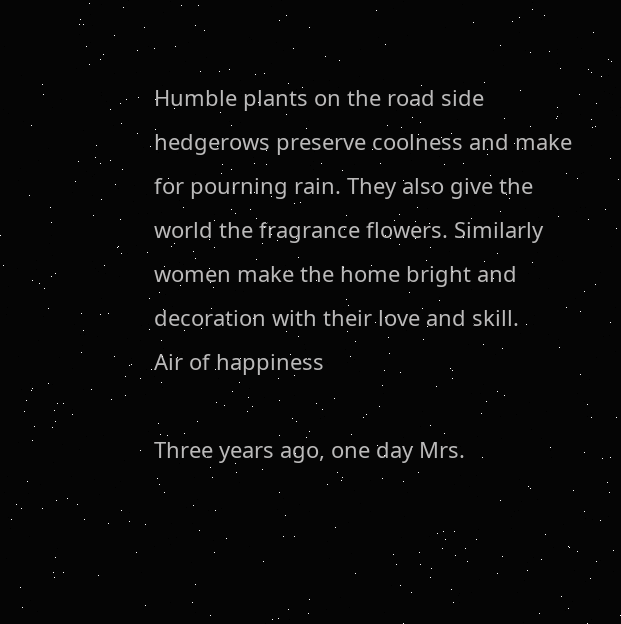Humble plants on the road side hedgerows preserve coolness and make for pourning rain. They also give the world the fragrance flowers. Similarly women make the home bright and decoration with their love and skill.
Air of happiness

Three years ago, one day Mrs.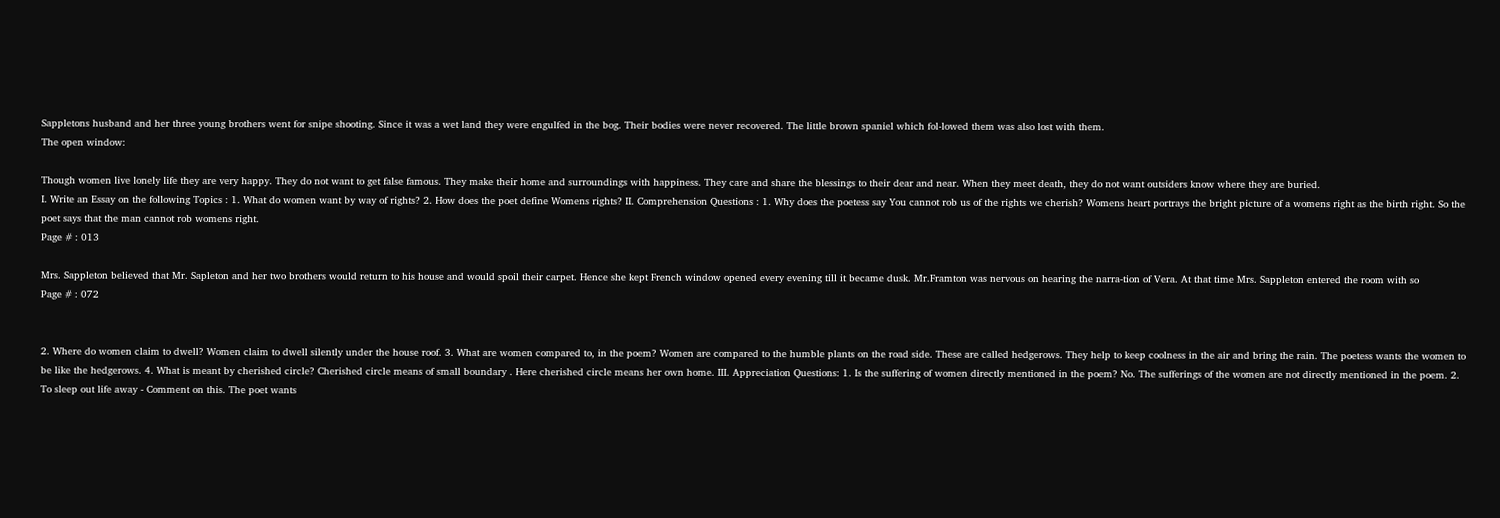Sappletons husband and her three young brothers went for snipe shooting. Since it was a wet land they were engulfed in the bog. Their bodies were never recovered. The little brown spaniel which fol-lowed them was also lost with them.
The open window:

Though women live lonely life they are very happy. They do not want to get false famous. They make their home and surroundings with happiness. They care and share the blessings to their dear and near. When they meet death, they do not want outsiders know where they are buried.
I. Write an Essay on the following Topics : 1. What do women want by way of rights? 2. How does the poet define Womens rights? II. Comprehension Questions : 1. Why does the poetess say You cannot rob us of the rights we cherish? Womens heart portrays the bright picture of a womens right as the birth right. So the poet says that the man cannot rob womens right.
Page # : 013

Mrs. Sappleton believed that Mr. Sapleton and her two brothers would return to his house and would spoil their carpet. Hence she kept French window opened every evening till it became dusk. Mr.Framton was nervous on hearing the narra-tion of Vera. At that time Mrs. Sappleton entered the room with so
Page # : 072


2. Where do women claim to dwell? Women claim to dwell silently under the house roof. 3. What are women compared to, in the poem? Women are compared to the humble plants on the road side. These are called hedgerows. They help to keep coolness in the air and bring the rain. The poetess wants the women to be like the hedgerows. 4. What is meant by cherished circle? Cherished circle means of small boundary . Here cherished circle means her own home. III. Appreciation Questions: 1. Is the suffering of women directly mentioned in the poem? No. The sufferings of the women are not directly mentioned in the poem. 2. To sleep out life away - Comment on this. The poet wants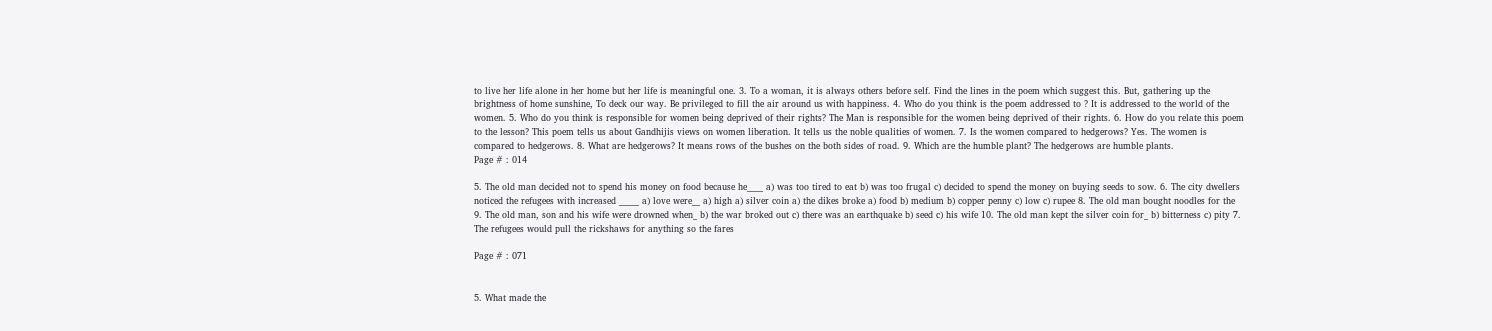to live her life alone in her home but her life is meaningful one. 3. To a woman, it is always others before self. Find the lines in the poem which suggest this. But, gathering up the brightness of home sunshine, To deck our way. Be privileged to fill the air around us with happiness. 4. Who do you think is the poem addressed to ? It is addressed to the world of the women. 5. Who do you think is responsible for women being deprived of their rights? The Man is responsible for the women being deprived of their rights. 6. How do you relate this poem to the lesson? This poem tells us about Gandhijis views on women liberation. It tells us the noble qualities of women. 7. Is the women compared to hedgerows? Yes. The women is compared to hedgerows. 8. What are hedgerows? It means rows of the bushes on the both sides of road. 9. Which are the humble plant? The hedgerows are humble plants.
Page # : 014

5. The old man decided not to spend his money on food because he____ a) was too tired to eat b) was too frugal c) decided to spend the money on buying seeds to sow. 6. The city dwellers noticed the refugees with increased _____ a) love were__ a) high a) silver coin a) the dikes broke a) food b) medium b) copper penny c) low c) rupee 8. The old man bought noodles for the 9. The old man, son and his wife were drowned when_ b) the war broked out c) there was an earthquake b) seed c) his wife 10. The old man kept the silver coin for_ b) bitterness c) pity 7. The refugees would pull the rickshaws for anything so the fares

Page # : 071


5. What made the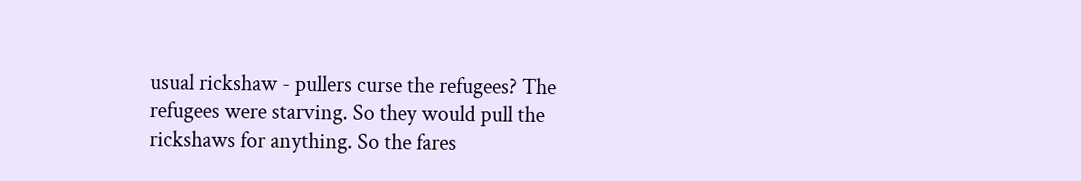usual rickshaw - pullers curse the refugees? The refugees were starving. So they would pull the rickshaws for anything. So the fares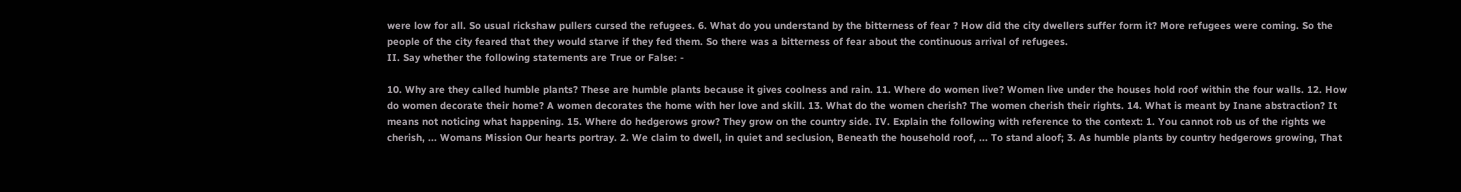were low for all. So usual rickshaw pullers cursed the refugees. 6. What do you understand by the bitterness of fear ? How did the city dwellers suffer form it? More refugees were coming. So the people of the city feared that they would starve if they fed them. So there was a bitterness of fear about the continuous arrival of refugees.
II. Say whether the following statements are True or False: -

10. Why are they called humble plants? These are humble plants because it gives coolness and rain. 11. Where do women live? Women live under the houses hold roof within the four walls. 12. How do women decorate their home? A women decorates the home with her love and skill. 13. What do the women cherish? The women cherish their rights. 14. What is meant by Inane abstraction? It means not noticing what happening. 15. Where do hedgerows grow? They grow on the country side. IV. Explain the following with reference to the context: 1. You cannot rob us of the rights we cherish, ... Womans Mission Our hearts portray. 2. We claim to dwell, in quiet and seclusion, Beneath the household roof, ... To stand aloof; 3. As humble plants by country hedgerows growing, That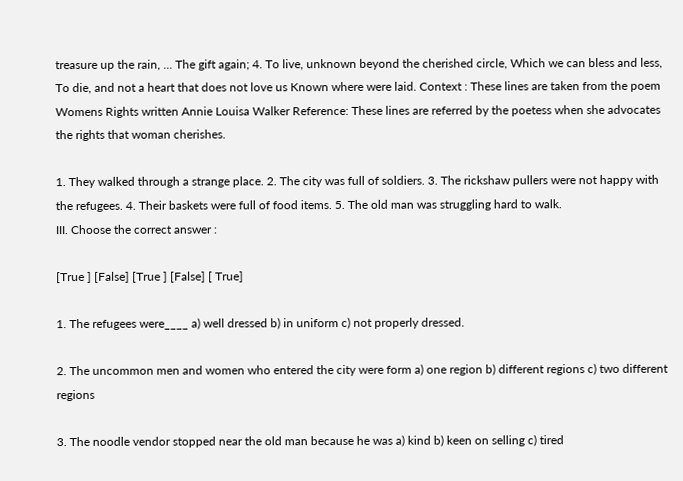treasure up the rain, ... The gift again; 4. To live, unknown beyond the cherished circle, Which we can bless and less, To die, and not a heart that does not love us Known where were laid. Context : These lines are taken from the poem Womens Rights written Annie Louisa Walker Reference: These lines are referred by the poetess when she advocates the rights that woman cherishes.

1. They walked through a strange place. 2. The city was full of soldiers. 3. The rickshaw pullers were not happy with the refugees. 4. Their baskets were full of food items. 5. The old man was struggling hard to walk.
III. Choose the correct answer :

[True ] [False] [True ] [False] [ True]

1. The refugees were____ a) well dressed b) in uniform c) not properly dressed.

2. The uncommon men and women who entered the city were form a) one region b) different regions c) two different regions

3. The noodle vendor stopped near the old man because he was a) kind b) keen on selling c) tired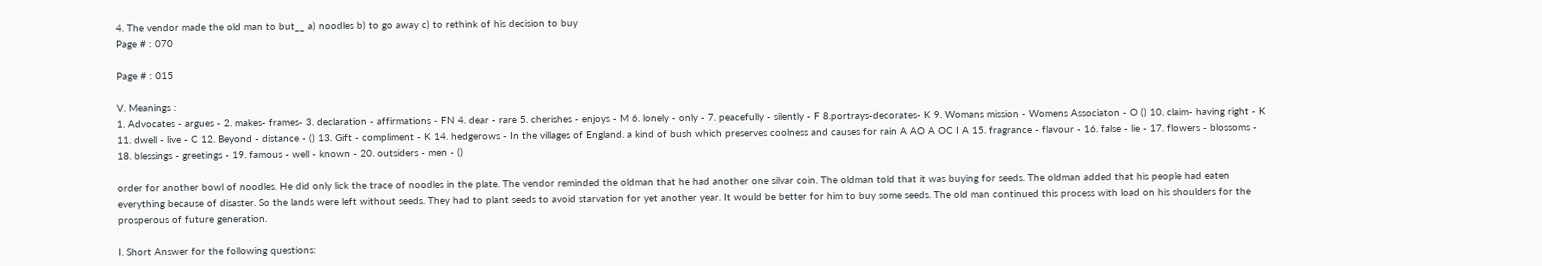4. The vendor made the old man to but__ a) noodles b) to go away c) to rethink of his decision to buy
Page # : 070

Page # : 015

V. Meanings :
1. Advocates - argues - 2. makes- frames- 3. declaration - affirmations - FN 4. dear - rare 5. cherishes - enjoys - M 6. lonely - only - 7. peacefully - silently - F 8.portrays-decorates- K 9. Womans mission - Womens Associaton - O () 10. claim- having right - K 11. dwell - live - C 12. Beyond - distance - () 13. Gift - compliment - K 14. hedgerows - In the villages of England. a kind of bush which preserves coolness and causes for rain A AO A OC I A 15. fragrance - flavour - 16. false - lie - 17. flowers - blossoms - 18. blessings - greetings - 19. famous - well - known - 20. outsiders - men - ()

order for another bowl of noodles. He did only lick the trace of noodles in the plate. The vendor reminded the oldman that he had another one silvar coin. The oldman told that it was buying for seeds. The oldman added that his people had eaten everything because of disaster. So the lands were left without seeds. They had to plant seeds to avoid starvation for yet another year. It would be better for him to buy some seeds. The old man continued this process with load on his shoulders for the prosperous of future generation.

I. Short Answer for the following questions: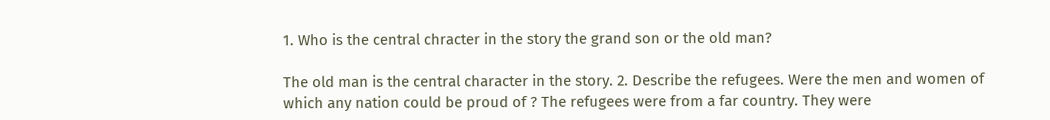1. Who is the central chracter in the story the grand son or the old man?

The old man is the central character in the story. 2. Describe the refugees. Were the men and women of which any nation could be proud of ? The refugees were from a far country. They were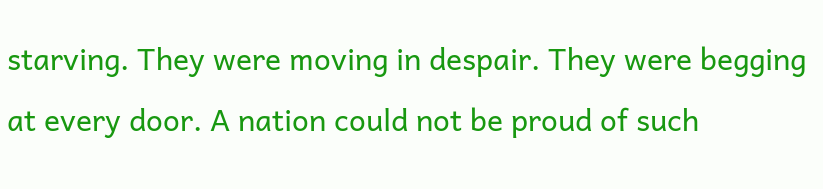starving. They were moving in despair. They were begging at every door. A nation could not be proud of such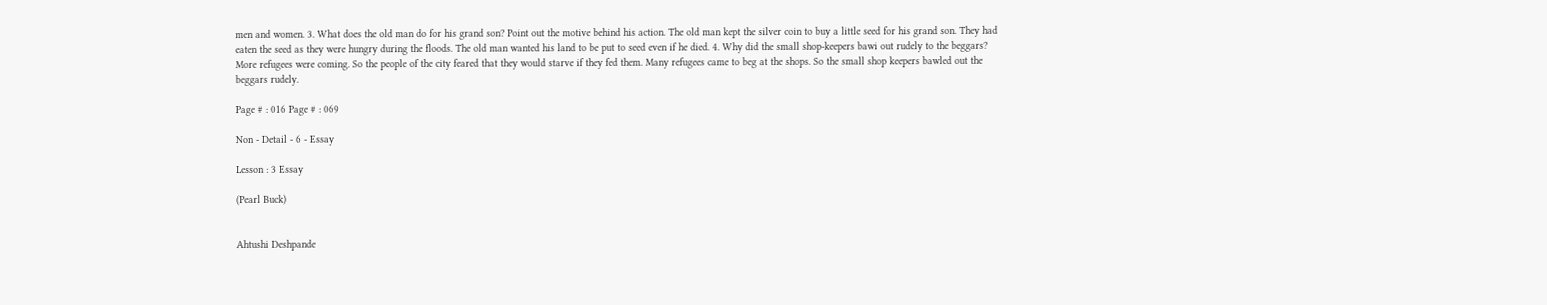men and women. 3. What does the old man do for his grand son? Point out the motive behind his action. The old man kept the silver coin to buy a little seed for his grand son. They had eaten the seed as they were hungry during the floods. The old man wanted his land to be put to seed even if he died. 4. Why did the small shop-keepers bawi out rudely to the beggars? More refugees were coming. So the people of the city feared that they would starve if they fed them. Many refugees came to beg at the shops. So the small shop keepers bawled out the beggars rudely.

Page # : 016 Page # : 069

Non - Detail - 6 - Essay

Lesson : 3 Essay

(Pearl Buck)


Ahtushi Deshpande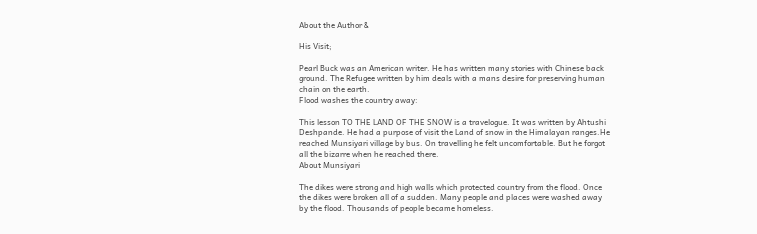About the Author &

His Visit;

Pearl Buck was an American writer. He has written many stories with Chinese back ground. The Refugee written by him deals with a mans desire for preserving human chain on the earth.
Flood washes the country away:

This lesson TO THE LAND OF THE SNOW is a travelogue. It was written by Ahtushi Deshpande. He had a purpose of visit the Land of snow in the Himalayan ranges.He reached Munsiyari village by bus. On travelling he felt uncomfortable. But he forgot all the bizarre when he reached there.
About Munsiyari

The dikes were strong and high walls which protected country from the flood. Once the dikes were broken all of a sudden. Many people and places were washed away by the flood. Thousands of people became homeless.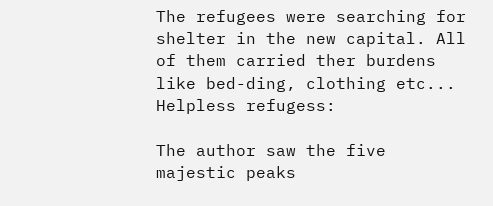The refugees were searching for shelter in the new capital. All of them carried ther burdens like bed-ding, clothing etc...
Helpless refugess:

The author saw the five majestic peaks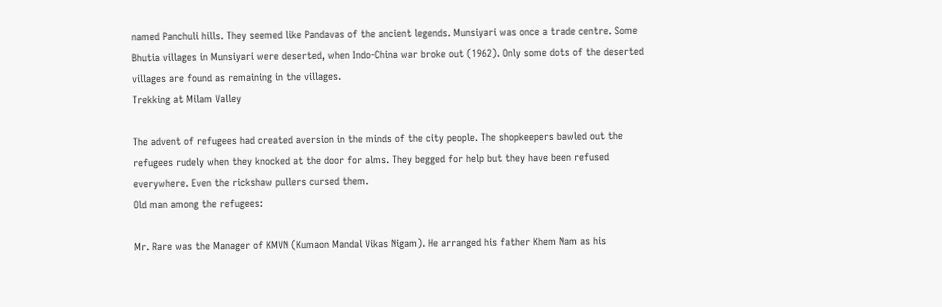named Panchuli hills. They seemed like Pandavas of the ancient legends. Munsiyari was once a trade centre. Some Bhutia villages in Munsiyari were deserted, when Indo-China war broke out (1962). Only some dots of the deserted villages are found as remaining in the villages.
Trekking at Milam Valley

The advent of refugees had created aversion in the minds of the city people. The shopkeepers bawled out the refugees rudely when they knocked at the door for alms. They begged for help but they have been refused everywhere. Even the rickshaw pullers cursed them.
Old man among the refugees:

Mr. Rare was the Manager of KMVN (Kumaon Mandal Vikas Nigam). He arranged his father Khem Nam as his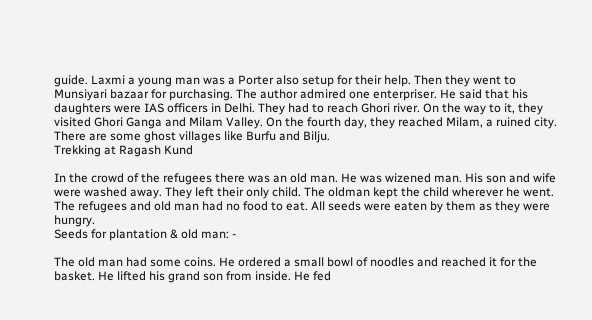guide. Laxmi a young man was a Porter also setup for their help. Then they went to Munsiyari bazaar for purchasing. The author admired one enterpriser. He said that his daughters were IAS officers in Delhi. They had to reach Ghori river. On the way to it, they visited Ghori Ganga and Milam Valley. On the fourth day, they reached Milam, a ruined city. There are some ghost villages like Burfu and Bilju.
Trekking at Ragash Kund

In the crowd of the refugees there was an old man. He was wizened man. His son and wife were washed away. They left their only child. The oldman kept the child wherever he went. The refugees and old man had no food to eat. All seeds were eaten by them as they were hungry.
Seeds for plantation & old man: -

The old man had some coins. He ordered a small bowl of noodles and reached it for the basket. He lifted his grand son from inside. He fed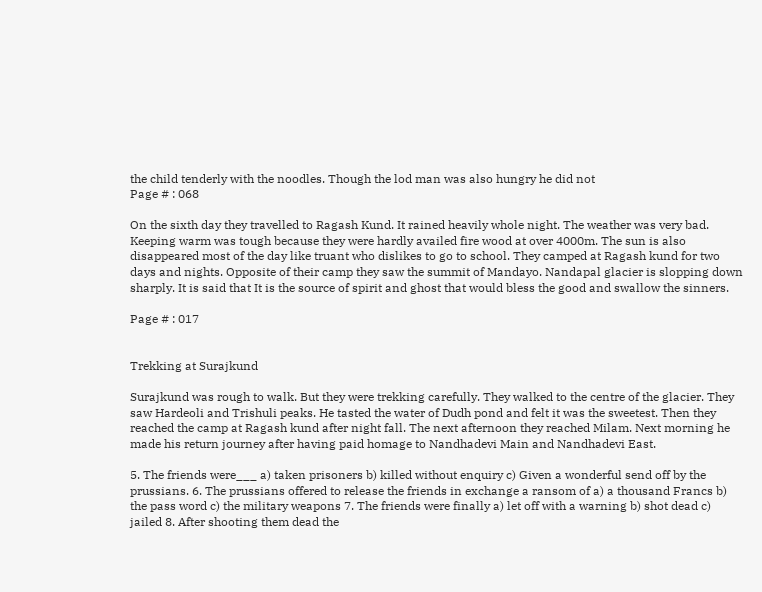the child tenderly with the noodles. Though the lod man was also hungry he did not
Page # : 068

On the sixth day they travelled to Ragash Kund. It rained heavily whole night. The weather was very bad. Keeping warm was tough because they were hardly availed fire wood at over 4000m. The sun is also disappeared most of the day like truant who dislikes to go to school. They camped at Ragash kund for two days and nights. Opposite of their camp they saw the summit of Mandayo. Nandapal glacier is slopping down sharply. It is said that It is the source of spirit and ghost that would bless the good and swallow the sinners.

Page # : 017


Trekking at Surajkund

Surajkund was rough to walk. But they were trekking carefully. They walked to the centre of the glacier. They saw Hardeoli and Trishuli peaks. He tasted the water of Dudh pond and felt it was the sweetest. Then they reached the camp at Ragash kund after night fall. The next afternoon they reached Milam. Next morning he made his return journey after having paid homage to Nandhadevi Main and Nandhadevi East.

5. The friends were___ a) taken prisoners b) killed without enquiry c) Given a wonderful send off by the prussians. 6. The prussians offered to release the friends in exchange a ransom of a) a thousand Francs b) the pass word c) the military weapons 7. The friends were finally a) let off with a warning b) shot dead c) jailed 8. After shooting them dead the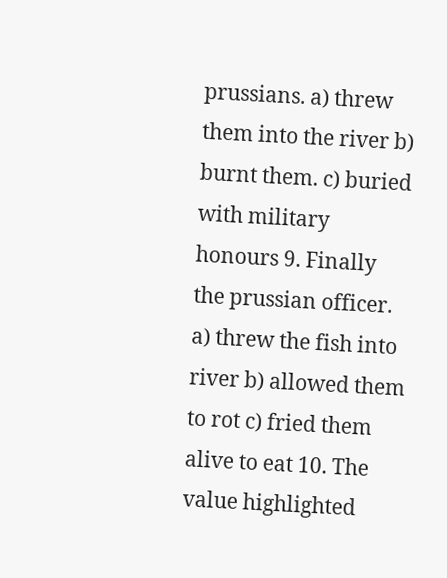prussians. a) threw them into the river b) burnt them. c) buried with military honours 9. Finally the prussian officer. a) threw the fish into river b) allowed them to rot c) fried them alive to eat 10. The value highlighted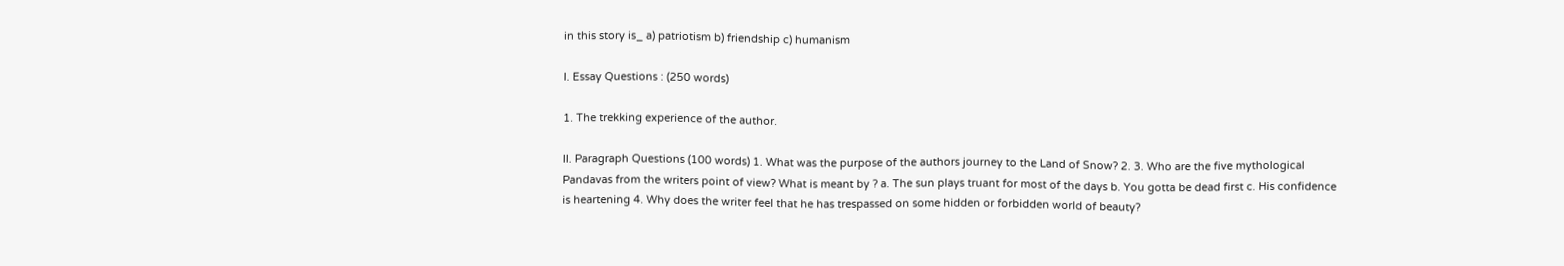in this story is_ a) patriotism b) friendship c) humanism

I. Essay Questions : (250 words)

1. The trekking experience of the author.

II. Paragraph Questions (100 words) 1. What was the purpose of the authors journey to the Land of Snow? 2. 3. Who are the five mythological Pandavas from the writers point of view? What is meant by ? a. The sun plays truant for most of the days b. You gotta be dead first c. His confidence is heartening 4. Why does the writer feel that he has trespassed on some hidden or forbidden world of beauty?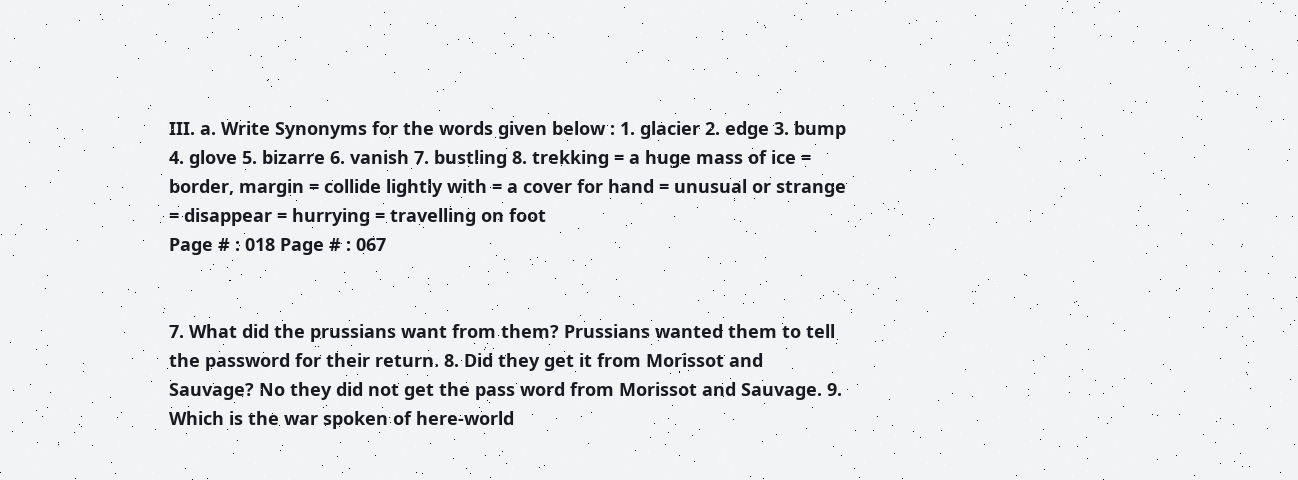III. a. Write Synonyms for the words given below : 1. glacier 2. edge 3. bump 4. glove 5. bizarre 6. vanish 7. bustling 8. trekking = a huge mass of ice = border, margin = collide lightly with = a cover for hand = unusual or strange = disappear = hurrying = travelling on foot
Page # : 018 Page # : 067


7. What did the prussians want from them? Prussians wanted them to tell the password for their return. 8. Did they get it from Morissot and Sauvage? No they did not get the pass word from Morissot and Sauvage. 9. Which is the war spoken of here-world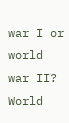war I or world war II? World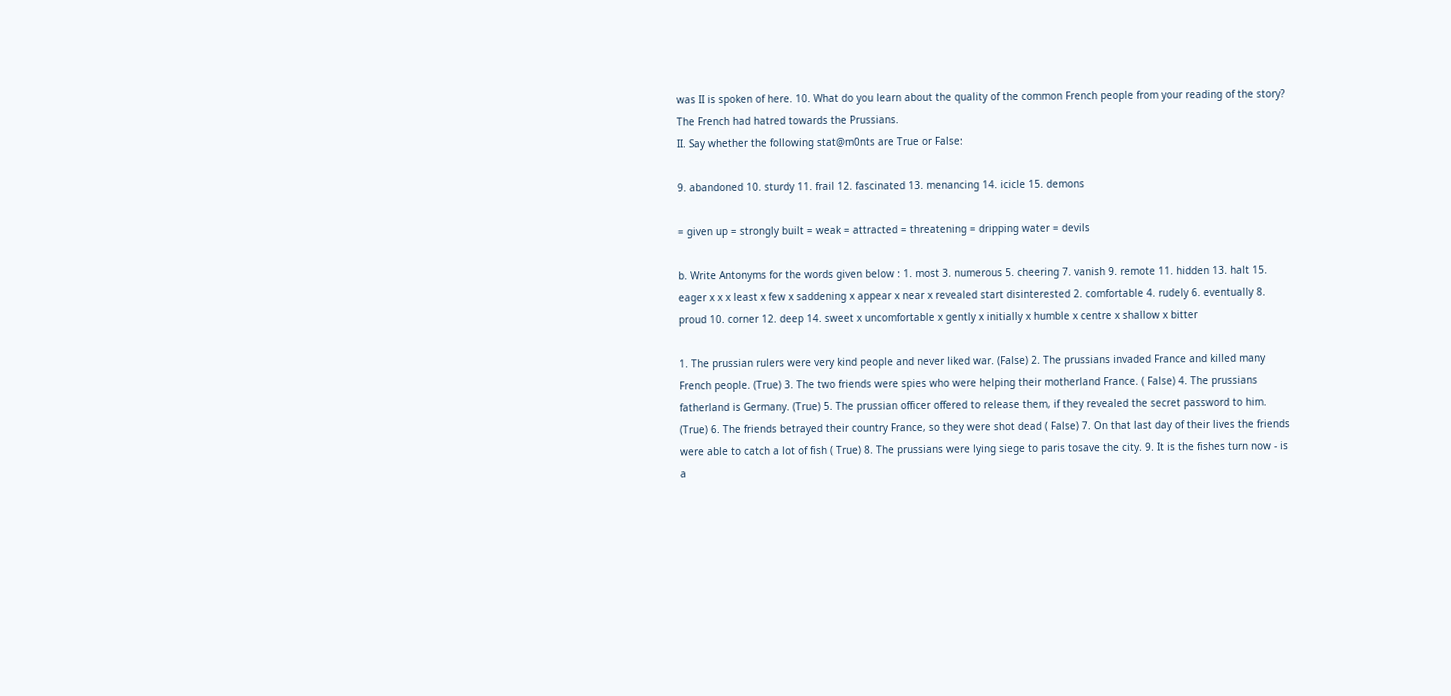was II is spoken of here. 10. What do you learn about the quality of the common French people from your reading of the story? The French had hatred towards the Prussians.
II. Say whether the following stat@m0nts are True or False:

9. abandoned 10. sturdy 11. frail 12. fascinated 13. menancing 14. icicle 15. demons

= given up = strongly built = weak = attracted = threatening = dripping water = devils

b. Write Antonyms for the words given below : 1. most 3. numerous 5. cheering 7. vanish 9. remote 11. hidden 13. halt 15. eager x x x least x few x saddening x appear x near x revealed start disinterested 2. comfortable 4. rudely 6. eventually 8. proud 10. corner 12. deep 14. sweet x uncomfortable x gently x initially x humble x centre x shallow x bitter

1. The prussian rulers were very kind people and never liked war. (False) 2. The prussians invaded France and killed many French people. (True) 3. The two friends were spies who were helping their motherland France. ( False) 4. The prussians fatherland is Germany. (True) 5. The prussian officer offered to release them, if they revealed the secret password to him. (True) 6. The friends betrayed their country France, so they were shot dead ( False) 7. On that last day of their lives the friends were able to catch a lot of fish ( True) 8. The prussians were lying siege to paris tosave the city. 9. It is the fishes turn now - is a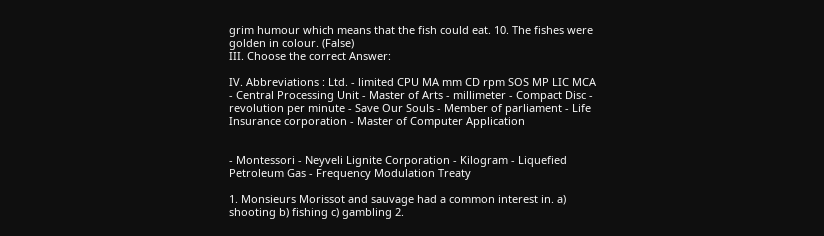grim humour which means that the fish could eat. 10. The fishes were golden in colour. (False)
III. Choose the correct Answer:

IV. Abbreviations : Ltd. - limited CPU MA mm CD rpm SOS MP LIC MCA - Central Processing Unit - Master of Arts - millimeter - Compact Disc - revolution per minute - Save Our Souls - Member of parliament - Life Insurance corporation - Master of Computer Application


- Montessori - Neyveli Lignite Corporation - Kilogram - Liquefied Petroleum Gas - Frequency Modulation Treaty

1. Monsieurs Morissot and sauvage had a common interest in. a) shooting b) fishing c) gambling 2.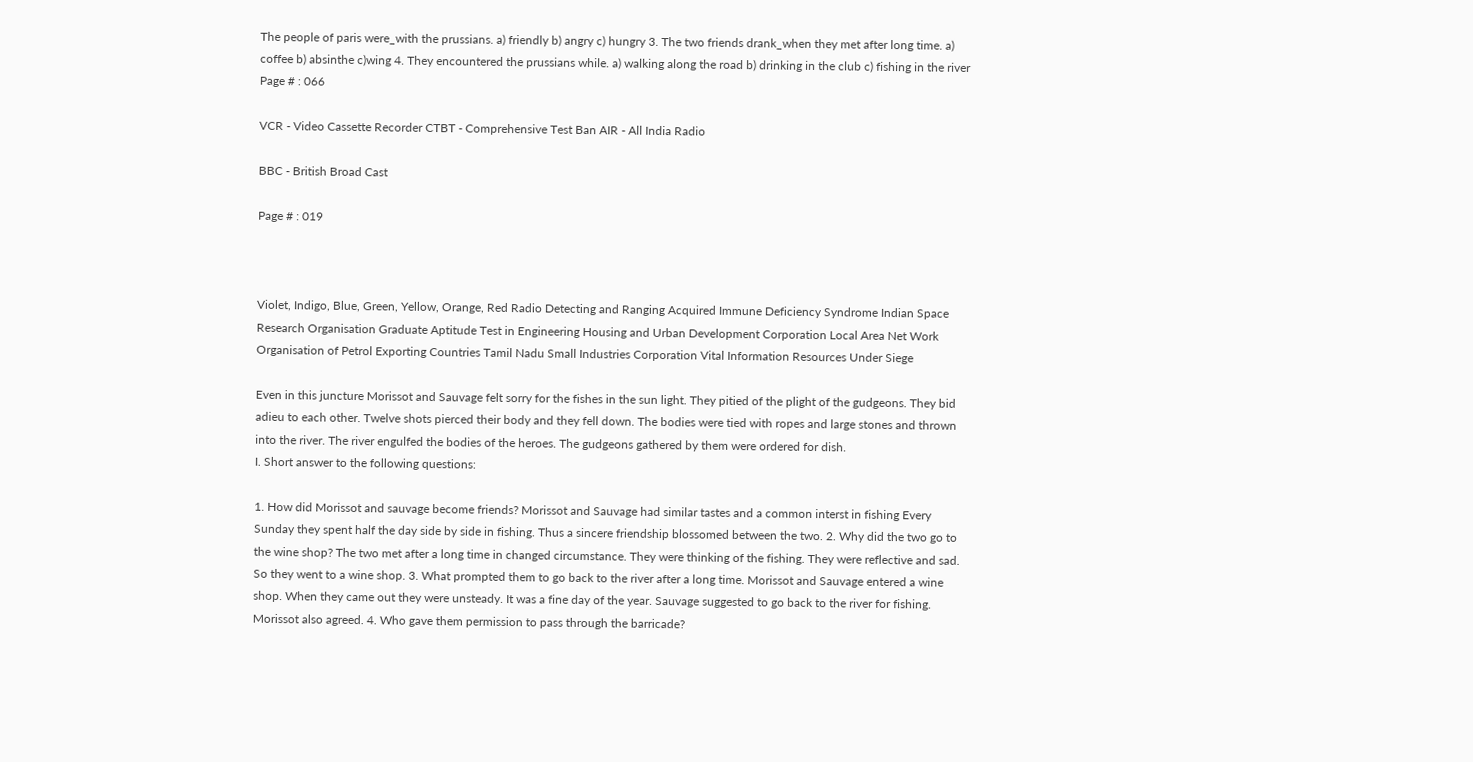The people of paris were_with the prussians. a) friendly b) angry c) hungry 3. The two friends drank_when they met after long time. a) coffee b) absinthe c)wing 4. They encountered the prussians while. a) walking along the road b) drinking in the club c) fishing in the river
Page # : 066

VCR - Video Cassette Recorder CTBT - Comprehensive Test Ban AIR - All India Radio

BBC - British Broad Cast

Page # : 019



Violet, Indigo, Blue, Green, Yellow, Orange, Red Radio Detecting and Ranging Acquired Immune Deficiency Syndrome Indian Space Research Organisation Graduate Aptitude Test in Engineering Housing and Urban Development Corporation Local Area Net Work Organisation of Petrol Exporting Countries Tamil Nadu Small Industries Corporation Vital Information Resources Under Siege

Even in this juncture Morissot and Sauvage felt sorry for the fishes in the sun light. They pitied of the plight of the gudgeons. They bid adieu to each other. Twelve shots pierced their body and they fell down. The bodies were tied with ropes and large stones and thrown into the river. The river engulfed the bodies of the heroes. The gudgeons gathered by them were ordered for dish.
I. Short answer to the following questions:

1. How did Morissot and sauvage become friends? Morissot and Sauvage had similar tastes and a common interst in fishing Every Sunday they spent half the day side by side in fishing. Thus a sincere friendship blossomed between the two. 2. Why did the two go to the wine shop? The two met after a long time in changed circumstance. They were thinking of the fishing. They were reflective and sad. So they went to a wine shop. 3. What prompted them to go back to the river after a long time. Morissot and Sauvage entered a wine shop. When they came out they were unsteady. It was a fine day of the year. Sauvage suggested to go back to the river for fishing. Morissot also agreed. 4. Who gave them permission to pass through the barricade?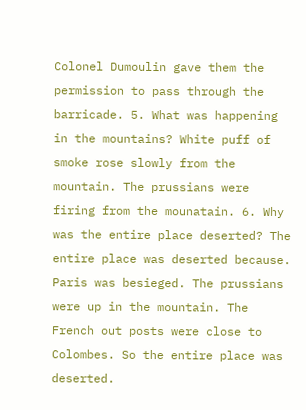Colonel Dumoulin gave them the permission to pass through the barricade. 5. What was happening in the mountains? White puff of smoke rose slowly from the mountain. The prussians were firing from the mounatain. 6. Why was the entire place deserted? The entire place was deserted because. Paris was besieged. The prussians were up in the mountain. The French out posts were close to Colombes. So the entire place was deserted.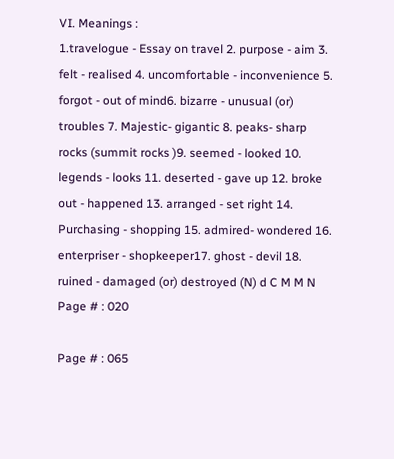VI. Meanings :
1.travelogue - Essay on travel 2. purpose - aim 3. felt - realised 4. uncomfortable - inconvenience 5. forgot - out of mind6. bizarre - unusual (or) troubles 7. Majestic- gigantic 8. peaks- sharp rocks (summit rocks )9. seemed - looked 10. legends - looks 11. deserted - gave up 12. broke out - happened 13. arranged - set right 14. Purchasing - shopping 15. admired- wondered 16. enterpriser - shopkeeper17. ghost - devil 18. ruined - damaged (or) destroyed (N) d C M M N
Page # : 020

Page # : 065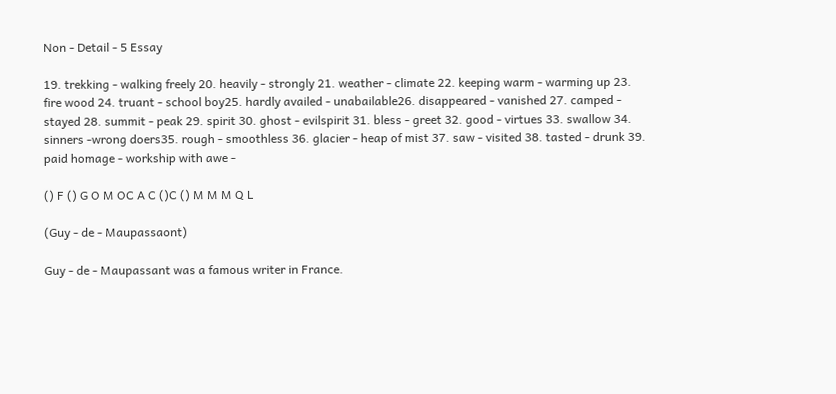Non - Detail - 5 Essay

19. trekking - walking freely 20. heavily - strongly 21. weather - climate 22. keeping warm - warming up 23. fire wood 24. truant - school boy25. hardly availed - unabailable26. disappeared - vanished 27. camped - stayed 28. summit - peak 29. spirit 30. ghost - evilspirit 31. bless - greet 32. good - virtues 33. swallow 34. sinners -wrong doers35. rough - smoothless 36. glacier - heap of mist 37. saw - visited 38. tasted - drunk 39. paid homage - workship with awe -

() F () G O M OC A C ()C () M M M Q L

(Guy - de - Maupassaont)

Guy - de - Maupassant was a famous writer in France.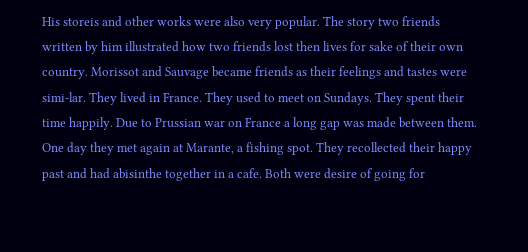His storeis and other works were also very popular. The story two friends written by him illustrated how two friends lost then lives for sake of their own country. Morissot and Sauvage became friends as their feelings and tastes were simi-lar. They lived in France. They used to meet on Sundays. They spent their time happily. Due to Prussian war on France a long gap was made between them. One day they met again at Marante, a fishing spot. They recollected their happy past and had abisinthe together in a cafe. Both were desire of going for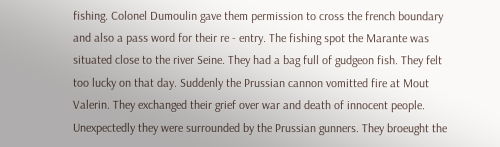fishing. Colonel Dumoulin gave them permission to cross the french boundary and also a pass word for their re - entry. The fishing spot the Marante was situated close to the river Seine. They had a bag full of gudgeon fish. They felt too lucky on that day. Suddenly the Prussian cannon vomitted fire at Mout Valerin. They exchanged their grief over war and death of innocent people. Unexpectedly they were surrounded by the Prussian gunners. They broeught the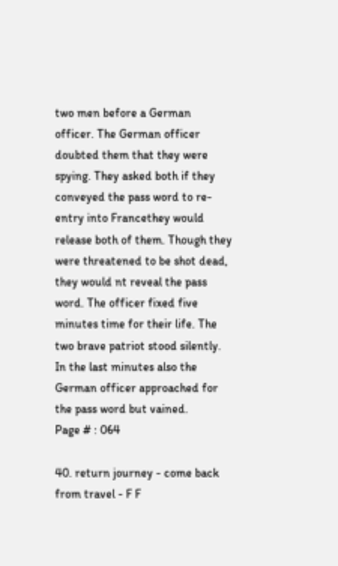two men before a German officer. The German officer doubted them that they were spying. They asked both if they conveyed the pass word to re-entry into Francethey would release both of them. Though they were threatened to be shot dead, they would nt reveal the pass word. The officer fixed five minutes time for their life. The two brave patriot stood silently. In the last minutes also the German officer approached for the pass word but vained.
Page # : 064

40. return journey - come back from travel - F F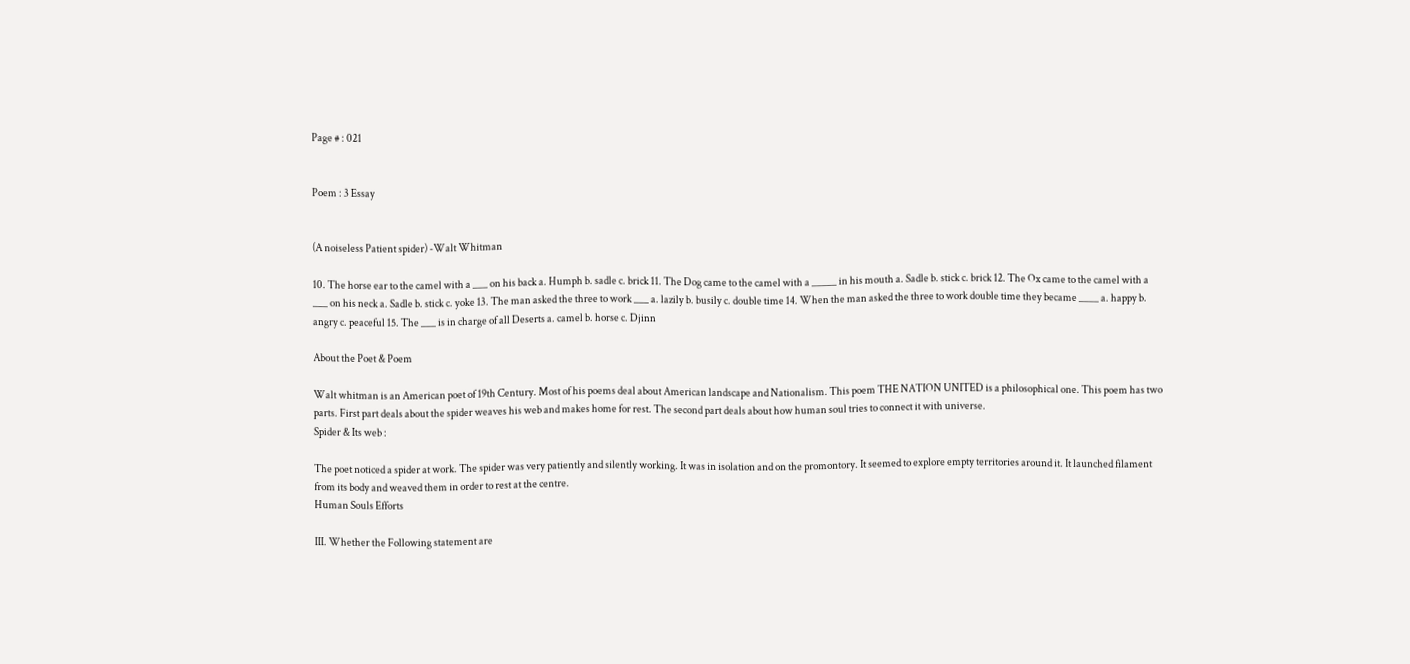Page # : 021


Poem : 3 Essay


(A noiseless Patient spider) -Walt Whitman

10. The horse ear to the camel with a ___ on his back a. Humph b. sadle c. brick 11. The Dog came to the camel with a _____ in his mouth a. Sadle b. stick c. brick 12. The Ox came to the camel with a ___ on his neck a. Sadle b. stick c. yoke 13. The man asked the three to work ___ a. lazily b. busily c. double time 14. When the man asked the three to work double time they became ____ a. happy b. angry c. peaceful 15. The ___ is in charge of all Deserts a. camel b. horse c. Djinn

About the Poet & Poem

Walt whitman is an American poet of 19th Century. Most of his poems deal about American landscape and Nationalism. This poem THE NATION UNITED is a philosophical one. This poem has two parts. First part deals about the spider weaves his web and makes home for rest. The second part deals about how human soul tries to connect it with universe.
Spider & Its web :

The poet noticed a spider at work. The spider was very patiently and silently working. It was in isolation and on the promontory. It seemed to explore empty territories around it. It launched filament from its body and weaved them in order to rest at the centre.
Human Souls Efforts

III. Whether the Following statement are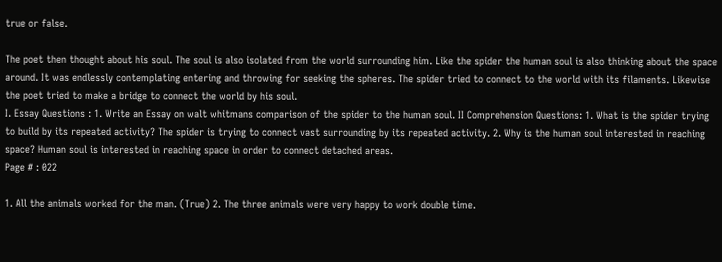true or false.

The poet then thought about his soul. The soul is also isolated from the world surrounding him. Like the spider the human soul is also thinking about the space around. It was endlessly contemplating entering and throwing for seeking the spheres. The spider tried to connect to the world with its filaments. Likewise the poet tried to make a bridge to connect the world by his soul.
I. Essay Questions : 1. Write an Essay on walt whitmans comparison of the spider to the human soul. II Comprehension Questions: 1. What is the spider trying to build by its repeated activity? The spider is trying to connect vast surrounding by its repeated activity. 2. Why is the human soul interested in reaching space? Human soul is interested in reaching space in order to connect detached areas.
Page # : 022

1. All the animals worked for the man. (True) 2. The three animals were very happy to work double time.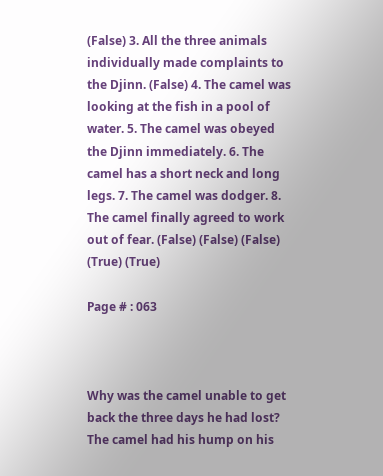(False) 3. All the three animals individually made complaints to the Djinn. (False) 4. The camel was looking at the fish in a pool of water. 5. The camel was obeyed the Djinn immediately. 6. The camel has a short neck and long legs. 7. The camel was dodger. 8. The camel finally agreed to work out of fear. (False) (False) (False) (True) (True)

Page # : 063



Why was the camel unable to get back the three days he had lost? The camel had his hump on his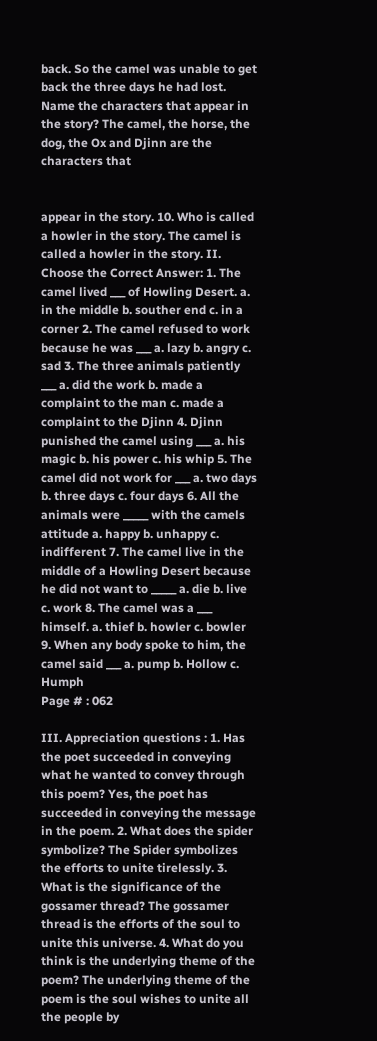back. So the camel was unable to get back the three days he had lost. Name the characters that appear in the story? The camel, the horse, the dog, the Ox and Djinn are the characters that


appear in the story. 10. Who is called a howler in the story. The camel is called a howler in the story. II. Choose the Correct Answer: 1. The camel lived ___ of Howling Desert. a. in the middle b. souther end c. in a corner 2. The camel refused to work because he was ___ a. lazy b. angry c. sad 3. The three animals patiently ___ a. did the work b. made a complaint to the man c. made a complaint to the Djinn 4. Djinn punished the camel using ___ a. his magic b. his power c. his whip 5. The camel did not work for ___ a. two days b. three days c. four days 6. All the animals were _____ with the camels attitude a. happy b. unhappy c. indifferent 7. The camel live in the middle of a Howling Desert because he did not want to _____ a. die b. live c. work 8. The camel was a ___ himself. a. thief b. howler c. bowler 9. When any body spoke to him, the camel said ___ a. pump b. Hollow c. Humph
Page # : 062

III. Appreciation questions : 1. Has the poet succeeded in conveying what he wanted to convey through this poem? Yes, the poet has succeeded in conveying the message in the poem. 2. What does the spider symbolize? The Spider symbolizes the efforts to unite tirelessly. 3. What is the significance of the gossamer thread? The gossamer thread is the efforts of the soul to unite this universe. 4. What do you think is the underlying theme of the poem? The underlying theme of the poem is the soul wishes to unite all the people by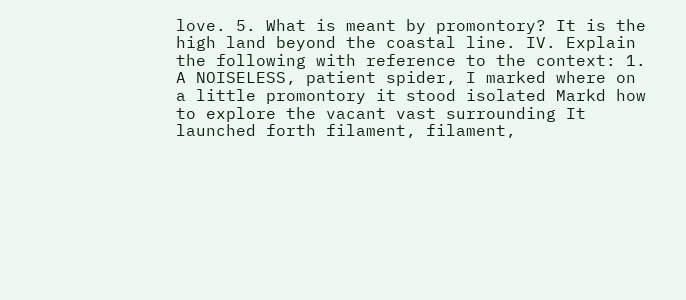love. 5. What is meant by promontory? It is the high land beyond the coastal line. IV. Explain the following with reference to the context: 1. A NOISELESS, patient spider, I marked where on a little promontory it stood isolated Markd how to explore the vacant vast surrounding It launched forth filament, filament,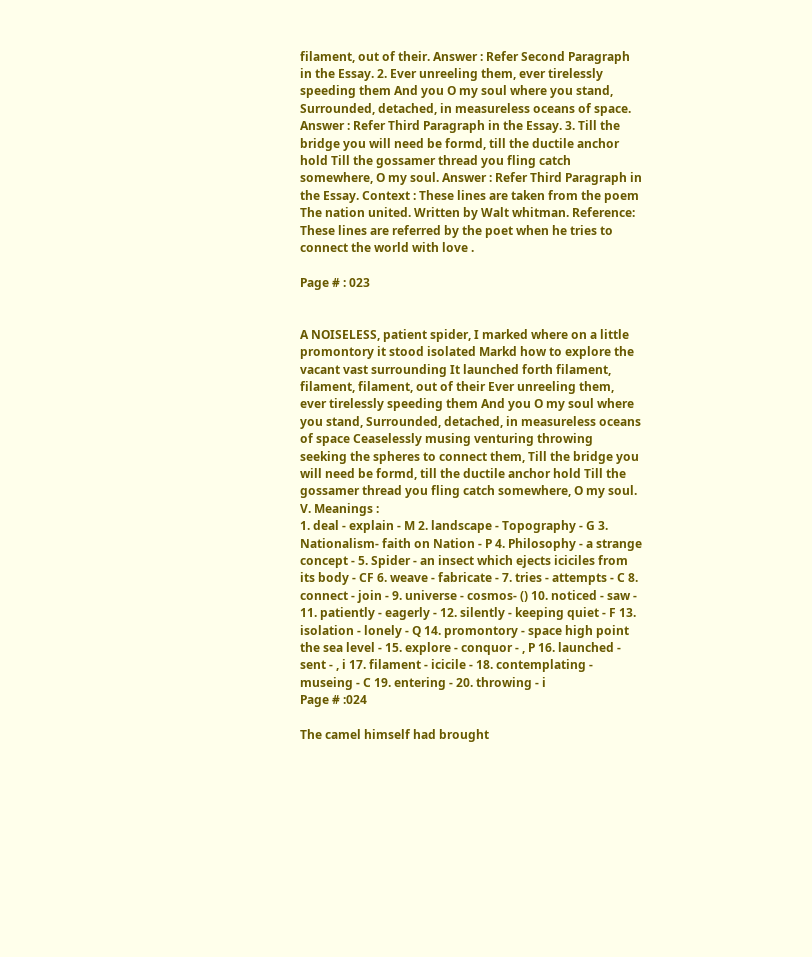filament, out of their. Answer : Refer Second Paragraph in the Essay. 2. Ever unreeling them, ever tirelessly speeding them And you O my soul where you stand, Surrounded, detached, in measureless oceans of space. Answer : Refer Third Paragraph in the Essay. 3. Till the bridge you will need be formd, till the ductile anchor hold Till the gossamer thread you fling catch somewhere, O my soul. Answer : Refer Third Paragraph in the Essay. Context : These lines are taken from the poem The nation united. Written by Walt whitman. Reference: These lines are referred by the poet when he tries to connect the world with love .

Page # : 023


A NOISELESS, patient spider, I marked where on a little promontory it stood isolated Markd how to explore the vacant vast surrounding It launched forth filament, filament, filament, out of their Ever unreeling them, ever tirelessly speeding them And you O my soul where you stand, Surrounded, detached, in measureless oceans of space Ceaselessly musing venturing throwing seeking the spheres to connect them, Till the bridge you will need be formd, till the ductile anchor hold Till the gossamer thread you fling catch somewhere, O my soul. V. Meanings :
1. deal - explain - M 2. landscape - Topography - G 3. Nationalism- faith on Nation - P 4. Philosophy - a strange concept - 5. Spider - an insect which ejects iciciles from its body - CF 6. weave - fabricate - 7. tries - attempts - C 8. connect - join - 9. universe - cosmos- () 10. noticed - saw - 11. patiently - eagerly - 12. silently - keeping quiet - F 13. isolation - lonely - Q 14. promontory - space high point the sea level - 15. explore - conquor - , P 16. launched - sent - , i 17. filament - icicile - 18. contemplating - museing - C 19. entering - 20. throwing - i
Page # :024

The camel himself had brought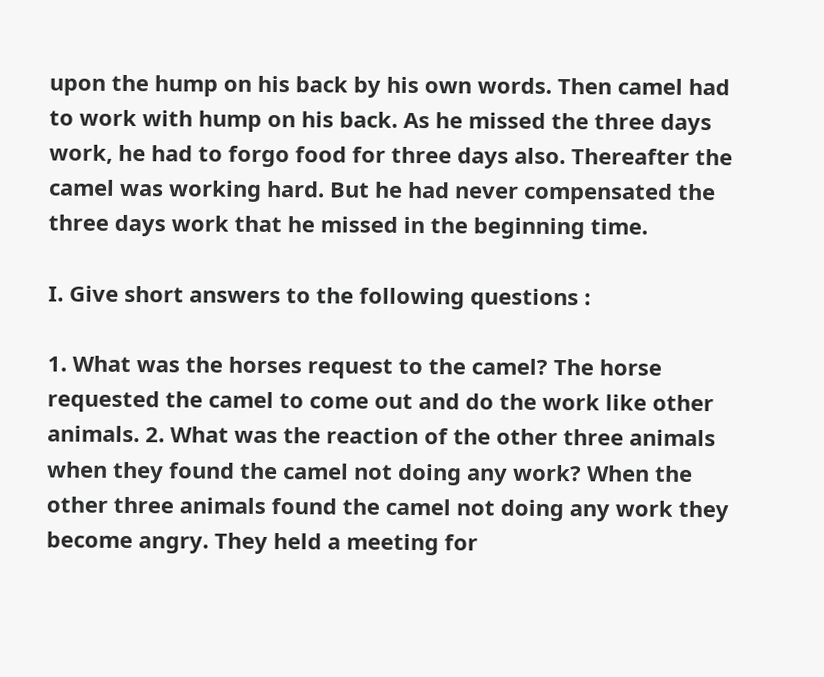upon the hump on his back by his own words. Then camel had to work with hump on his back. As he missed the three days work, he had to forgo food for three days also. Thereafter the camel was working hard. But he had never compensated the three days work that he missed in the beginning time.

I. Give short answers to the following questions :

1. What was the horses request to the camel? The horse requested the camel to come out and do the work like other animals. 2. What was the reaction of the other three animals when they found the camel not doing any work? When the other three animals found the camel not doing any work they become angry. They held a meeting for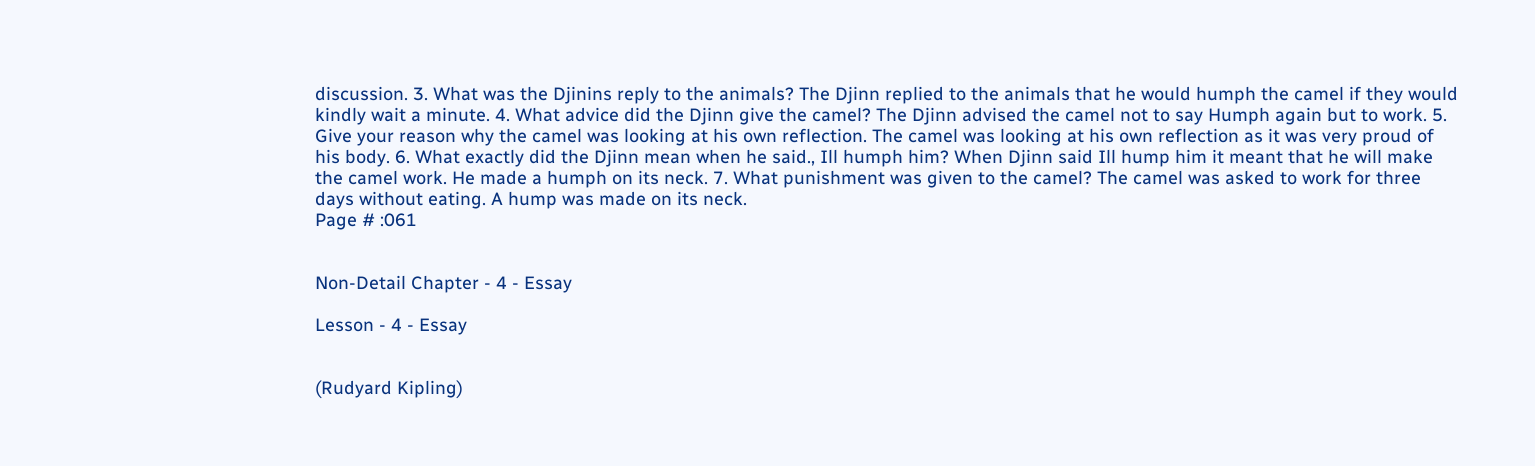discussion. 3. What was the Djinins reply to the animals? The Djinn replied to the animals that he would humph the camel if they would kindly wait a minute. 4. What advice did the Djinn give the camel? The Djinn advised the camel not to say Humph again but to work. 5. Give your reason why the camel was looking at his own reflection. The camel was looking at his own reflection as it was very proud of his body. 6. What exactly did the Djinn mean when he said., Ill humph him? When Djinn said Ill hump him it meant that he will make the camel work. He made a humph on its neck. 7. What punishment was given to the camel? The camel was asked to work for three days without eating. A hump was made on its neck.
Page # :061


Non-Detail Chapter - 4 - Essay

Lesson - 4 - Essay


(Rudyard Kipling)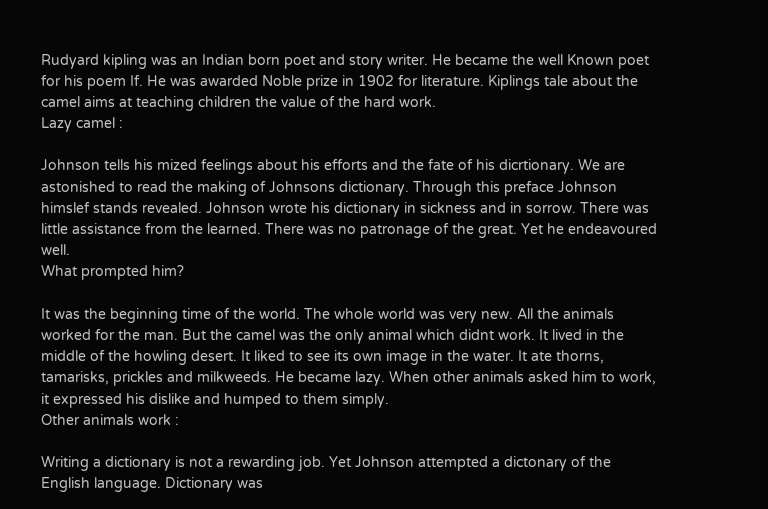Rudyard kipling was an Indian born poet and story writer. He became the well Known poet for his poem If. He was awarded Noble prize in 1902 for literature. Kiplings tale about the camel aims at teaching children the value of the hard work.
Lazy camel :

Johnson tells his mized feelings about his efforts and the fate of his dicrtionary. We are astonished to read the making of Johnsons dictionary. Through this preface Johnson himslef stands revealed. Johnson wrote his dictionary in sickness and in sorrow. There was little assistance from the learned. There was no patronage of the great. Yet he endeavoured well.
What prompted him?

It was the beginning time of the world. The whole world was very new. All the animals worked for the man. But the camel was the only animal which didnt work. It lived in the middle of the howling desert. It liked to see its own image in the water. It ate thorns, tamarisks, prickles and milkweeds. He became lazy. When other animals asked him to work, it expressed his dislike and humped to them simply.
Other animals work :

Writing a dictionary is not a rewarding job. Yet Johnson attempted a dictonary of the English language. Dictionary was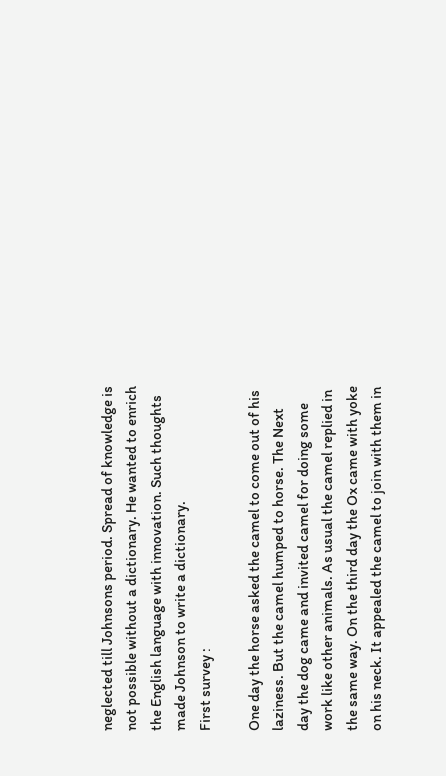neglected till Johnsons period. Spread of knowledge is not possible without a dictionary. He wanted to enrich the English language with innovation. Such thoughts made Johnson to write a dictionary.
First survey :

One day the horse asked the camel to come out of his laziness. But the camel humped to horse. The Next day the dog came and invited camel for doing some work like other animals. As usual the camel replied in the same way. On the third day the Ox came with yoke on his neck. It appealed the camel to join with them in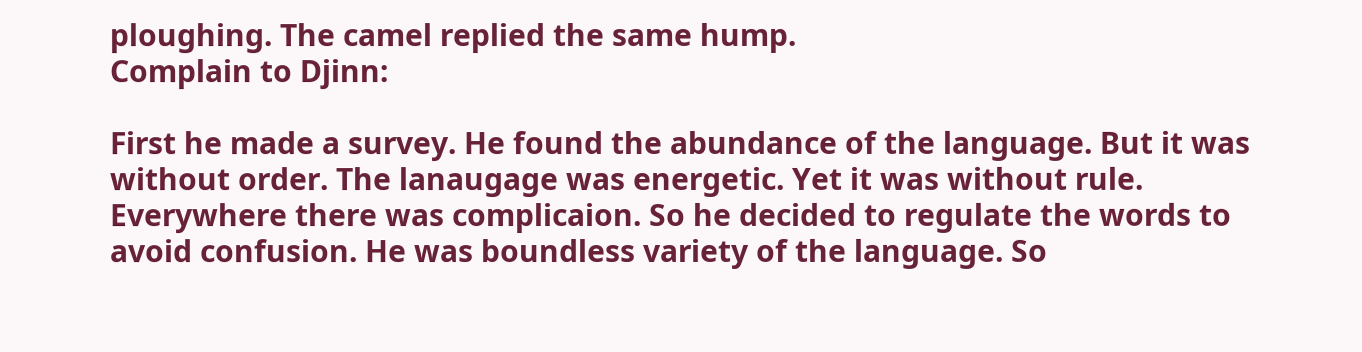ploughing. The camel replied the same hump.
Complain to Djinn:

First he made a survey. He found the abundance of the language. But it was without order. The lanaugage was energetic. Yet it was without rule. Everywhere there was complicaion. So he decided to regulate the words to avoid confusion. He was boundless variety of the language. So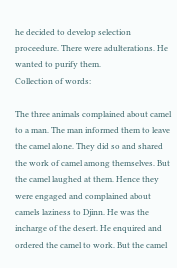he decided to develop selection proceedure. There were adulterations. He wanted to purify them.
Collection of words:

The three animals complained about camel to a man. The man informed them to leave the camel alone. They did so and shared the work of camel among themselves. But the camel laughed at them. Hence they were engaged and complained about camels laziness to Djinn. He was the incharge of the desert. He enquired and ordered the camel to work. But the camel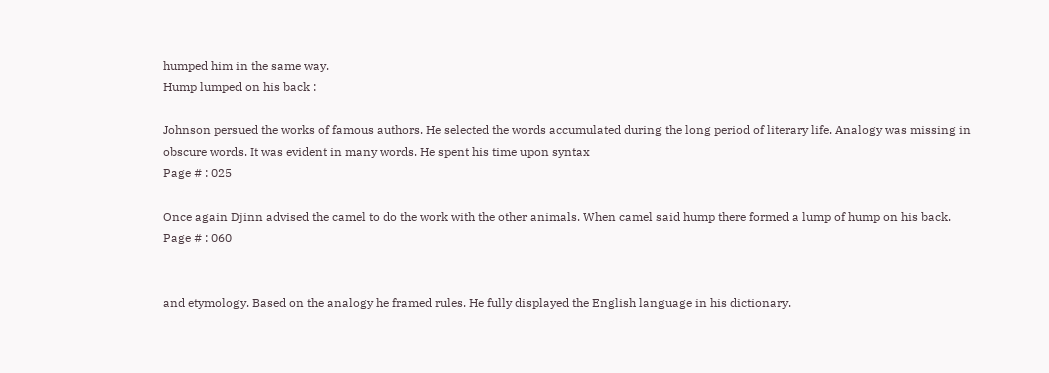humped him in the same way.
Hump lumped on his back :

Johnson persued the works of famous authors. He selected the words accumulated during the long period of literary life. Analogy was missing in obscure words. It was evident in many words. He spent his time upon syntax
Page # : 025

Once again Djinn advised the camel to do the work with the other animals. When camel said hump there formed a lump of hump on his back.
Page # : 060


and etymology. Based on the analogy he framed rules. He fully displayed the English language in his dictionary.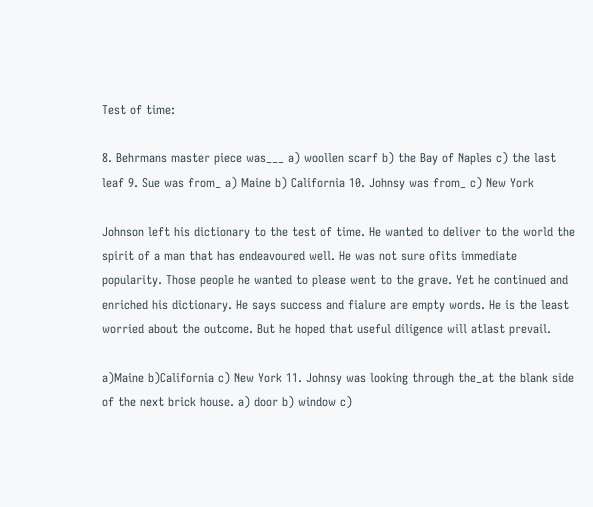Test of time:

8. Behrmans master piece was___ a) woollen scarf b) the Bay of Naples c) the last leaf 9. Sue was from_ a) Maine b) California 10. Johnsy was from_ c) New York

Johnson left his dictionary to the test of time. He wanted to deliver to the world the spirit of a man that has endeavoured well. He was not sure ofits immediate popularity. Those people he wanted to please went to the grave. Yet he continued and enriched his dictionary. He says success and fialure are empty words. He is the least worried about the outcome. But he hoped that useful diligence will atlast prevail.

a)Maine b)California c) New York 11. Johnsy was looking through the_at the blank side of the next brick house. a) door b) window c)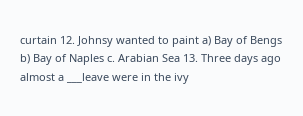curtain 12. Johnsy wanted to paint a) Bay of Bengs b) Bay of Naples c. Arabian Sea 13. Three days ago almost a ___leave were in the ivy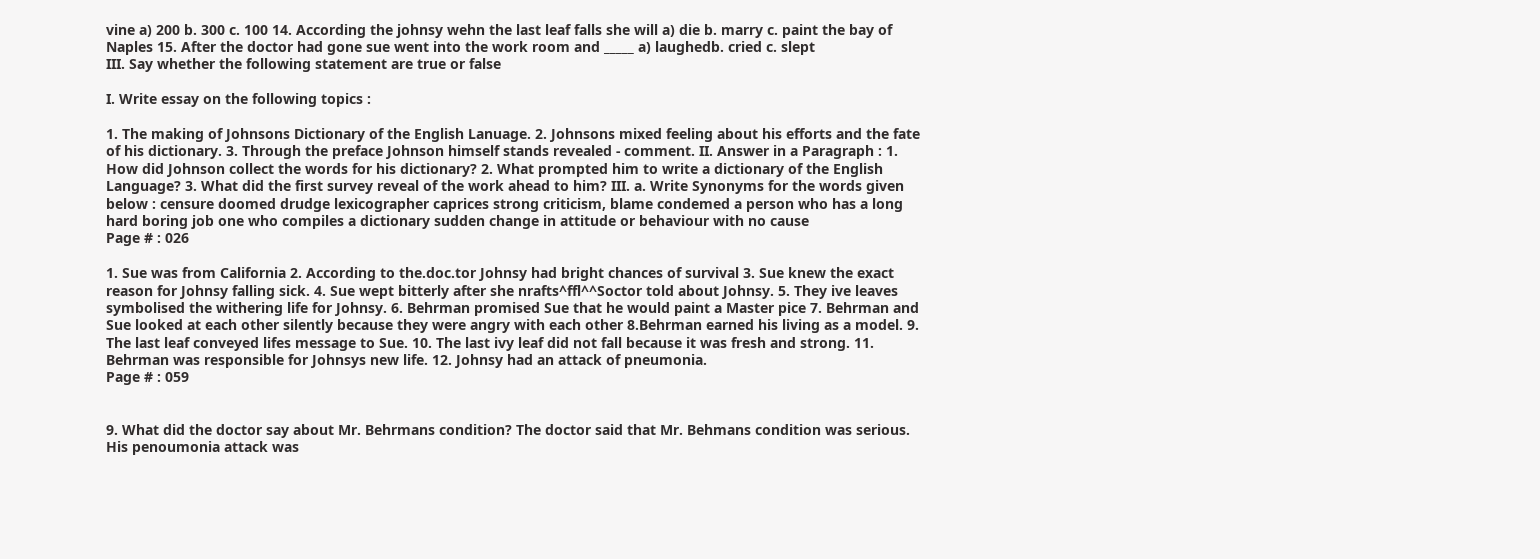vine a) 200 b. 300 c. 100 14. According the johnsy wehn the last leaf falls she will a) die b. marry c. paint the bay of Naples 15. After the doctor had gone sue went into the work room and _____ a) laughedb. cried c. slept
III. Say whether the following statement are true or false

I. Write essay on the following topics :

1. The making of Johnsons Dictionary of the English Lanuage. 2. Johnsons mixed feeling about his efforts and the fate of his dictionary. 3. Through the preface Johnson himself stands revealed - comment. II. Answer in a Paragraph : 1. How did Johnson collect the words for his dictionary? 2. What prompted him to write a dictionary of the English Language? 3. What did the first survey reveal of the work ahead to him? III. a. Write Synonyms for the words given below : censure doomed drudge lexicographer caprices strong criticism, blame condemed a person who has a long hard boring job one who compiles a dictionary sudden change in attitude or behaviour with no cause
Page # : 026

1. Sue was from California 2. According to the.doc.tor Johnsy had bright chances of survival 3. Sue knew the exact reason for Johnsy falling sick. 4. Sue wept bitterly after she nrafts^ffl^^Soctor told about Johnsy. 5. They ive leaves symbolised the withering life for Johnsy. 6. Behrman promised Sue that he would paint a Master pice 7. Behrman and Sue looked at each other silently because they were angry with each other 8.Behrman earned his living as a model. 9. The last leaf conveyed lifes message to Sue. 10. The last ivy leaf did not fall because it was fresh and strong. 11. Behrman was responsible for Johnsys new life. 12. Johnsy had an attack of pneumonia.
Page # : 059


9. What did the doctor say about Mr. Behrmans condition? The doctor said that Mr. Behmans condition was serious. His penoumonia attack was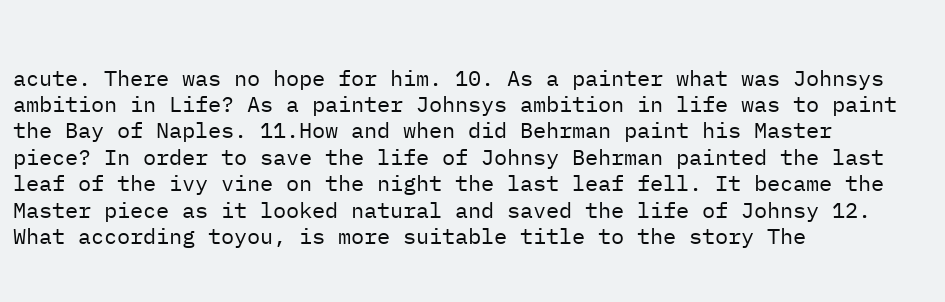acute. There was no hope for him. 10. As a painter what was Johnsys ambition in Life? As a painter Johnsys ambition in life was to paint the Bay of Naples. 11.How and when did Behrman paint his Master piece? In order to save the life of Johnsy Behrman painted the last leaf of the ivy vine on the night the last leaf fell. It became the Master piece as it looked natural and saved the life of Johnsy 12. What according toyou, is more suitable title to the story The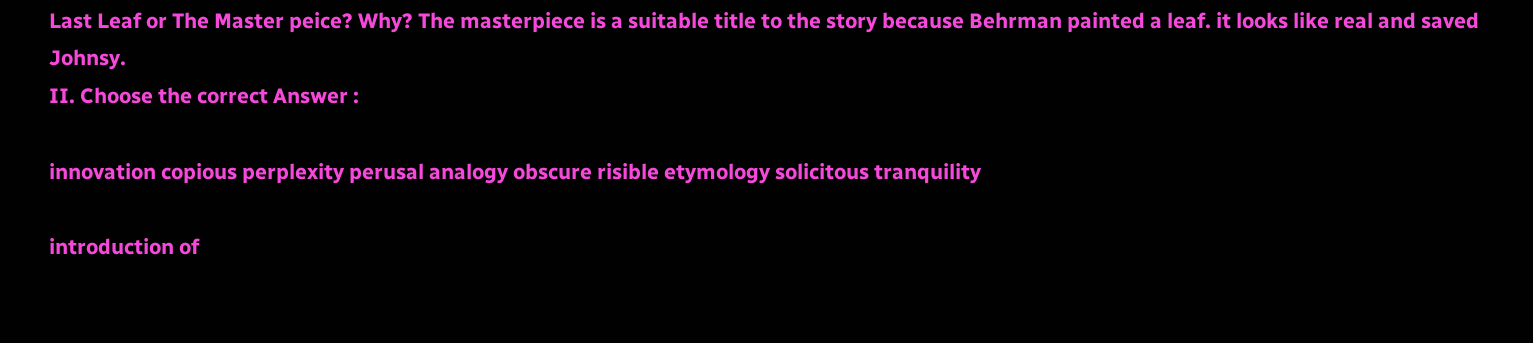Last Leaf or The Master peice? Why? The masterpiece is a suitable title to the story because Behrman painted a leaf. it looks like real and saved Johnsy.
II. Choose the correct Answer :

innovation copious perplexity perusal analogy obscure risible etymology solicitous tranquility

introduction of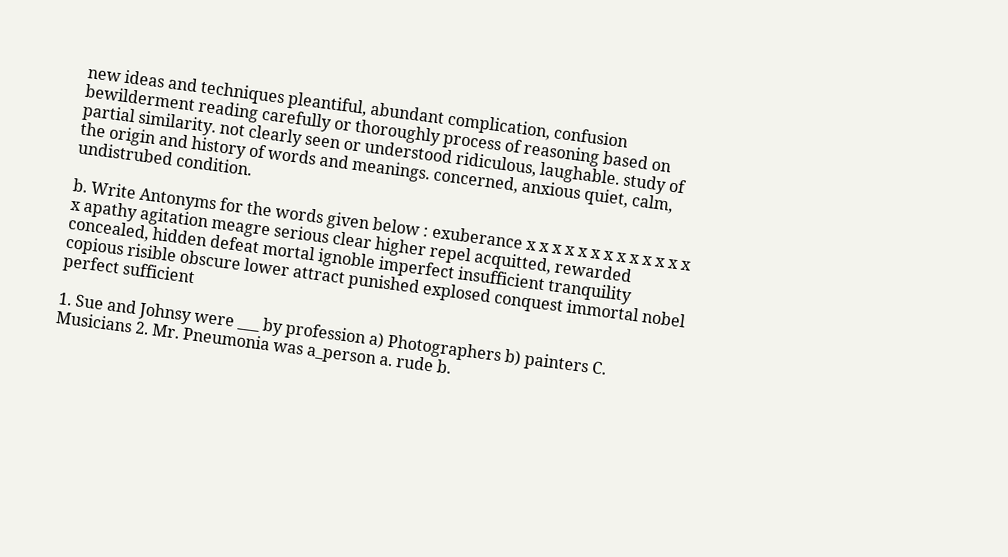new ideas and techniques pleantiful, abundant complication, confusion bewilderment reading carefully or thoroughly process of reasoning based on partial similarity. not clearly seen or understood ridiculous, laughable. study of the origin and history of words and meanings. concerned, anxious quiet, calm, undistrubed condition.

b. Write Antonyms for the words given below : exuberance x x x x x x x x x x x x x x apathy agitation meagre serious clear higher repel acquitted, rewarded concealed, hidden defeat mortal ignoble imperfect insufficient tranquility copious risible obscure lower attract punished explosed conquest immortal nobel perfect sufficient

1. Sue and Johnsy were ___ by profession a) Photographers b) painters C. Musicians 2. Mr. Pneumonia was a_person a. rude b.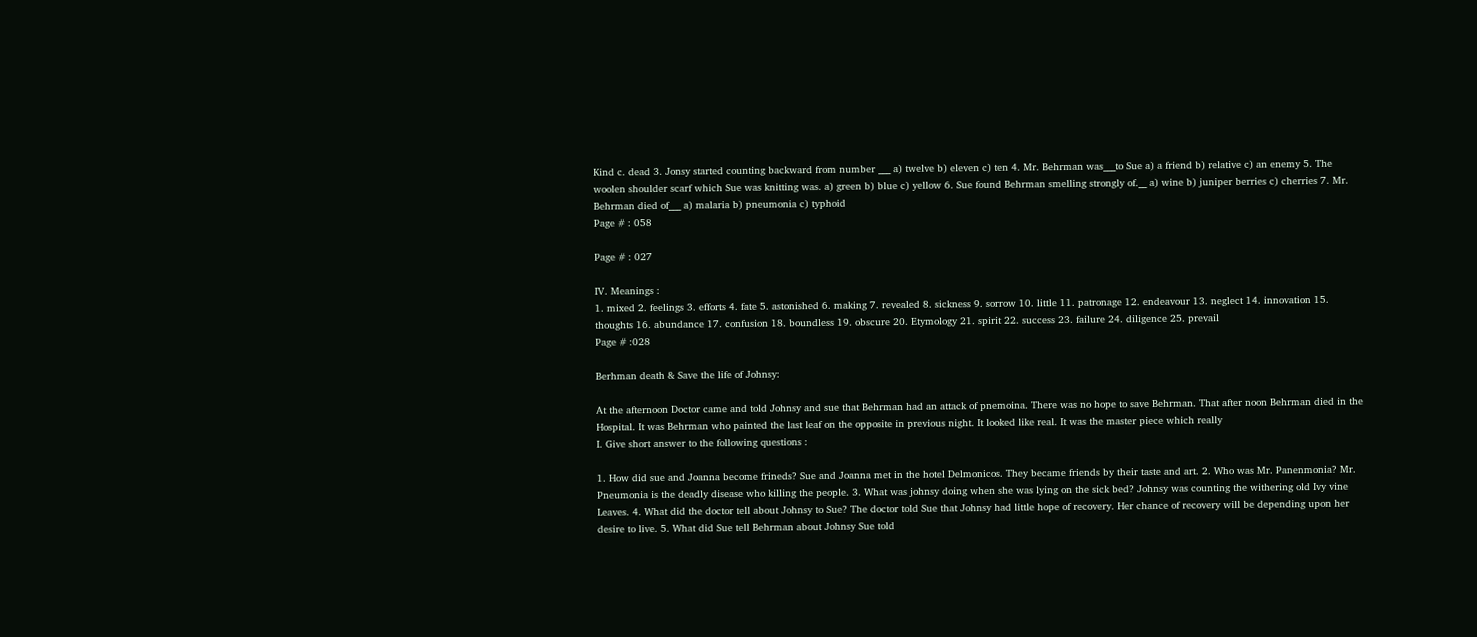Kind c. dead 3. Jonsy started counting backward from number ___ a) twelve b) eleven c) ten 4. Mr. Behrman was___to Sue a) a friend b) relative c) an enemy 5. The woolen shoulder scarf which Sue was knitting was. a) green b) blue c) yellow 6. Sue found Behrman smelling strongly of.__ a) wine b) juniper berries c) cherries 7. Mr. Behrman died of___ a) malaria b) pneumonia c) typhoid
Page # : 058

Page # : 027

IV. Meanings :
1. mixed 2. feelings 3. efforts 4. fate 5. astonished 6. making 7. revealed 8. sickness 9. sorrow 10. little 11. patronage 12. endeavour 13. neglect 14. innovation 15. thoughts 16. abundance 17. confusion 18. boundless 19. obscure 20. Etymology 21. spirit 22. success 23. failure 24. diligence 25. prevail
Page # :028

Berhman death & Save the life of Johnsy:

At the afternoon Doctor came and told Johnsy and sue that Behrman had an attack of pnemoina. There was no hope to save Behrman. That after noon Behrman died in the Hospital. It was Behrman who painted the last leaf on the opposite in previous night. It looked like real. It was the master piece which really
I. Give short answer to the following questions :

1. How did sue and Joanna become frineds? Sue and Joanna met in the hotel Delmonicos. They became friends by their taste and art. 2. Who was Mr. Panenmonia? Mr. Pneumonia is the deadly disease who killing the people. 3. What was johnsy doing when she was lying on the sick bed? Johnsy was counting the withering old Ivy vine Leaves. 4. What did the doctor tell about Johnsy to Sue? The doctor told Sue that Johnsy had little hope of recovery. Her chance of recovery will be depending upon her desire to live. 5. What did Sue tell Behrman about Johnsy Sue told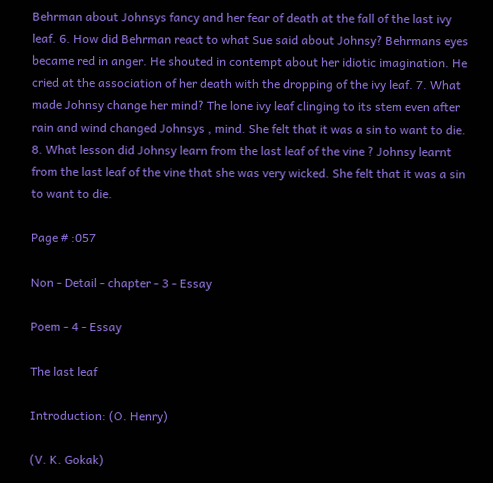Behrman about Johnsys fancy and her fear of death at the fall of the last ivy leaf. 6. How did Behrman react to what Sue said about Johnsy? Behrmans eyes became red in anger. He shouted in contempt about her idiotic imagination. He cried at the association of her death with the dropping of the ivy leaf. 7. What made Johnsy change her mind? The lone ivy leaf clinging to its stem even after rain and wind changed Johnsys , mind. She felt that it was a sin to want to die. 8. What lesson did Johnsy learn from the last leaf of the vine ? Johnsy learnt from the last leaf of the vine that she was very wicked. She felt that it was a sin to want to die.

Page # :057

Non - Detail - chapter - 3 - Essay

Poem - 4 - Essay

The last leaf

Introduction: (O. Henry)

(V. K. Gokak)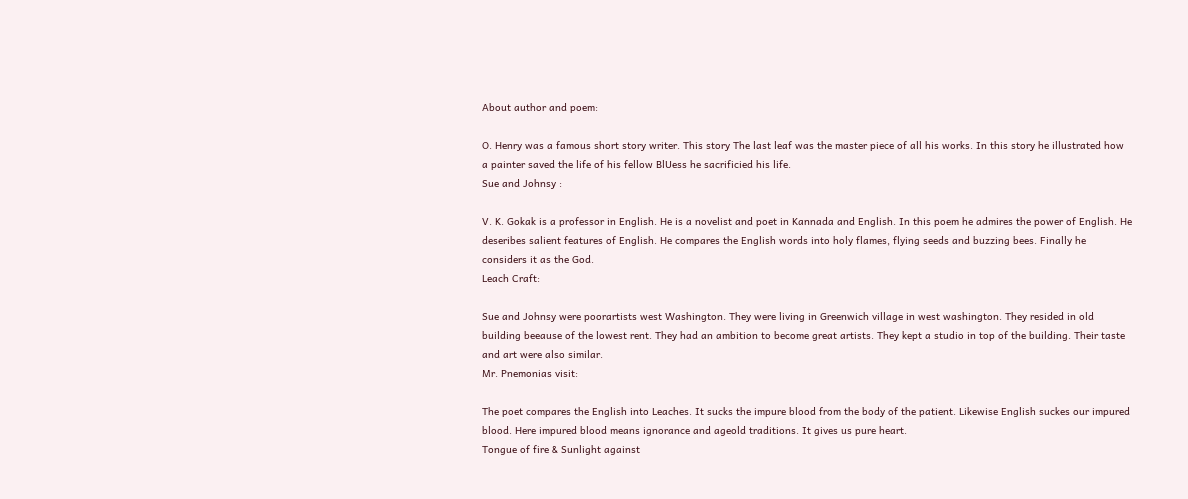About author and poem:

O. Henry was a famous short story writer. This story The last leaf was the master piece of all his works. In this story he illustrated how a painter saved the life of his fellow BlUess he sacrificied his life.
Sue and Johnsy :

V. K. Gokak is a professor in English. He is a novelist and poet in Kannada and English. In this poem he admires the power of English. He deseribes salient features of English. He compares the English words into holy flames, flying seeds and buzzing bees. Finally he considers it as the God.
Leach Craft:

Sue and Johnsy were poorartists west Washington. They were living in Greenwich village in west washington. They resided in old building beeause of the lowest rent. They had an ambition to become great artists. They kept a studio in top of the building. Their taste and art were also similar.
Mr. Pnemonias visit:

The poet compares the English into Leaches. It sucks the impure blood from the body of the patient. Likewise English suckes our impured blood. Here impured blood means ignorance and ageold traditions. It gives us pure heart.
Tongue of fire & Sunlight against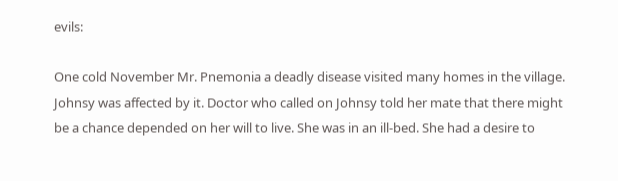evils:

One cold November Mr. Pnemonia a deadly disease visited many homes in the village. Johnsy was affected by it. Doctor who called on Johnsy told her mate that there might be a chance depended on her will to live. She was in an ill-bed. She had a desire to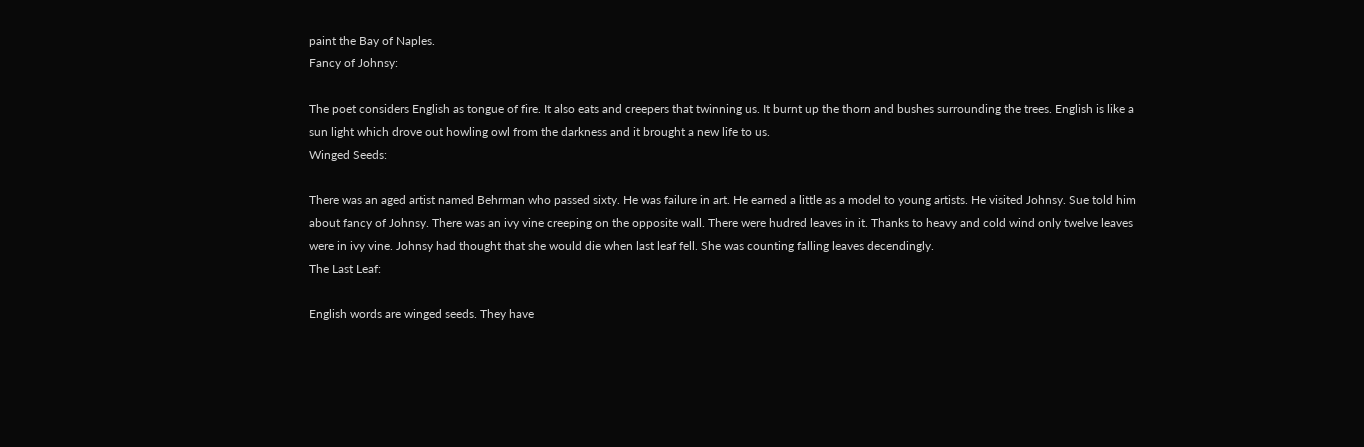paint the Bay of Naples.
Fancy of Johnsy:

The poet considers English as tongue of fire. It also eats and creepers that twinning us. It burnt up the thorn and bushes surrounding the trees. English is like a sun light which drove out howling owl from the darkness and it brought a new life to us.
Winged Seeds:

There was an aged artist named Behrman who passed sixty. He was failure in art. He earned a little as a model to young artists. He visited Johnsy. Sue told him about fancy of Johnsy. There was an ivy vine creeping on the opposite wall. There were hudred leaves in it. Thanks to heavy and cold wind only twelve leaves were in ivy vine. Johnsy had thought that she would die when last leaf fell. She was counting falling leaves decendingly.
The Last Leaf:

English words are winged seeds. They have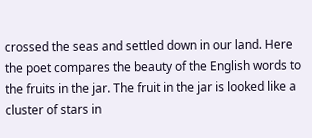crossed the seas and settled down in our land. Here the poet compares the beauty of the English words to the fruits in the jar. The fruit in the jar is looked like a cluster of stars in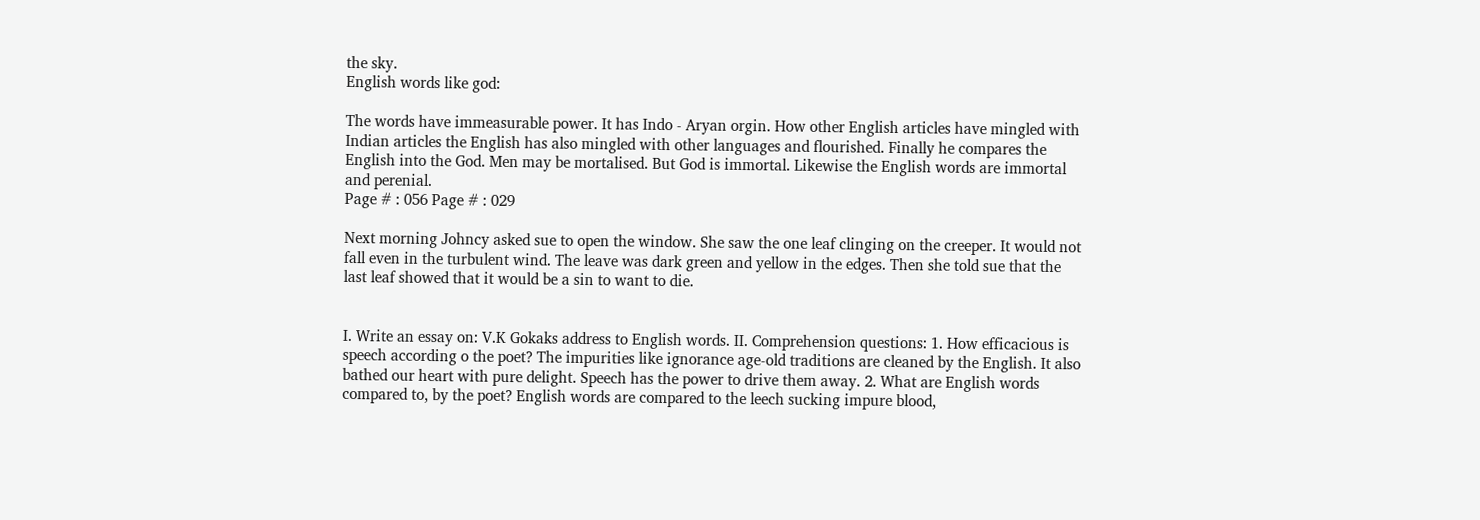the sky.
English words like god:

The words have immeasurable power. It has Indo - Aryan orgin. How other English articles have mingled with Indian articles the English has also mingled with other languages and flourished. Finally he compares the English into the God. Men may be mortalised. But God is immortal. Likewise the English words are immortal and perenial.
Page # : 056 Page # : 029

Next morning Johncy asked sue to open the window. She saw the one leaf clinging on the creeper. It would not fall even in the turbulent wind. The leave was dark green and yellow in the edges. Then she told sue that the last leaf showed that it would be a sin to want to die.


I. Write an essay on: V.K Gokaks address to English words. II. Comprehension questions: 1. How efficacious is speech according o the poet? The impurities like ignorance age-old traditions are cleaned by the English. It also bathed our heart with pure delight. Speech has the power to drive them away. 2. What are English words compared to, by the poet? English words are compared to the leech sucking impure blood,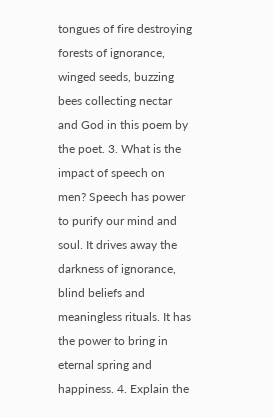tongues of fire destroying forests of ignorance, winged seeds, buzzing bees collecting nectar and God in this poem by the poet. 3. What is the impact of speech on men? Speech has power to purify our mind and soul. It drives away the darkness of ignorance, blind beliefs and meaningless rituals. It has the power to bring in eternal spring and happiness. 4. Explain the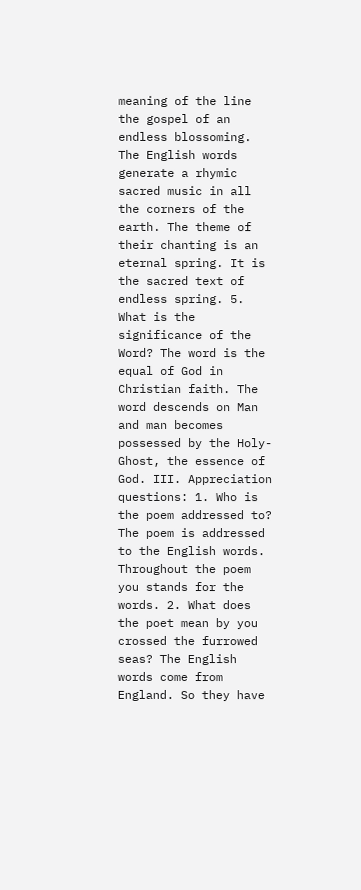meaning of the line the gospel of an endless blossoming. The English words generate a rhymic sacred music in all the corners of the earth. The theme of their chanting is an eternal spring. It is the sacred text of endless spring. 5. What is the significance of the Word? The word is the equal of God in Christian faith. The word descends on Man and man becomes possessed by the Holy-Ghost, the essence of God. III. Appreciation questions: 1. Who is the poem addressed to? The poem is addressed to the English words. Throughout the poem you stands for the words. 2. What does the poet mean by you crossed the furrowed seas? The English words come from England. So they have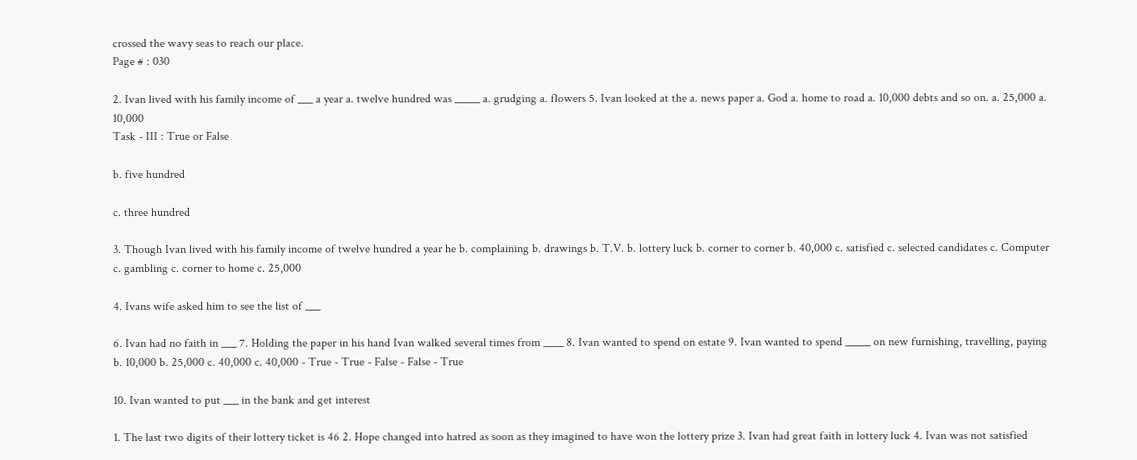crossed the wavy seas to reach our place.
Page # : 030

2. Ivan lived with his family income of ___ a year a. twelve hundred was _____ a. grudging a. flowers 5. Ivan looked at the a. news paper a. God a. home to road a. 10,000 debts and so on. a. 25,000 a. 10,000
Task - III : True or False

b. five hundred

c. three hundred

3. Though Ivan lived with his family income of twelve hundred a year he b. complaining b. drawings b. T.V. b. lottery luck b. corner to corner b. 40,000 c. satisfied c. selected candidates c. Computer c. gambling c. corner to home c. 25,000

4. Ivans wife asked him to see the list of ___

6. Ivan had no faith in ___ 7. Holding the paper in his hand Ivan walked several times from ____ 8. Ivan wanted to spend on estate 9. Ivan wanted to spend _____ on new furnishing, travelling, paying b. 10,000 b. 25,000 c. 40,000 c. 40,000 - True - True - False - False - True

10. Ivan wanted to put ___ in the bank and get interest

1. The last two digits of their lottery ticket is 46 2. Hope changed into hatred as soon as they imagined to have won the lottery prize 3. Ivan had great faith in lottery luck 4. Ivan was not satisfied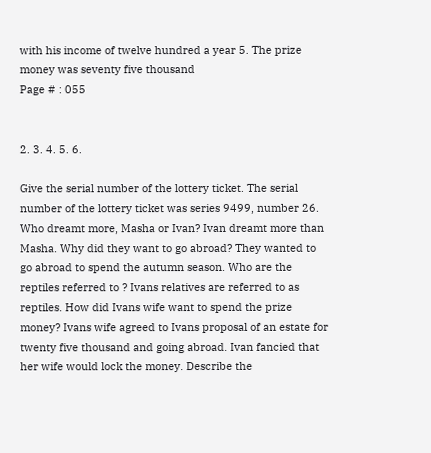with his income of twelve hundred a year 5. The prize money was seventy five thousand
Page # : 055


2. 3. 4. 5. 6.

Give the serial number of the lottery ticket. The serial number of the lottery ticket was series 9499, number 26. Who dreamt more, Masha or Ivan? Ivan dreamt more than Masha. Why did they want to go abroad? They wanted to go abroad to spend the autumn season. Who are the reptiles referred to ? Ivans relatives are referred to as reptiles. How did Ivans wife want to spend the prize money? Ivans wife agreed to Ivans proposal of an estate for twenty five thousand and going abroad. Ivan fancied that her wife would lock the money. Describe the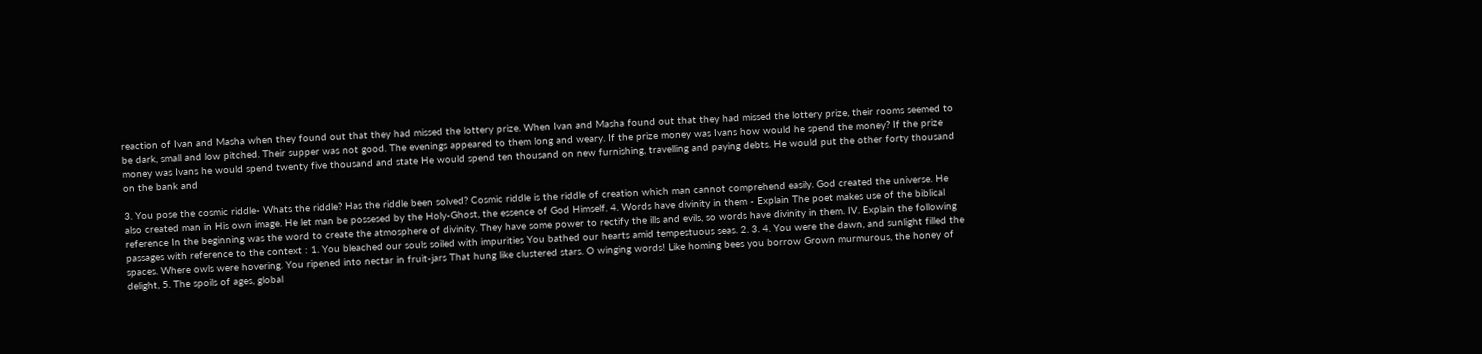reaction of Ivan and Masha when they found out that they had missed the lottery prize. When Ivan and Masha found out that they had missed the lottery prize, their rooms seemed to be dark, small and low pitched. Their supper was not good. The evenings appeared to them long and weary. If the prize money was Ivans how would he spend the money? If the prize money was Ivans he would spend twenty five thousand and state He would spend ten thousand on new furnishing, travelling and paying debts. He would put the other forty thousand on the bank and

3. You pose the cosmic riddle- Whats the riddle? Has the riddle been solved? Cosmic riddle is the riddle of creation which man cannot comprehend easily. God created the universe. He also created man in His own image. He let man be possesed by the Holy-Ghost, the essence of God Himself. 4. Words have divinity in them - Explain The poet makes use of the biblical reference In the beginning was the word to create the atmosphere of divinity. They have some power to rectify the ills and evils, so words have divinity in them. IV. Explain the following passages with reference to the context : 1. You bleached our souls soiled with impurities You bathed our hearts amid tempestuous seas. 2. 3. 4. You were the dawn, and sunlight filled the spaces. Where owls were hovering. You ripened into nectar in fruit-jars That hung like clustered stars. O winging words! Like homing bees you borrow Grown murmurous, the honey of delight, 5. The spoils of ages, global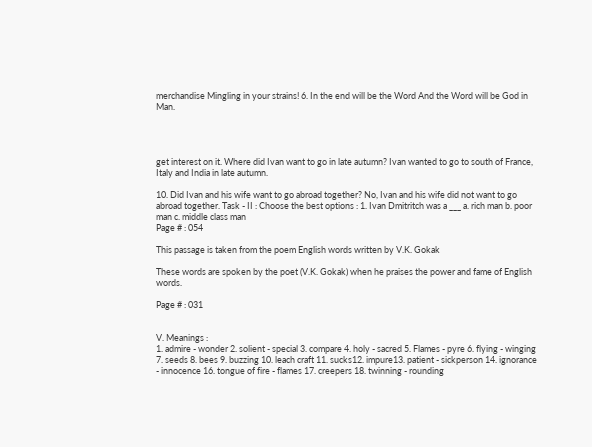merchandise Mingling in your strains! 6. In the end will be the Word And the Word will be God in Man.




get interest on it. Where did Ivan want to go in late autumn? Ivan wanted to go to south of France, Italy and India in late autumn.

10. Did Ivan and his wife want to go abroad together? No, Ivan and his wife did not want to go abroad together. Task - II : Choose the best options : 1. Ivan Dmitritch was a ___ a. rich man b. poor man c. middle class man
Page # : 054

This passage is taken from the poem English words written by V.K. Gokak

These words are spoken by the poet (V.K. Gokak) when he praises the power and fame of English words.

Page # : 031


V. Meanings :
1. admire - wonder 2. solient - special 3. compare 4. holy - sacred 5. Flames - pyre 6. flying - winging 7. seeds 8. bees 9. buzzing 10. leach craft 11. sucks12. impure13. patient - sickperson 14. ignorance - innocence 16. tongue of fire - flames 17. creepers 18. twinning - rounding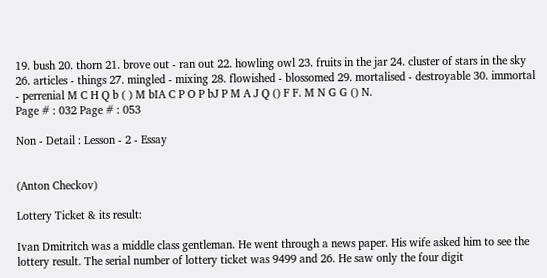19. bush 20. thorn 21. brove out - ran out 22. howling owl 23. fruits in the jar 24. cluster of stars in the sky 26. articles - things 27. mingled - mixing 28. flowished - blossomed 29. mortalised - destroyable 30. immortal - perrenial M C H Q b ( ) M bIA C P O P bJ P M A J Q () F F. M N G G () N.
Page # : 032 Page # : 053

Non - Detail : Lesson - 2 - Essay


(Anton Checkov)

Lottery Ticket & its result:

Ivan Dmitritch was a middle class gentleman. He went through a news paper. His wife asked him to see the lottery result. The serial number of lottery ticket was 9499 and 26. He saw only the four digit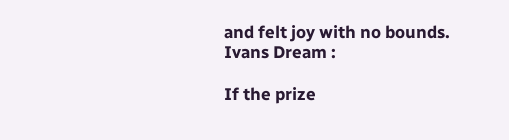and felt joy with no bounds.
Ivans Dream :

If the prize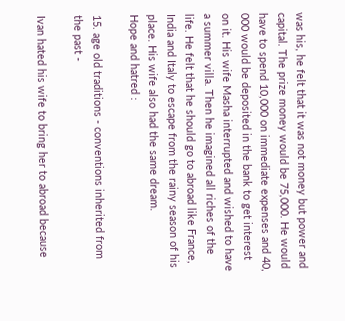was his, he felt that it was not money but power and capital. The prize money would be 75,000. He would have to spend 10,000 on immediate expenses and 40, 000 would be deposited in the bank to get interest on it. His wife Masha interrupted and wished to have a summer villa. Then he imagined all riches of the life. He felt that he should go to abroad like France, India and Italy to escape from the rainy season of his place. His wife also had the same dream.
Hope and hatred :

15. age old traditions - conventions inherited from the past -

Ivan hated his wife to bring her to abroad because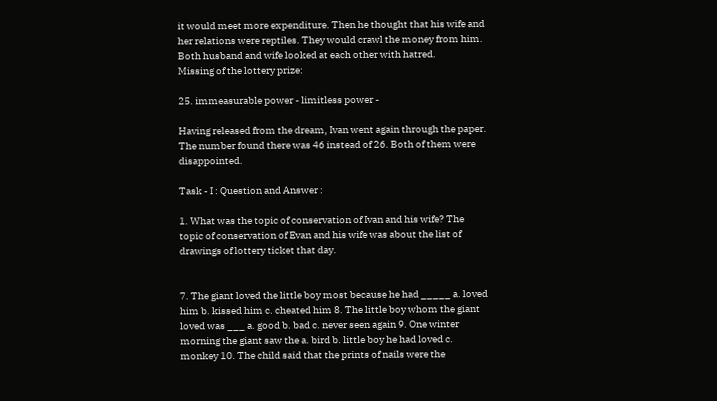it would meet more expenditure. Then he thought that his wife and her relations were reptiles. They would crawl the money from him. Both husband and wife looked at each other with hatred.
Missing of the lottery prize:

25. immeasurable power - limitless power -

Having released from the dream, Ivan went again through the paper. The number found there was 46 instead of 26. Both of them were disappointed.

Task - I : Question and Answer :

1. What was the topic of conservation of Ivan and his wife? The topic of conservation of Evan and his wife was about the list of drawings of lottery ticket that day.


7. The giant loved the little boy most because he had _____ a. loved him b. kissed him c. cheated him 8. The little boy whom the giant loved was ___ a. good b. bad c. never seen again 9. One winter morning the giant saw the a. bird b. little boy he had loved c. monkey 10. The child said that the prints of nails were the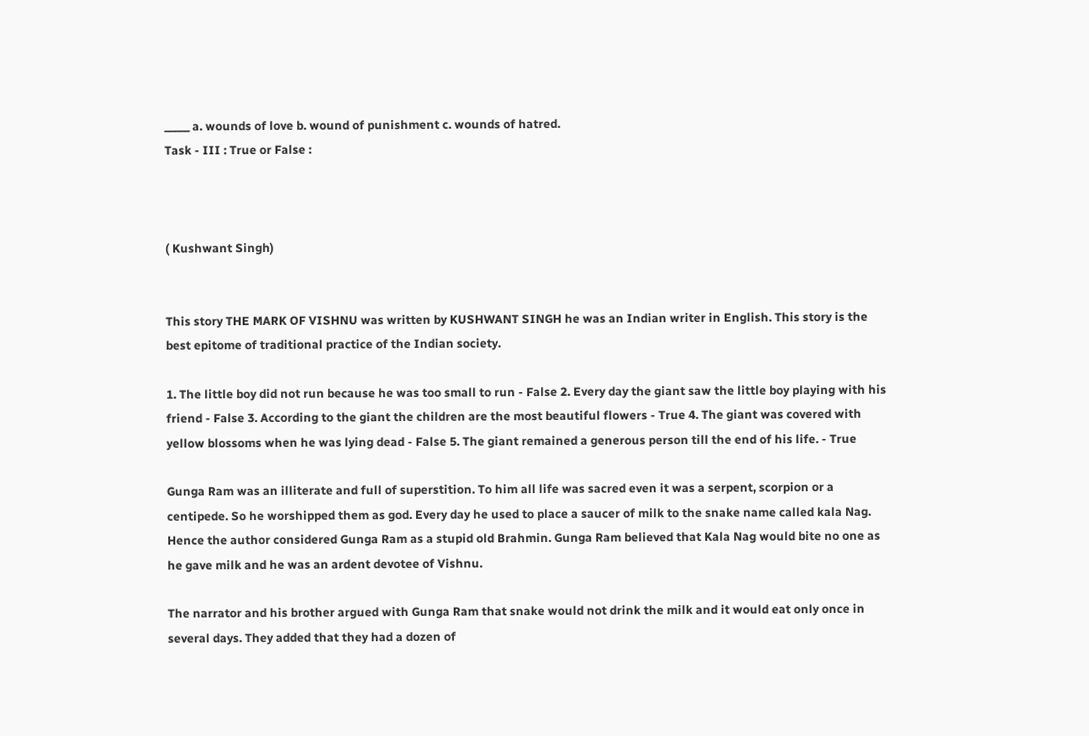_____ a. wounds of love b. wound of punishment c. wounds of hatred.
Task - III : True or False :



( Kushwant Singh)


This story THE MARK OF VISHNU was written by KUSHWANT SINGH he was an Indian writer in English. This story is the best epitome of traditional practice of the Indian society.

1. The little boy did not run because he was too small to run - False 2. Every day the giant saw the little boy playing with his friend - False 3. According to the giant the children are the most beautiful flowers - True 4. The giant was covered with yellow blossoms when he was lying dead - False 5. The giant remained a generous person till the end of his life. - True

Gunga Ram was an illiterate and full of superstition. To him all life was sacred even it was a serpent, scorpion or a centipede. So he worshipped them as god. Every day he used to place a saucer of milk to the snake name called kala Nag. Hence the author considered Gunga Ram as a stupid old Brahmin. Gunga Ram believed that Kala Nag would bite no one as he gave milk and he was an ardent devotee of Vishnu.

The narrator and his brother argued with Gunga Ram that snake would not drink the milk and it would eat only once in several days. They added that they had a dozen of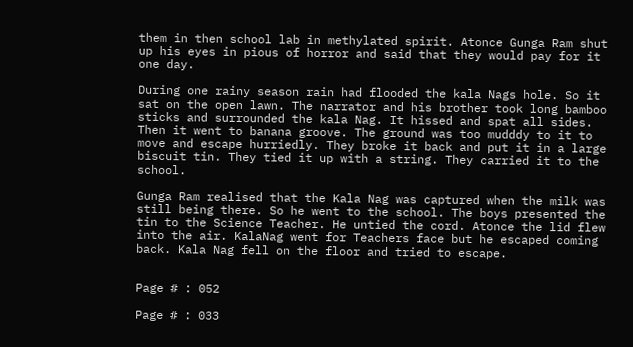them in then school lab in methylated spirit. Atonce Gunga Ram shut up his eyes in pious of horror and said that they would pay for it one day.

During one rainy season rain had flooded the kala Nags hole. So it sat on the open lawn. The narrator and his brother took long bamboo sticks and surrounded the kala Nag. It hissed and spat all sides. Then it went to banana groove. The ground was too mudddy to it to move and escape hurriedly. They broke it back and put it in a large biscuit tin. They tied it up with a string. They carried it to the school.

Gunga Ram realised that the Kala Nag was captured when the milk was still being there. So he went to the school. The boys presented the tin to the Science Teacher. He untied the cord. Atonce the lid flew into the air. KalaNag went for Teachers face but he escaped coming back. Kala Nag fell on the floor and tried to escape.


Page # : 052

Page # : 033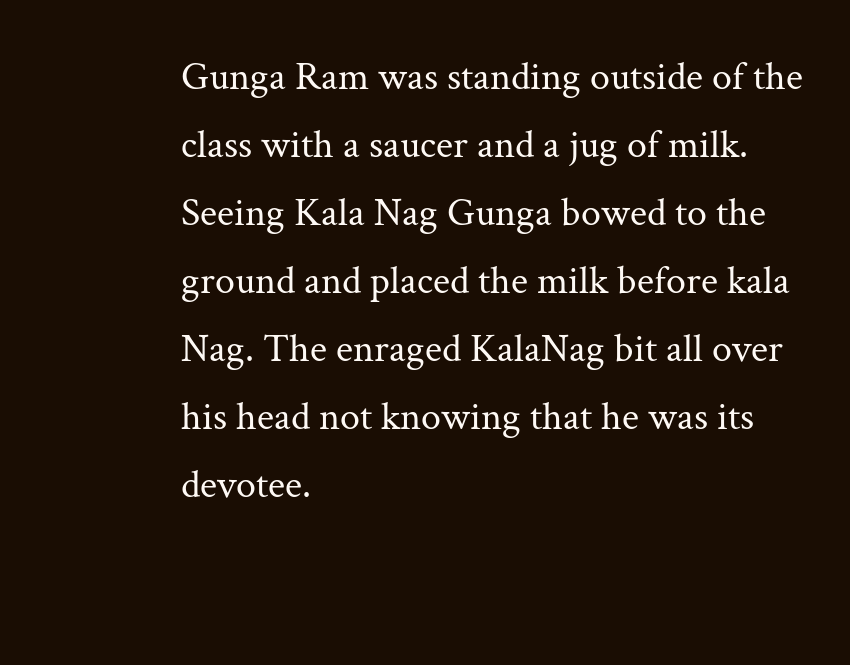Gunga Ram was standing outside of the class with a saucer and a jug of milk. Seeing Kala Nag Gunga bowed to the ground and placed the milk before kala Nag. The enraged KalaNag bit all over his head not knowing that he was its devotee.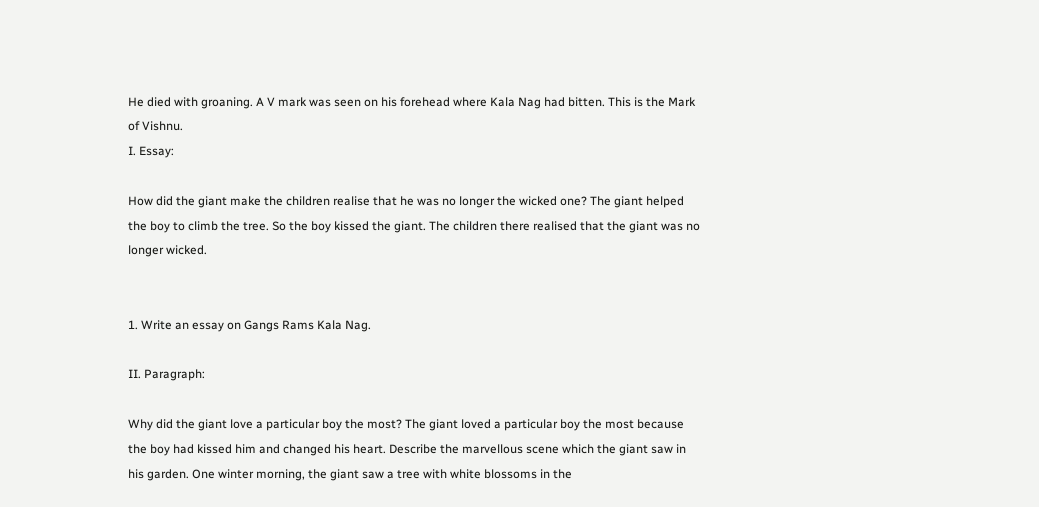He died with groaning. A V mark was seen on his forehead where Kala Nag had bitten. This is the Mark of Vishnu.
I. Essay:

How did the giant make the children realise that he was no longer the wicked one? The giant helped the boy to climb the tree. So the boy kissed the giant. The children there realised that the giant was no longer wicked.


1. Write an essay on Gangs Rams Kala Nag.

II. Paragraph:

Why did the giant love a particular boy the most? The giant loved a particular boy the most because the boy had kissed him and changed his heart. Describe the marvellous scene which the giant saw in his garden. One winter morning, the giant saw a tree with white blossoms in the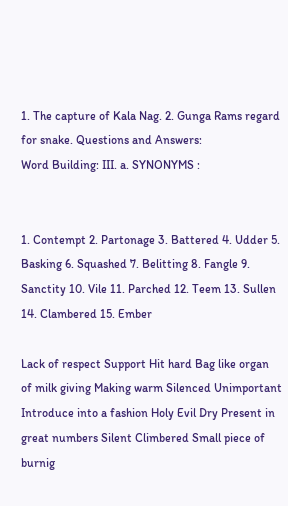1. The capture of Kala Nag. 2. Gunga Rams regard for snake. Questions and Answers:
Word Building: III. a. SYNONYMS :


1. Contempt 2. Partonage 3. Battered 4. Udder 5. Basking 6. Squashed 7. Belitting 8. Fangle 9. Sanctity 10. Vile 11. Parched 12. Teem 13. Sullen 14. Clambered 15. Ember

Lack of respect Support Hit hard Bag like organ of milk giving Making warm Silenced Unimportant Introduce into a fashion Holy Evil Dry Present in great numbers Silent Climbered Small piece of burnig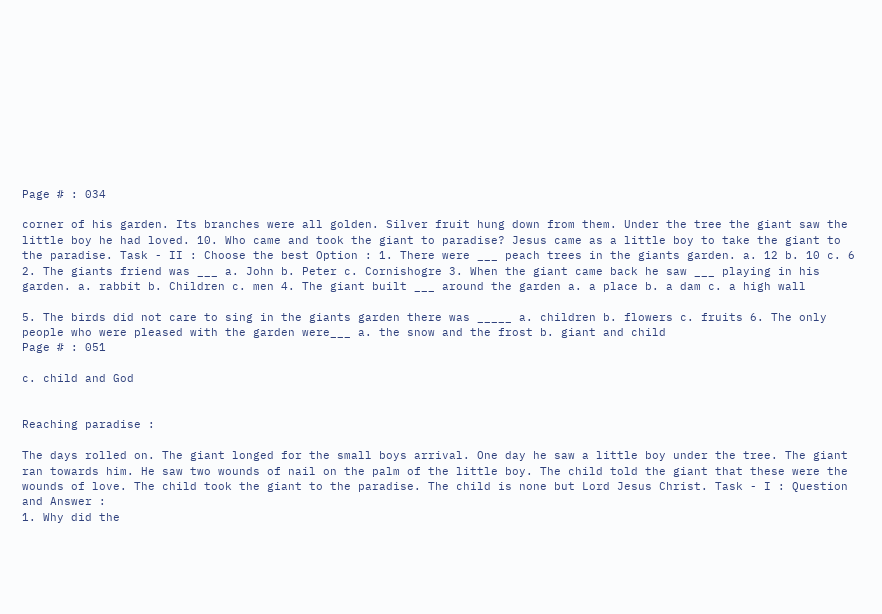Page # : 034

corner of his garden. Its branches were all golden. Silver fruit hung down from them. Under the tree the giant saw the little boy he had loved. 10. Who came and took the giant to paradise? Jesus came as a little boy to take the giant to the paradise. Task - II : Choose the best Option : 1. There were ___ peach trees in the giants garden. a. 12 b. 10 c. 6 2. The giants friend was ___ a. John b. Peter c. Cornishogre 3. When the giant came back he saw ___ playing in his garden. a. rabbit b. Children c. men 4. The giant built ___ around the garden a. a place b. a dam c. a high wall

5. The birds did not care to sing in the giants garden there was _____ a. children b. flowers c. fruits 6. The only people who were pleased with the garden were___ a. the snow and the frost b. giant and child
Page # : 051

c. child and God


Reaching paradise :

The days rolled on. The giant longed for the small boys arrival. One day he saw a little boy under the tree. The giant ran towards him. He saw two wounds of nail on the palm of the little boy. The child told the giant that these were the wounds of love. The child took the giant to the paradise. The child is none but Lord Jesus Christ. Task - I : Question and Answer :
1. Why did the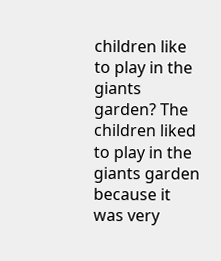children like to play in the giants garden? The children liked to play in the giants garden because it was very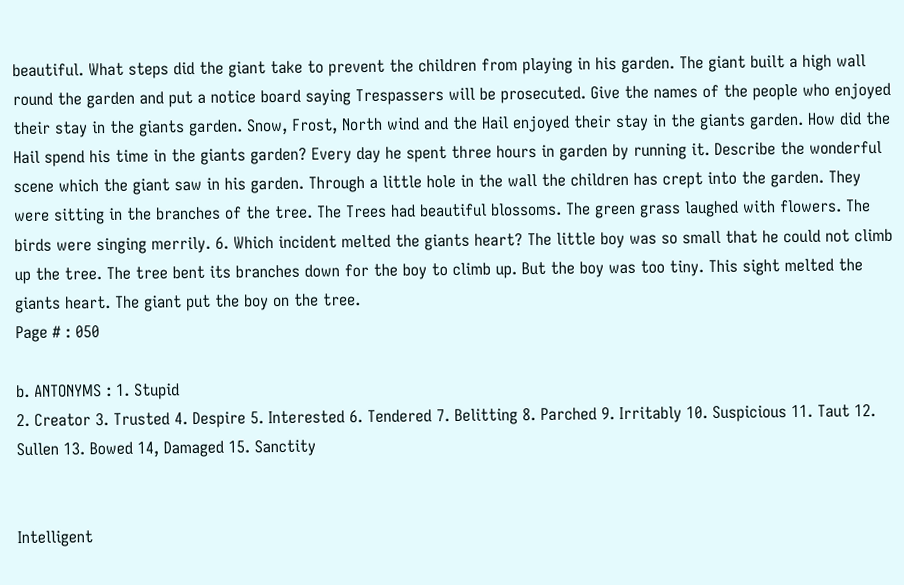beautiful. What steps did the giant take to prevent the children from playing in his garden. The giant built a high wall round the garden and put a notice board saying Trespassers will be prosecuted. Give the names of the people who enjoyed their stay in the giants garden. Snow, Frost, North wind and the Hail enjoyed their stay in the giants garden. How did the Hail spend his time in the giants garden? Every day he spent three hours in garden by running it. Describe the wonderful scene which the giant saw in his garden. Through a little hole in the wall the children has crept into the garden. They were sitting in the branches of the tree. The Trees had beautiful blossoms. The green grass laughed with flowers. The birds were singing merrily. 6. Which incident melted the giants heart? The little boy was so small that he could not climb up the tree. The tree bent its branches down for the boy to climb up. But the boy was too tiny. This sight melted the giants heart. The giant put the boy on the tree.
Page # : 050

b. ANTONYMS : 1. Stupid
2. Creator 3. Trusted 4. Despire 5. Interested 6. Tendered 7. Belitting 8. Parched 9. Irritably 10. Suspicious 11. Taut 12. Sullen 13. Bowed 14, Damaged 15. Sanctity


Intelligent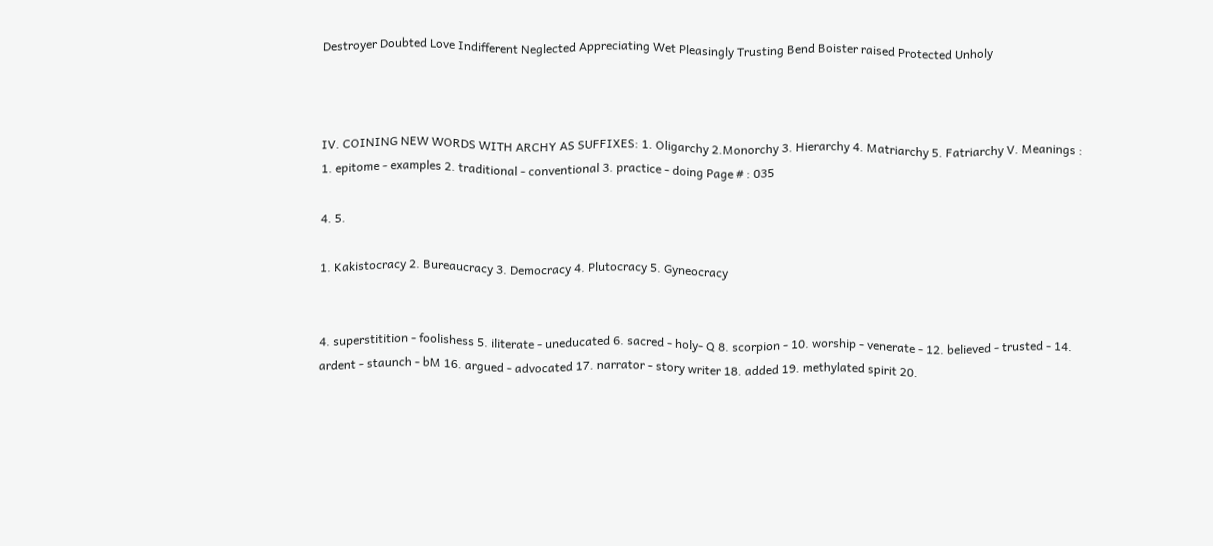Destroyer Doubted Love Indifferent Neglected Appreciating Wet Pleasingly Trusting Bend Boister raised Protected Unholy



IV. COINING NEW WORDS WITH ARCHY AS SUFFIXES: 1. Oligarchy 2.Monorchy 3. Hierarchy 4. Matriarchy 5. Fatriarchy V. Meanings :
1. epitome - examples 2. traditional - conventional 3. practice - doing Page # : 035

4. 5.

1. Kakistocracy 2. Bureaucracy 3. Democracy 4. Plutocracy 5. Gyneocracy


4. superstitition - foolishess 5. iliterate - uneducated 6. sacred - holy- Q 8. scorpion - 10. worship - venerate - 12. believed - trusted - 14. ardent - staunch - bM 16. argued - advocated 17. narrator - story writer 18. added 19. methylated spirit 20.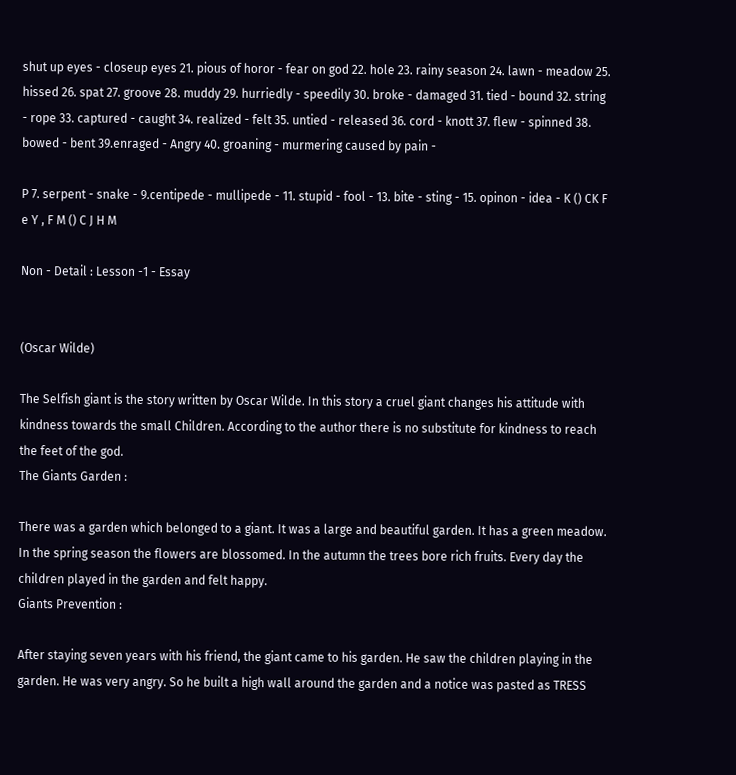shut up eyes - closeup eyes 21. pious of horor - fear on god 22. hole 23. rainy season 24. lawn - meadow 25. hissed 26. spat 27. groove 28. muddy 29. hurriedly - speedily 30. broke - damaged 31. tied - bound 32. string - rope 33. captured - caught 34. realized - felt 35. untied - released 36. cord - knott 37. flew - spinned 38. bowed - bent 39.enraged - Angry 40. groaning - murmering caused by pain -

P 7. serpent - snake - 9.centipede - mullipede - 11. stupid - fool - 13. bite - sting - 15. opinon - idea - K () CK F e Y , F M () C J H M

Non - Detail : Lesson -1 - Essay


(Oscar Wilde)

The Selfish giant is the story written by Oscar Wilde. In this story a cruel giant changes his attitude with kindness towards the small Children. According to the author there is no substitute for kindness to reach the feet of the god.
The Giants Garden :

There was a garden which belonged to a giant. It was a large and beautiful garden. It has a green meadow. In the spring season the flowers are blossomed. In the autumn the trees bore rich fruits. Every day the children played in the garden and felt happy.
Giants Prevention :

After staying seven years with his friend, the giant came to his garden. He saw the children playing in the garden. He was very angry. So he built a high wall around the garden and a notice was pasted as TRESS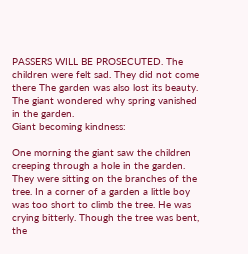PASSERS WILL BE PROSECUTED. The children were felt sad. They did not come there The garden was also lost its beauty. The giant wondered why spring vanished in the garden.
Giant becoming kindness:

One morning the giant saw the children creeping through a hole in the garden. They were sitting on the branches of the tree. In a corner of a garden a little boy was too short to climb the tree. He was crying bitterly. Though the tree was bent, the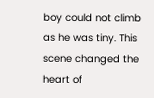boy could not climb as he was tiny. This scene changed the heart of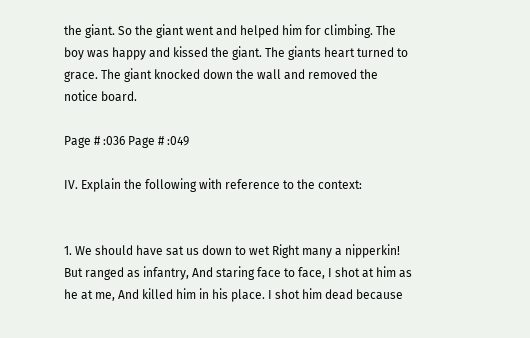the giant. So the giant went and helped him for climbing. The boy was happy and kissed the giant. The giants heart turned to grace. The giant knocked down the wall and removed the notice board.

Page # :036 Page # :049

IV. Explain the following with reference to the context:


1. We should have sat us down to wet Right many a nipperkin! But ranged as infantry, And staring face to face, I shot at him as he at me, And killed him in his place. I shot him dead because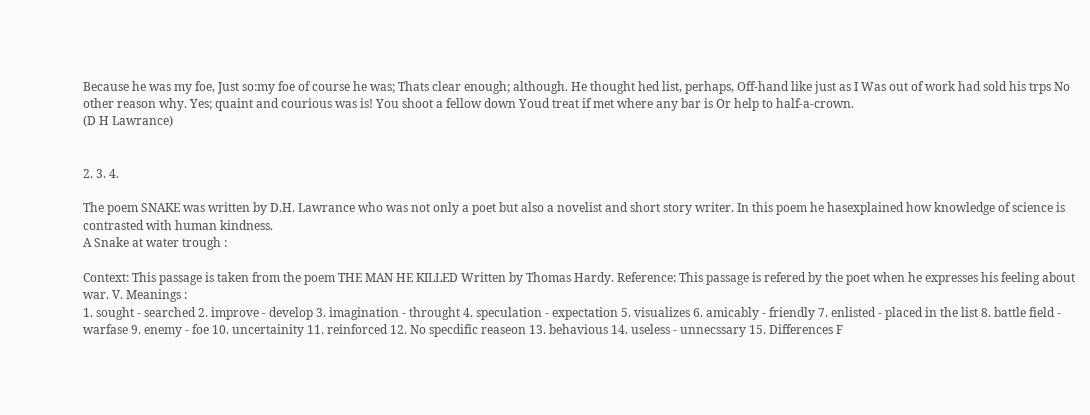Because he was my foe, Just so:my foe of course he was; Thats clear enough; although. He thought hed list, perhaps, Off-hand like just as I Was out of work had sold his trps No other reason why. Yes; quaint and courious was is! You shoot a fellow down Youd treat if met where any bar is Or help to half-a-crown.
(D H Lawrance)


2. 3. 4.

The poem SNAKE was written by D.H. Lawrance who was not only a poet but also a novelist and short story writer. In this poem he hasexplained how knowledge of science is contrasted with human kindness.
A Snake at water trough :

Context: This passage is taken from the poem THE MAN HE KILLED Written by Thomas Hardy. Reference: This passage is refered by the poet when he expresses his feeling about war. V. Meanings :
1. sought - searched 2. improve - develop 3. imagination - throught 4. speculation - expectation 5. visualizes 6. amicably - friendly 7. enlisted - placed in the list 8. battle field - warfase 9. enemy - foe 10. uncertainity 11. reinforced 12. No specdific reaseon 13. behavious 14. useless - unnecssary 15. Differences F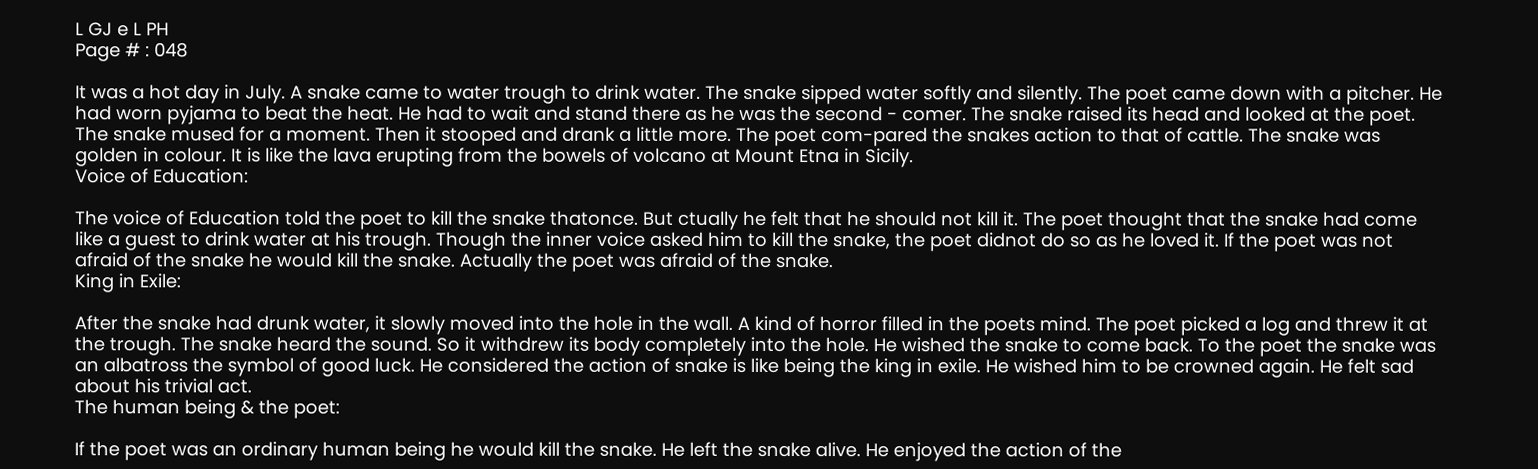L GJ e L PH
Page # : 048

It was a hot day in July. A snake came to water trough to drink water. The snake sipped water softly and silently. The poet came down with a pitcher. He had worn pyjama to beat the heat. He had to wait and stand there as he was the second - comer. The snake raised its head and looked at the poet. The snake mused for a moment. Then it stooped and drank a little more. The poet com-pared the snakes action to that of cattle. The snake was golden in colour. It is like the lava erupting from the bowels of volcano at Mount Etna in Sicily.
Voice of Education:

The voice of Education told the poet to kill the snake thatonce. But ctually he felt that he should not kill it. The poet thought that the snake had come like a guest to drink water at his trough. Though the inner voice asked him to kill the snake, the poet didnot do so as he loved it. If the poet was not afraid of the snake he would kill the snake. Actually the poet was afraid of the snake.
King in Exile:

After the snake had drunk water, it slowly moved into the hole in the wall. A kind of horror filled in the poets mind. The poet picked a log and threw it at the trough. The snake heard the sound. So it withdrew its body completely into the hole. He wished the snake to come back. To the poet the snake was an albatross the symbol of good luck. He considered the action of snake is like being the king in exile. He wished him to be crowned again. He felt sad about his trivial act.
The human being & the poet:

If the poet was an ordinary human being he would kill the snake. He left the snake alive. He enjoyed the action of the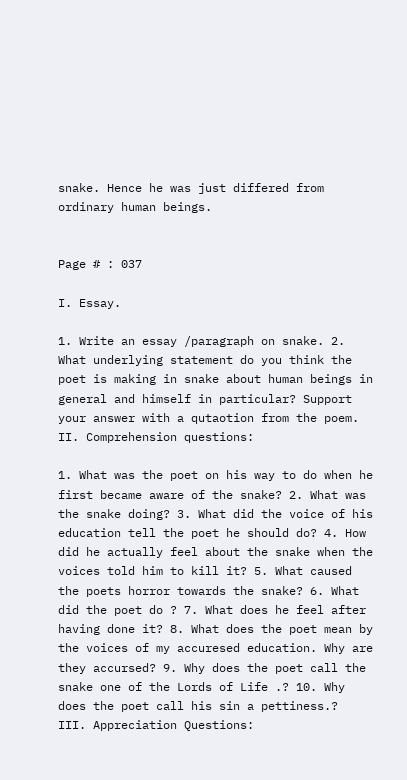snake. Hence he was just differed from ordinary human beings.


Page # : 037

I. Essay.

1. Write an essay /paragraph on snake. 2. What underlying statement do you think the poet is making in snake about human beings in general and himself in particular? Support your answer with a qutaotion from the poem.
II. Comprehension questions:

1. What was the poet on his way to do when he first became aware of the snake? 2. What was the snake doing? 3. What did the voice of his education tell the poet he should do? 4. How did he actually feel about the snake when the voices told him to kill it? 5. What caused the poets horror towards the snake? 6. What did the poet do ? 7. What does he feel after having done it? 8. What does the poet mean by the voices of my accuresed education. Why are they accursed? 9. Why does the poet call the snake one of the Lords of Life .? 10. Why does the poet call his sin a pettiness.?
III. Appreciation Questions: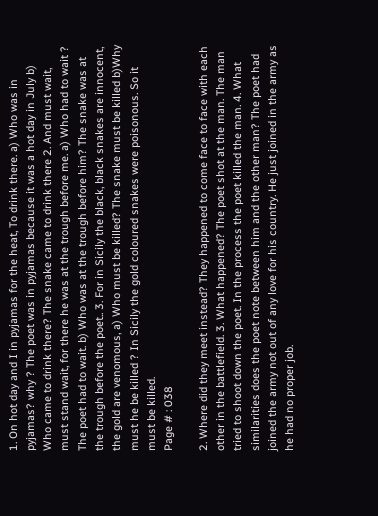1. On hot day and I in pyjamas for the heat, To drink there. a) Who was in pyjamas? why ? The poet was in pyjamas because it was a hot day in July b) Who came to drink there? The snake came to drink there 2. And must wait, must stand wait, for there he was at the trough before me. a) Who had to wait ? The poet had to wait. b) Who was at the trough before him? The snake was at the trough before the poet.. 3. For in Sicily the black, black snakes are innocent, the gold are venomous, a) Who must be killed? The snake must be killed b)Why must he be killed ? In Sicily the gold coloured snakes were poisonous. So it must be killed.
Page # : 038

2. Where did they meet instead? They happened to come face to face with each other in the battlefield. 3. What happened? The poet shot at the man. The man tried to shoot down the poet. In the process the poet killed the man. 4. What similarities does the poet note between him and the other man? The poet had joined the army not out of any love for his country. He just joined in the army as he had no proper job.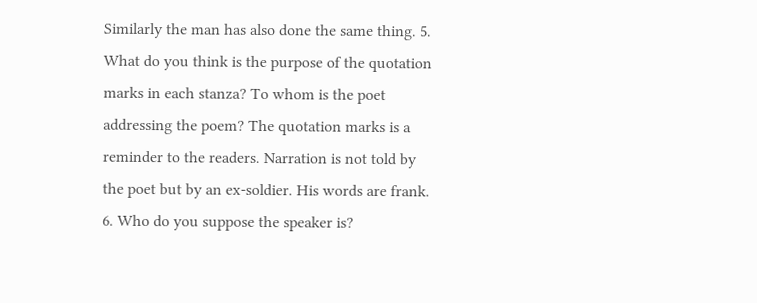Similarly the man has also done the same thing. 5. What do you think is the purpose of the quotation marks in each stanza? To whom is the poet addressing the poem? The quotation marks is a reminder to the readers. Narration is not told by the poet but by an ex-soldier. His words are frank. 6. Who do you suppose the speaker is?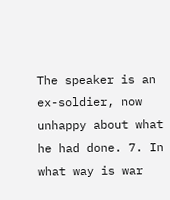The speaker is an ex-soldier, now unhappy about what he had done. 7. In what way is war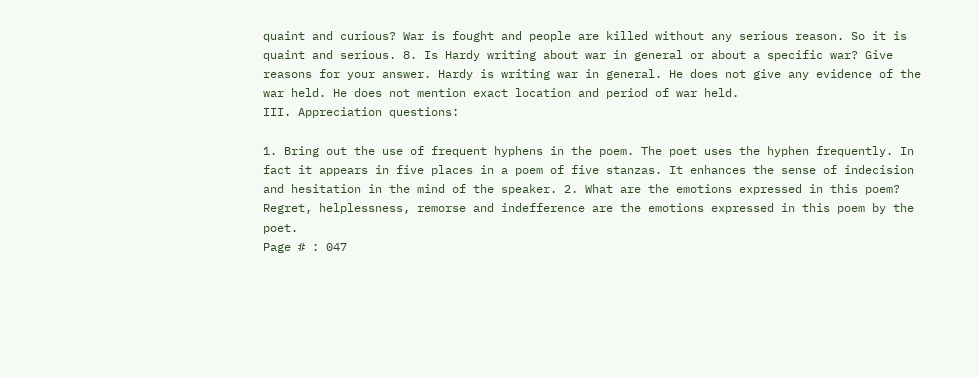quaint and curious? War is fought and people are killed without any serious reason. So it is quaint and serious. 8. Is Hardy writing about war in general or about a specific war? Give reasons for your answer. Hardy is writing war in general. He does not give any evidence of the war held. He does not mention exact location and period of war held.
III. Appreciation questions:

1. Bring out the use of frequent hyphens in the poem. The poet uses the hyphen frequently. In fact it appears in five places in a poem of five stanzas. It enhances the sense of indecision and hesitation in the mind of the speaker. 2. What are the emotions expressed in this poem? Regret, helplessness, remorse and indefference are the emotions expressed in this poem by the poet.
Page # : 047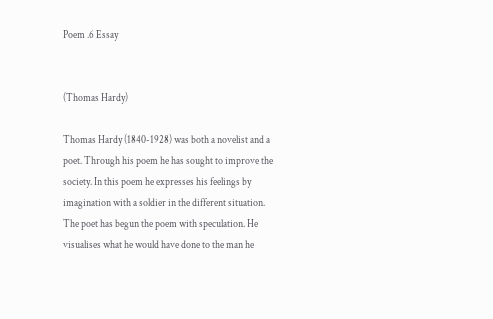Poem .6 Essay


(Thomas Hardy)

Thomas Hardy (1840-1928) was both a novelist and a poet. Through his poem he has sought to improve the society. In this poem he expresses his feelings by imagination with a soldier in the different situation. The poet has begun the poem with speculation. He visualises what he would have done to the man he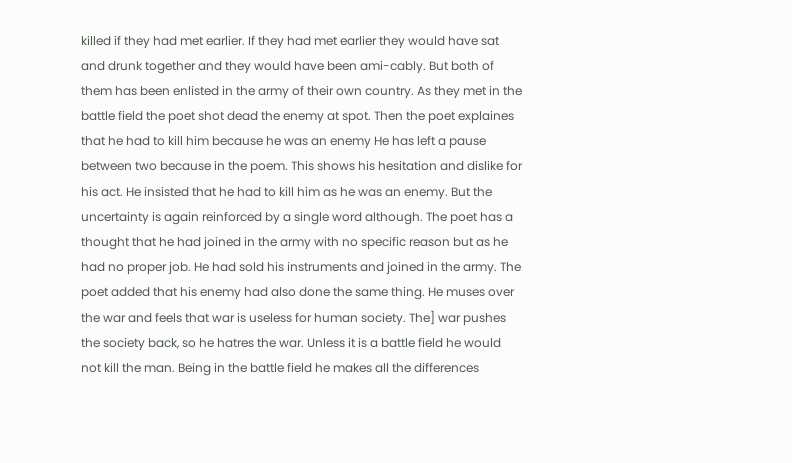killed if they had met earlier. If they had met earlier they would have sat and drunk together and they would have been ami-cably. But both of them has been enlisted in the army of their own country. As they met in the battle field the poet shot dead the enemy at spot. Then the poet explaines that he had to kill him because he was an enemy He has left a pause between two because in the poem. This shows his hesitation and dislike for his act. He insisted that he had to kill him as he was an enemy. But the uncertainty is again reinforced by a single word although. The poet has a thought that he had joined in the army with no specific reason but as he had no proper job. He had sold his instruments and joined in the army. The poet added that his enemy had also done the same thing. He muses over the war and feels that war is useless for human society. The] war pushes the society back, so he hatres the war. Unless it is a battle field he would not kill the man. Being in the battle field he makes all the differences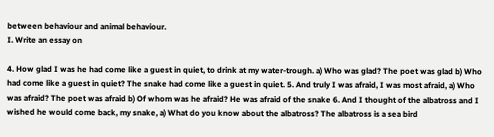between behaviour and animal behaviour.
I. Write an essay on

4. How glad I was he had come like a guest in quiet, to drink at my water-trough. a) Who was glad? The poet was glad b) Who had come like a guest in quiet? The snake had come like a guest in quiet. 5. And truly I was afraid, I was most afraid, a) Who was afraid? The poet was afraid b) Of whom was he afraid? He was afraid of the snake 6. And I thought of the albatross and I wished he would come back, my snake, a) What do you know about the albatross? The albatross is a sea bird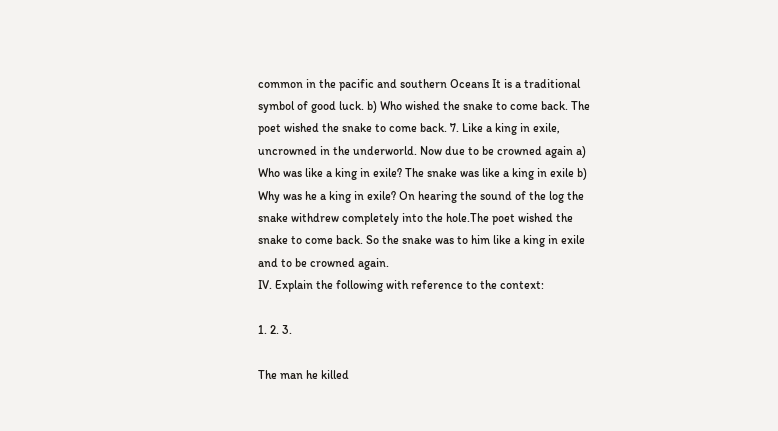common in the pacific and southern Oceans It is a traditional symbol of good luck. b) Who wished the snake to come back. The poet wished the snake to come back. 7. Like a king in exile, uncrowned in the underworld. Now due to be crowned again a) Who was like a king in exile? The snake was like a king in exile b) Why was he a king in exile? On hearing the sound of the log the snake withdrew completely into the hole.The poet wished the snake to come back. So the snake was to him like a king in exile and to be crowned again.
IV. Explain the following with reference to the context:

1. 2. 3.

The man he killed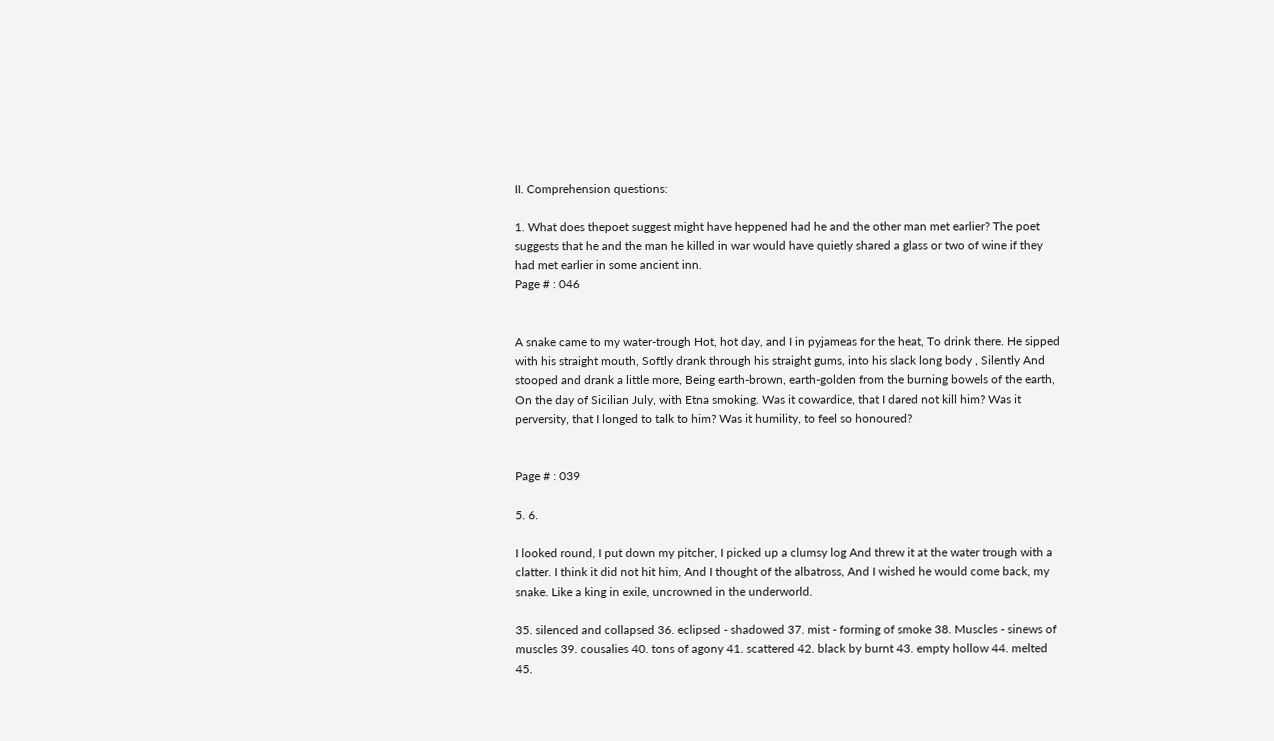II. Comprehension questions:

1. What does thepoet suggest might have heppened had he and the other man met earlier? The poet suggests that he and the man he killed in war would have quietly shared a glass or two of wine if they had met earlier in some ancient inn.
Page # : 046


A snake came to my water-trough Hot, hot day, and I in pyjameas for the heat, To drink there. He sipped with his straight mouth, Softly drank through his straight gums, into his slack long body , Silently And stooped and drank a little more, Being earth-brown, earth-golden from the burning bowels of the earth, On the day of Sicilian July, with Etna smoking. Was it cowardice, that I dared not kill him? Was it perversity, that I longed to talk to him? Was it humility, to feel so honoured?


Page # : 039

5. 6.

I looked round, I put down my pitcher, I picked up a clumsy log And threw it at the water trough with a clatter. I think it did not hit him, And I thought of the albatross, And I wished he would come back, my snake. Like a king in exile, uncrowned in the underworld.

35. silenced and collapsed 36. eclipsed - shadowed 37. mist - forming of smoke 38. Muscles - sinews of muscles 39. cousalies 40. tons of agony 41. scattered 42. black by burnt 43. empty hollow 44. melted 45.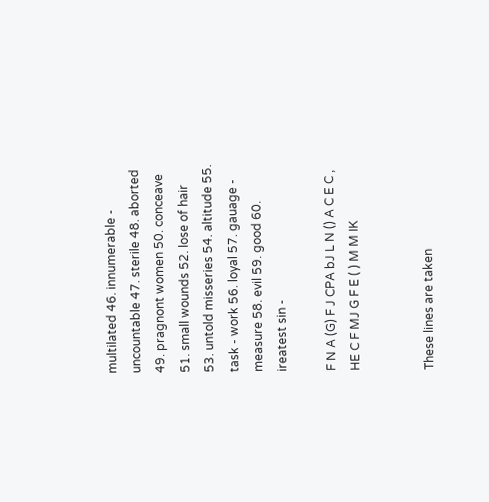multilated 46. innumerable - uncountable 47. sterile 48. aborted 49. pragnont women 50. conceave 51. small wounds 52. lose of hair 53. untold misseries 54. altitude 55. task - work 56. loyal 57. gauage - measure 58. evil 59. good 60. ireatest sin -

F N A (G) F J CPA bJ L N () A C E C , HE C F MJ G F E ( ) M M IK


These lines are taken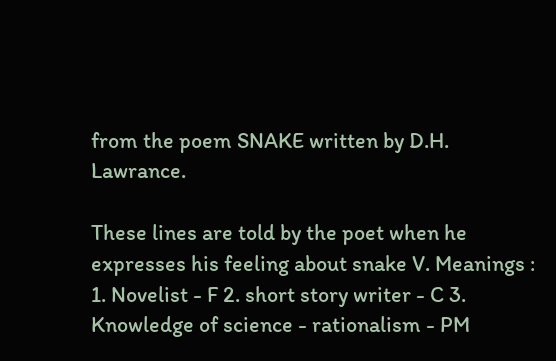from the poem SNAKE written by D.H. Lawrance.

These lines are told by the poet when he expresses his feeling about snake V. Meanings :
1. Novelist - F 2. short story writer - C 3. Knowledge of science - rationalism - PM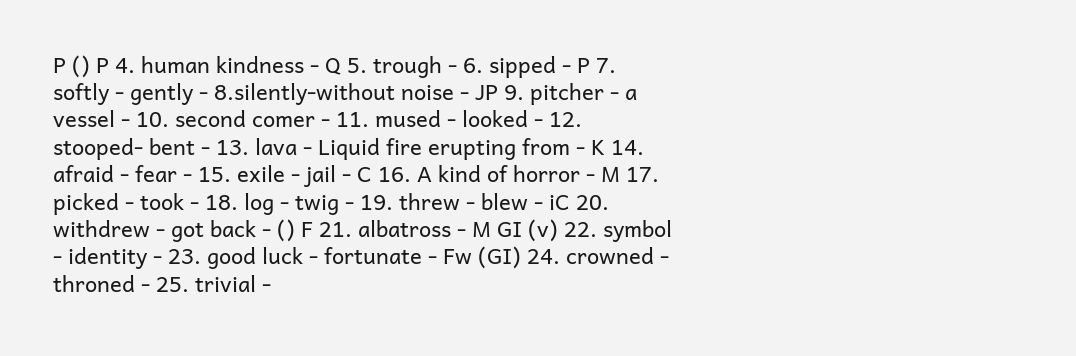P () P 4. human kindness - Q 5. trough - 6. sipped - P 7. softly - gently - 8.silently-without noise - JP 9. pitcher - a vessel - 10. second comer - 11. mused - looked - 12. stooped- bent - 13. lava - Liquid fire erupting from - K 14. afraid - fear - 15. exile - jail - C 16. A kind of horror - M 17. picked - took - 18. log - twig - 19. threw - blew - iC 20. withdrew - got back - () F 21. albatross - M GI (v) 22. symbol - identity - 23. good luck - fortunate - Fw (GI) 24. crowned - throned - 25. trivial -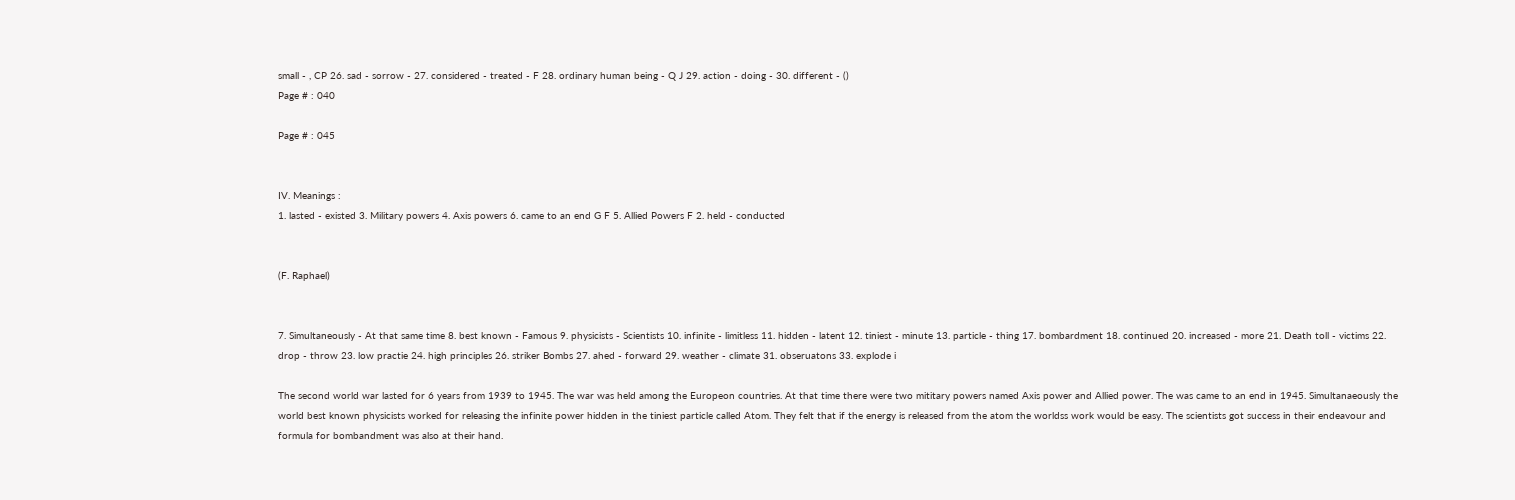small - , CP 26. sad - sorrow - 27. considered - treated - F 28. ordinary human being - Q J 29. action - doing - 30. different - ()
Page # : 040

Page # : 045


IV. Meanings :
1. lasted - existed 3. Military powers 4. Axis powers 6. came to an end G F 5. Allied Powers F 2. held - conducted


(F. Raphael)


7. Simultaneously - At that same time 8. best known - Famous 9. physicists - Scientists 10. infinite - limitless 11. hidden - latent 12. tiniest - minute 13. particle - thing 17. bombardment 18. continued 20. increased - more 21. Death toll - victims 22. drop - throw 23. low practie 24. high principles 26. striker Bombs 27. ahed - forward 29. weather - climate 31. obseruatons 33. explode i

The second world war lasted for 6 years from 1939 to 1945. The war was held among the Europeon countries. At that time there were two mititary powers named Axis power and Allied power. The was came to an end in 1945. Simultanaeously the world best known physicists worked for releasing the infinite power hidden in the tiniest particle called Atom. They felt that if the energy is released from the atom the worldss work would be easy. The scientists got success in their endeavour and formula for bombandment was also at their hand.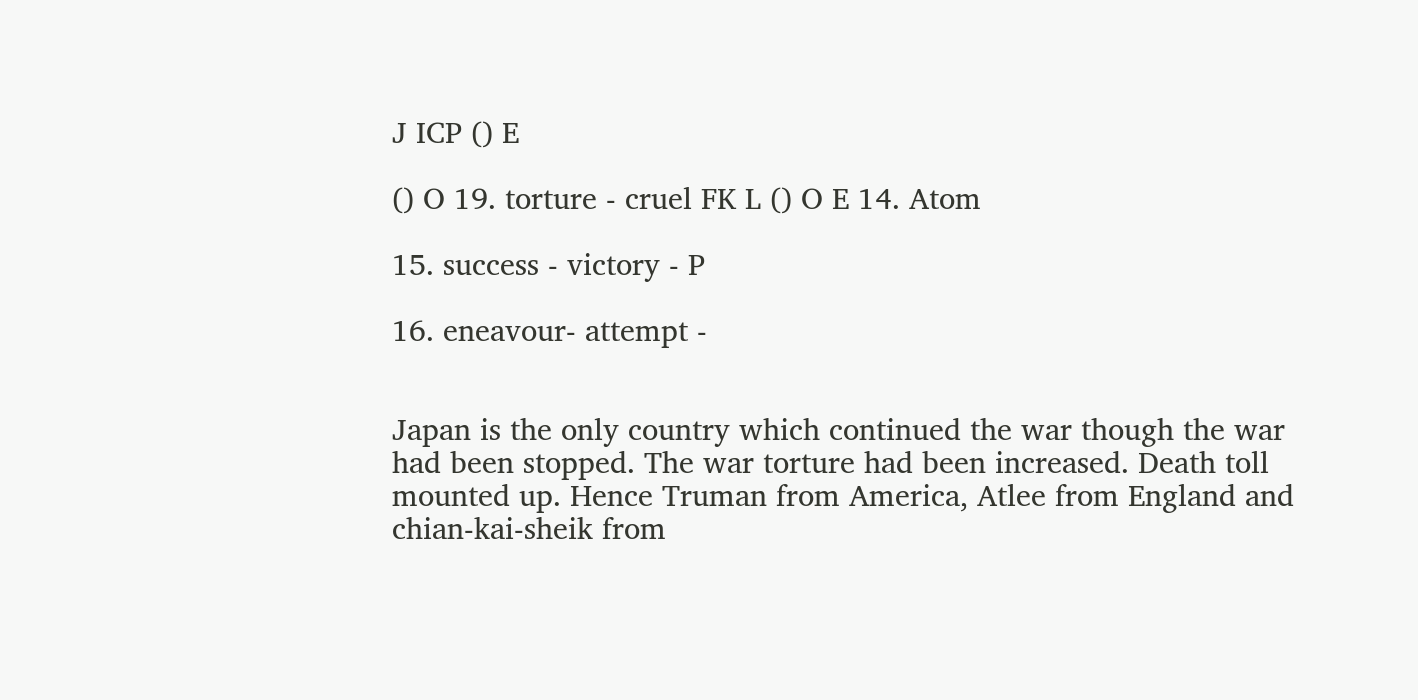J ICP () E

() O 19. torture - cruel FK L () O E 14. Atom

15. success - victory - P

16. eneavour- attempt -


Japan is the only country which continued the war though the war had been stopped. The war torture had been increased. Death toll mounted up. Hence Truman from America, Atlee from England and chian-kai-sheik from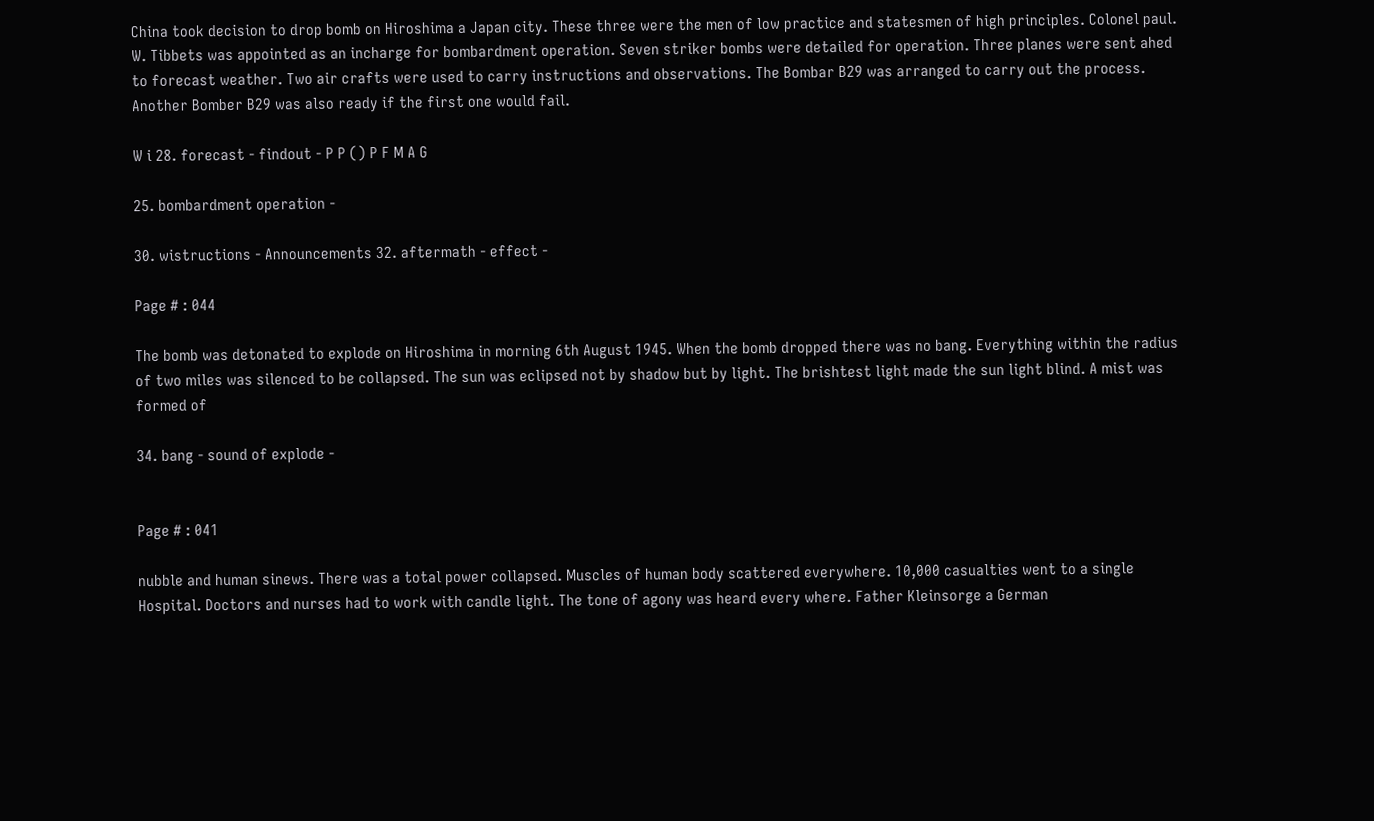China took decision to drop bomb on Hiroshima a Japan city. These three were the men of low practice and statesmen of high principles. Colonel paul. W. Tibbets was appointed as an incharge for bombardment operation. Seven striker bombs were detailed for operation. Three planes were sent ahed to forecast weather. Two air crafts were used to carry instructions and observations. The Bombar B29 was arranged to carry out the process. Another Bomber B29 was also ready if the first one would fail.

W i 28. forecast - findout - P P () P F M A G

25. bombardment operation -

30. wistructions - Announcements 32. aftermath - effect -

Page # : 044

The bomb was detonated to explode on Hiroshima in morning 6th August 1945. When the bomb dropped there was no bang. Everything within the radius of two miles was silenced to be collapsed. The sun was eclipsed not by shadow but by light. The brishtest light made the sun light blind. A mist was formed of

34. bang - sound of explode -


Page # : 041

nubble and human sinews. There was a total power collapsed. Muscles of human body scattered everywhere. 10,000 casualties went to a single Hospital. Doctors and nurses had to work with candle light. The tone of agony was heard every where. Father Kleinsorge a German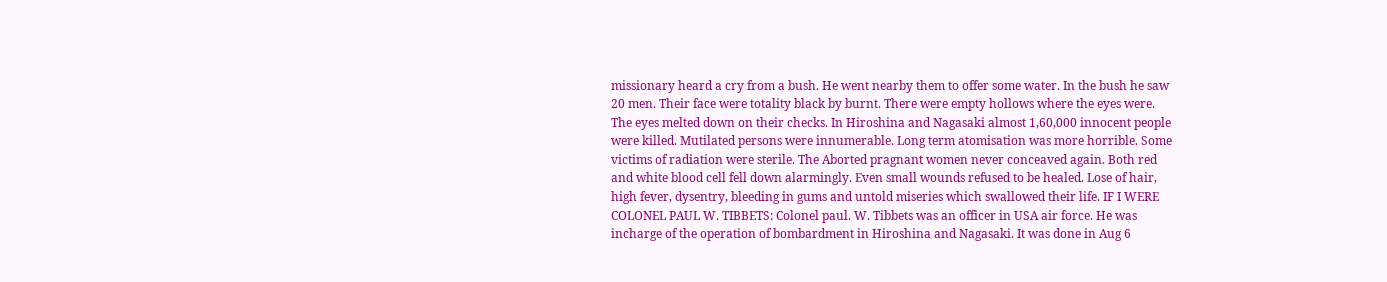missionary heard a cry from a bush. He went nearby them to offer some water. In the bush he saw 20 men. Their face were totality black by burnt. There were empty hollows where the eyes were. The eyes melted down on their checks. In Hiroshina and Nagasaki almost 1,60,000 innocent people were killed. Mutilated persons were innumerable. Long term atomisation was more horrible. Some victims of radiation were sterile. The Aborted pragnant women never conceaved again. Both red and white blood cell fell down alarmingly. Even small wounds refused to be healed. Lose of hair, high fever, dysentry, bleeding in gums and untold miseries which swallowed their life. IF I WERE COLONEL PAUL W. TIBBETS: Colonel paul. W. Tibbets was an officer in USA air force. He was incharge of the operation of bombardment in Hiroshina and Nagasaki. It was done in Aug 6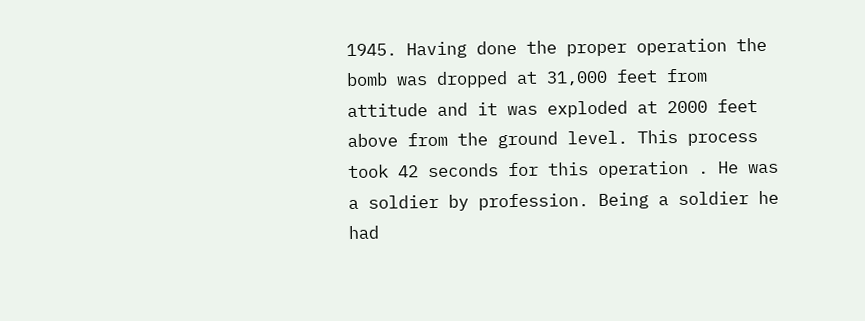1945. Having done the proper operation the bomb was dropped at 31,000 feet from attitude and it was exploded at 2000 feet above from the ground level. This process took 42 seconds for this operation . He was a soldier by profession. Being a soldier he had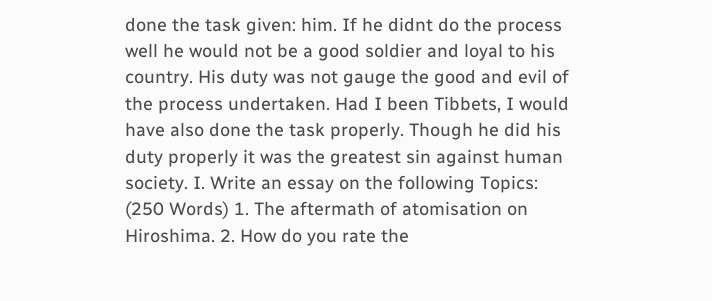done the task given: him. If he didnt do the process well he would not be a good soldier and loyal to his country. His duty was not gauge the good and evil of the process undertaken. Had I been Tibbets, I would have also done the task properly. Though he did his duty properly it was the greatest sin against human society. I. Write an essay on the following Topics: (250 Words) 1. The aftermath of atomisation on Hiroshima. 2. How do you rate the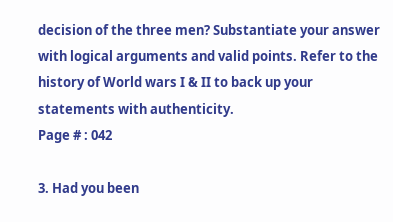decision of the three men? Substantiate your answer with logical arguments and valid points. Refer to the history of World wars I & II to back up your statements with authenticity.
Page # : 042

3. Had you been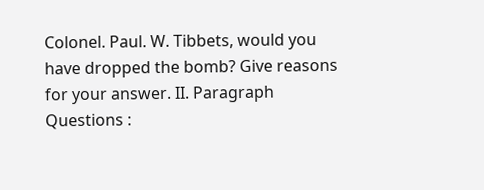Colonel. Paul. W. Tibbets, would you have dropped the bomb? Give reasons for your answer. II. Paragraph Questions :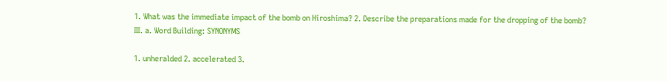1. What was the immediate impact of the bomb on Hiroshima? 2. Describe the preparations made for the dropping of the bomb?
III. a. Word Building: SYNONYMS

1. unheralded 2. accelerated 3.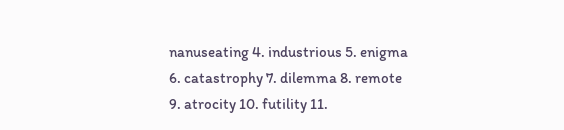nanuseating 4. industrious 5. enigma 6. catastrophy 7. dilemma 8. remote 9. atrocity 10. futility 11.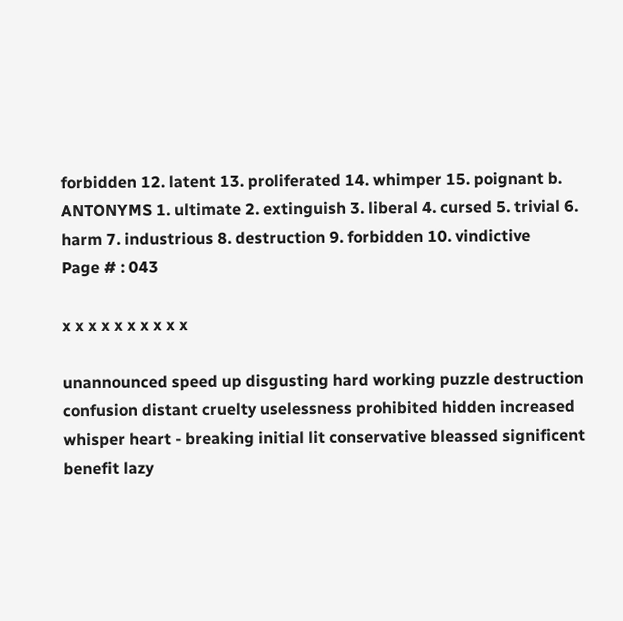forbidden 12. latent 13. proliferated 14. whimper 15. poignant b. ANTONYMS 1. ultimate 2. extinguish 3. liberal 4. cursed 5. trivial 6. harm 7. industrious 8. destruction 9. forbidden 10. vindictive
Page # : 043

x x x x x x x x x x

unannounced speed up disgusting hard working puzzle destruction confusion distant cruelty uselessness prohibited hidden increased whisper heart - breaking initial lit conservative bleassed significent benefit lazy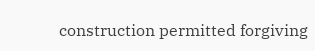construction permitted forgiving